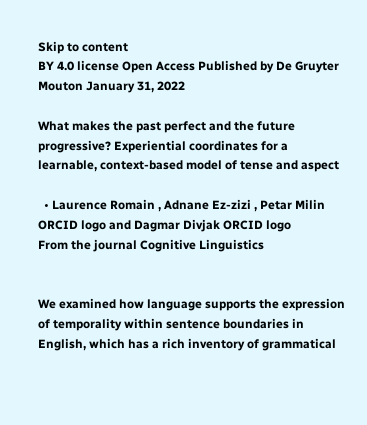Skip to content
BY 4.0 license Open Access Published by De Gruyter Mouton January 31, 2022

What makes the past perfect and the future progressive? Experiential coordinates for a learnable, context-based model of tense and aspect

  • Laurence Romain , Adnane Ez-zizi , Petar Milin ORCID logo and Dagmar Divjak ORCID logo
From the journal Cognitive Linguistics


We examined how language supports the expression of temporality within sentence boundaries in English, which has a rich inventory of grammatical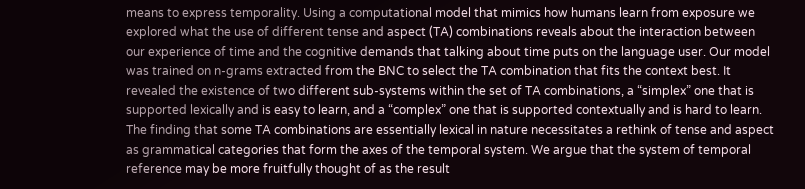means to express temporality. Using a computational model that mimics how humans learn from exposure we explored what the use of different tense and aspect (TA) combinations reveals about the interaction between our experience of time and the cognitive demands that talking about time puts on the language user. Our model was trained on n-grams extracted from the BNC to select the TA combination that fits the context best. It revealed the existence of two different sub-systems within the set of TA combinations, a “simplex” one that is supported lexically and is easy to learn, and a “complex” one that is supported contextually and is hard to learn. The finding that some TA combinations are essentially lexical in nature necessitates a rethink of tense and aspect as grammatical categories that form the axes of the temporal system. We argue that the system of temporal reference may be more fruitfully thought of as the result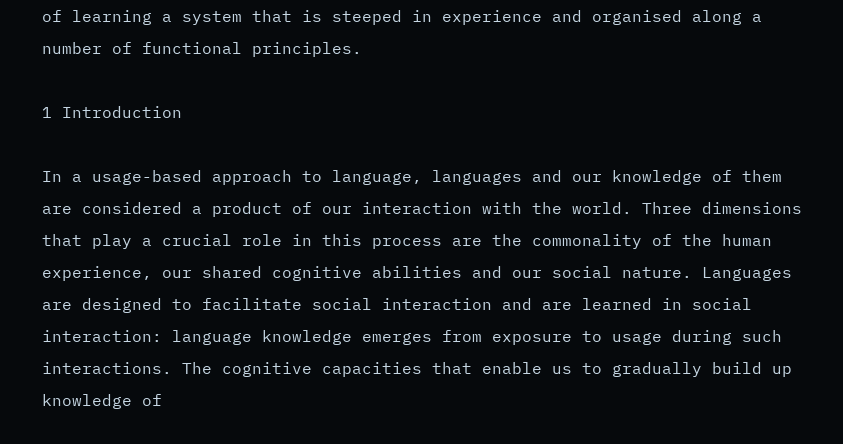of learning a system that is steeped in experience and organised along a number of functional principles.

1 Introduction

In a usage-based approach to language, languages and our knowledge of them are considered a product of our interaction with the world. Three dimensions that play a crucial role in this process are the commonality of the human experience, our shared cognitive abilities and our social nature. Languages are designed to facilitate social interaction and are learned in social interaction: language knowledge emerges from exposure to usage during such interactions. The cognitive capacities that enable us to gradually build up knowledge of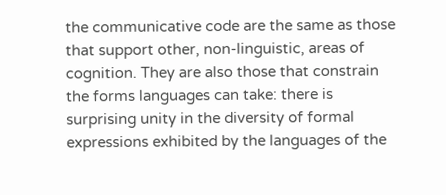the communicative code are the same as those that support other, non-linguistic, areas of cognition. They are also those that constrain the forms languages can take: there is surprising unity in the diversity of formal expressions exhibited by the languages of the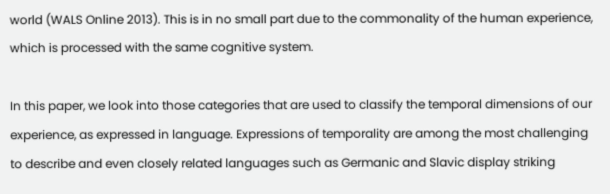world (WALS Online 2013). This is in no small part due to the commonality of the human experience, which is processed with the same cognitive system.

In this paper, we look into those categories that are used to classify the temporal dimensions of our experience, as expressed in language. Expressions of temporality are among the most challenging to describe and even closely related languages such as Germanic and Slavic display striking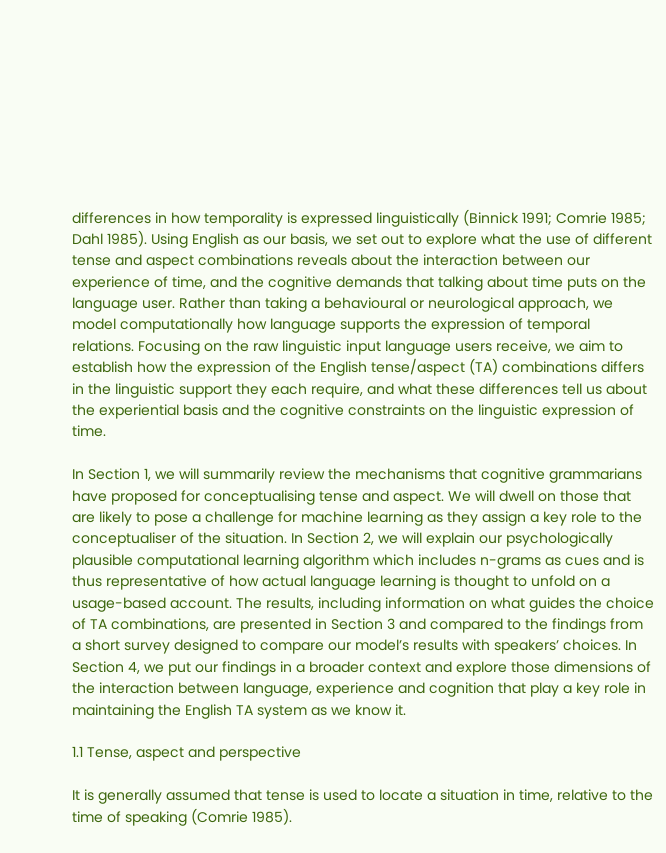differences in how temporality is expressed linguistically (Binnick 1991; Comrie 1985; Dahl 1985). Using English as our basis, we set out to explore what the use of different tense and aspect combinations reveals about the interaction between our experience of time, and the cognitive demands that talking about time puts on the language user. Rather than taking a behavioural or neurological approach, we model computationally how language supports the expression of temporal relations. Focusing on the raw linguistic input language users receive, we aim to establish how the expression of the English tense/aspect (TA) combinations differs in the linguistic support they each require, and what these differences tell us about the experiential basis and the cognitive constraints on the linguistic expression of time.

In Section 1, we will summarily review the mechanisms that cognitive grammarians have proposed for conceptualising tense and aspect. We will dwell on those that are likely to pose a challenge for machine learning as they assign a key role to the conceptualiser of the situation. In Section 2, we will explain our psychologically plausible computational learning algorithm which includes n-grams as cues and is thus representative of how actual language learning is thought to unfold on a usage-based account. The results, including information on what guides the choice of TA combinations, are presented in Section 3 and compared to the findings from a short survey designed to compare our model’s results with speakers’ choices. In Section 4, we put our findings in a broader context and explore those dimensions of the interaction between language, experience and cognition that play a key role in maintaining the English TA system as we know it.

1.1 Tense, aspect and perspective

It is generally assumed that tense is used to locate a situation in time, relative to the time of speaking (Comrie 1985).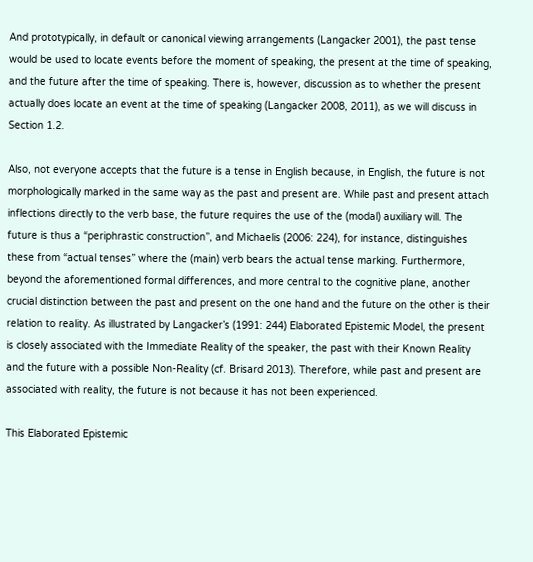And prototypically, in default or canonical viewing arrangements (Langacker 2001), the past tense would be used to locate events before the moment of speaking, the present at the time of speaking, and the future after the time of speaking. There is, however, discussion as to whether the present actually does locate an event at the time of speaking (Langacker 2008, 2011), as we will discuss in Section 1.2.

Also, not everyone accepts that the future is a tense in English because, in English, the future is not morphologically marked in the same way as the past and present are. While past and present attach inflections directly to the verb base, the future requires the use of the (modal) auxiliary will. The future is thus a “periphrastic construction”, and Michaelis (2006: 224), for instance, distinguishes these from “actual tenses” where the (main) verb bears the actual tense marking. Furthermore, beyond the aforementioned formal differences, and more central to the cognitive plane, another crucial distinction between the past and present on the one hand and the future on the other is their relation to reality. As illustrated by Langacker’s (1991: 244) Elaborated Epistemic Model, the present is closely associated with the Immediate Reality of the speaker, the past with their Known Reality and the future with a possible Non-Reality (cf. Brisard 2013). Therefore, while past and present are associated with reality, the future is not because it has not been experienced.

This Elaborated Epistemic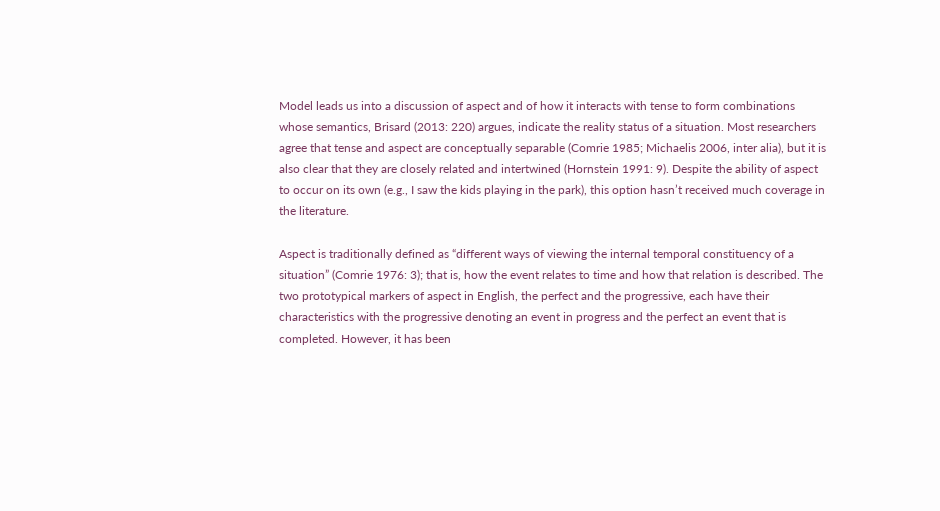Model leads us into a discussion of aspect and of how it interacts with tense to form combinations whose semantics, Brisard (2013: 220) argues, indicate the reality status of a situation. Most researchers agree that tense and aspect are conceptually separable (Comrie 1985; Michaelis 2006, inter alia), but it is also clear that they are closely related and intertwined (Hornstein 1991: 9). Despite the ability of aspect to occur on its own (e.g., I saw the kids playing in the park), this option hasn’t received much coverage in the literature.

Aspect is traditionally defined as “different ways of viewing the internal temporal constituency of a situation” (Comrie 1976: 3); that is, how the event relates to time and how that relation is described. The two prototypical markers of aspect in English, the perfect and the progressive, each have their characteristics with the progressive denoting an event in progress and the perfect an event that is completed. However, it has been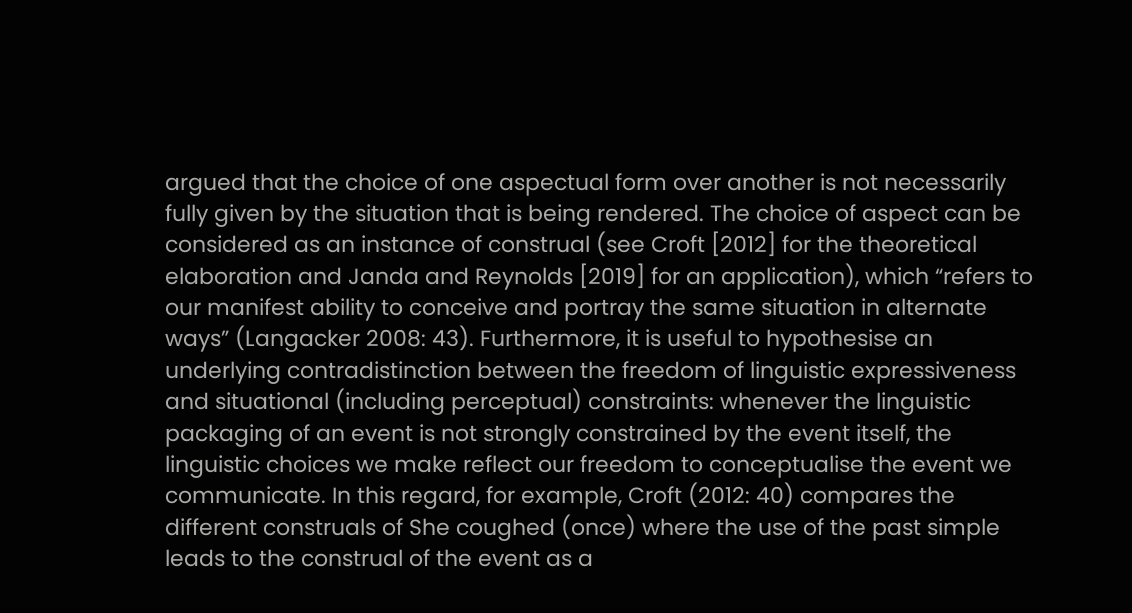argued that the choice of one aspectual form over another is not necessarily fully given by the situation that is being rendered. The choice of aspect can be considered as an instance of construal (see Croft [2012] for the theoretical elaboration and Janda and Reynolds [2019] for an application), which “refers to our manifest ability to conceive and portray the same situation in alternate ways” (Langacker 2008: 43). Furthermore, it is useful to hypothesise an underlying contradistinction between the freedom of linguistic expressiveness and situational (including perceptual) constraints: whenever the linguistic packaging of an event is not strongly constrained by the event itself, the linguistic choices we make reflect our freedom to conceptualise the event we communicate. In this regard, for example, Croft (2012: 40) compares the different construals of She coughed (once) where the use of the past simple leads to the construal of the event as a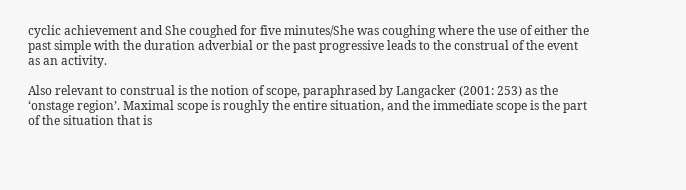cyclic achievement and She coughed for five minutes/She was coughing where the use of either the past simple with the duration adverbial or the past progressive leads to the construal of the event as an activity.

Also relevant to construal is the notion of scope, paraphrased by Langacker (2001: 253) as the ‘onstage region’. Maximal scope is roughly the entire situation, and the immediate scope is the part of the situation that is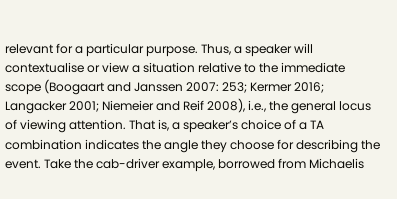relevant for a particular purpose. Thus, a speaker will contextualise or view a situation relative to the immediate scope (Boogaart and Janssen 2007: 253; Kermer 2016; Langacker 2001; Niemeier and Reif 2008), i.e., the general locus of viewing attention. That is, a speaker’s choice of a TA combination indicates the angle they choose for describing the event. Take the cab-driver example, borrowed from Michaelis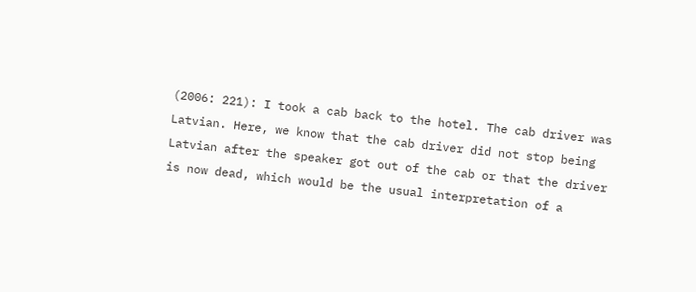(2006: 221): I took a cab back to the hotel. The cab driver was Latvian. Here, we know that the cab driver did not stop being Latvian after the speaker got out of the cab or that the driver is now dead, which would be the usual interpretation of a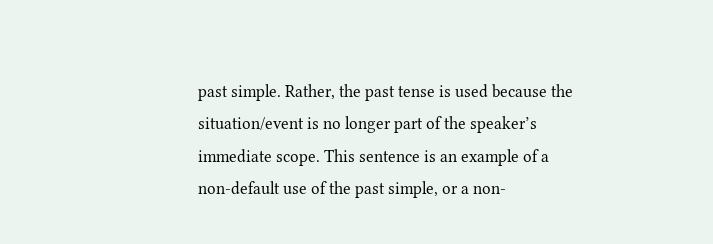past simple. Rather, the past tense is used because the situation/event is no longer part of the speaker’s immediate scope. This sentence is an example of a non-default use of the past simple, or a non-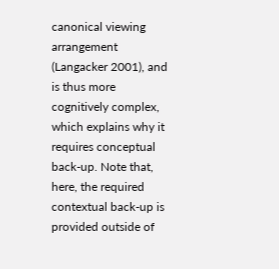canonical viewing arrangement (Langacker 2001), and is thus more cognitively complex, which explains why it requires conceptual back-up. Note that, here, the required contextual back-up is provided outside of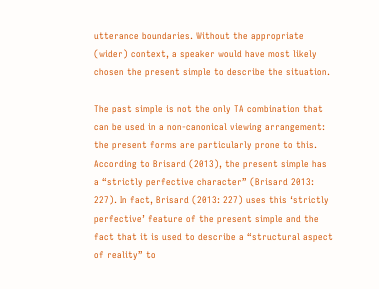utterance boundaries. Without the appropriate (wider) context, a speaker would have most likely chosen the present simple to describe the situation.

The past simple is not the only TA combination that can be used in a non-canonical viewing arrangement: the present forms are particularly prone to this. According to Brisard (2013), the present simple has a “strictly perfective character” (Brisard 2013: 227). In fact, Brisard (2013: 227) uses this ‘strictly perfective’ feature of the present simple and the fact that it is used to describe a “structural aspect of reality” to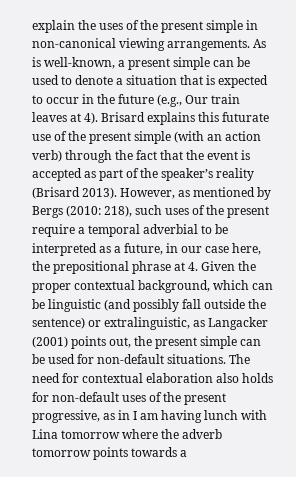explain the uses of the present simple in non-canonical viewing arrangements. As is well-known, a present simple can be used to denote a situation that is expected to occur in the future (e.g., Our train leaves at 4). Brisard explains this futurate use of the present simple (with an action verb) through the fact that the event is accepted as part of the speaker’s reality (Brisard 2013). However, as mentioned by Bergs (2010: 218), such uses of the present require a temporal adverbial to be interpreted as a future, in our case here, the prepositional phrase at 4. Given the proper contextual background, which can be linguistic (and possibly fall outside the sentence) or extralinguistic, as Langacker (2001) points out, the present simple can be used for non-default situations. The need for contextual elaboration also holds for non-default uses of the present progressive, as in I am having lunch with Lina tomorrow where the adverb tomorrow points towards a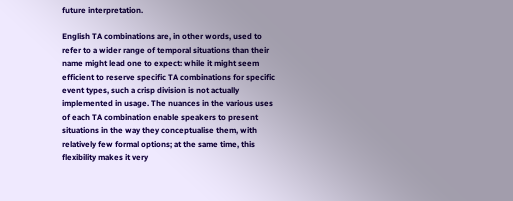future interpretation.

English TA combinations are, in other words, used to refer to a wider range of temporal situations than their name might lead one to expect: while it might seem efficient to reserve specific TA combinations for specific event types, such a crisp division is not actually implemented in usage. The nuances in the various uses of each TA combination enable speakers to present situations in the way they conceptualise them, with relatively few formal options; at the same time, this flexibility makes it very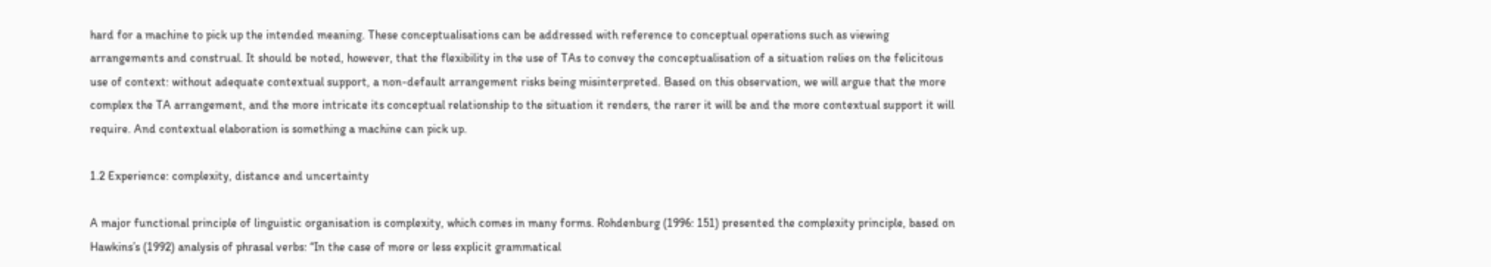hard for a machine to pick up the intended meaning. These conceptualisations can be addressed with reference to conceptual operations such as viewing arrangements and construal. It should be noted, however, that the flexibility in the use of TAs to convey the conceptualisation of a situation relies on the felicitous use of context: without adequate contextual support, a non-default arrangement risks being misinterpreted. Based on this observation, we will argue that the more complex the TA arrangement, and the more intricate its conceptual relationship to the situation it renders, the rarer it will be and the more contextual support it will require. And contextual elaboration is something a machine can pick up.

1.2 Experience: complexity, distance and uncertainty

A major functional principle of linguistic organisation is complexity, which comes in many forms. Rohdenburg (1996: 151) presented the complexity principle, based on Hawkins’s (1992) analysis of phrasal verbs: “In the case of more or less explicit grammatical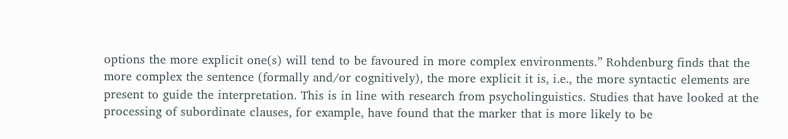options the more explicit one(s) will tend to be favoured in more complex environments.” Rohdenburg finds that the more complex the sentence (formally and/or cognitively), the more explicit it is, i.e., the more syntactic elements are present to guide the interpretation. This is in line with research from psycholinguistics. Studies that have looked at the processing of subordinate clauses, for example, have found that the marker that is more likely to be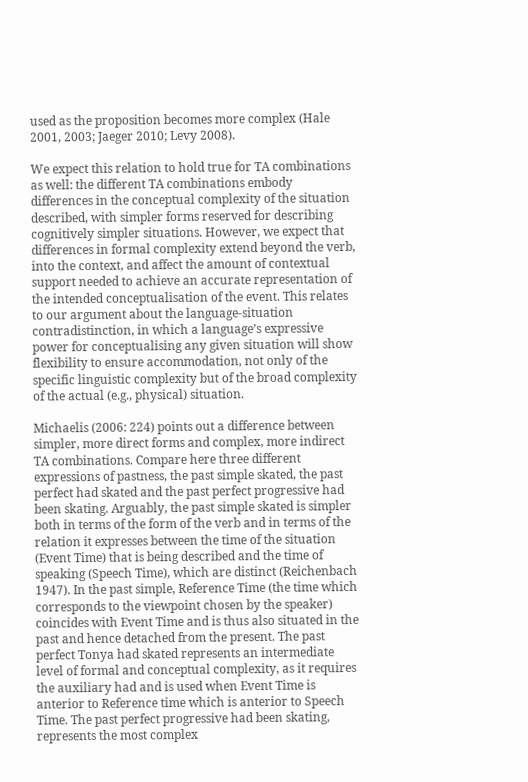used as the proposition becomes more complex (Hale 2001, 2003; Jaeger 2010; Levy 2008).

We expect this relation to hold true for TA combinations as well: the different TA combinations embody differences in the conceptual complexity of the situation described, with simpler forms reserved for describing cognitively simpler situations. However, we expect that differences in formal complexity extend beyond the verb, into the context, and affect the amount of contextual support needed to achieve an accurate representation of the intended conceptualisation of the event. This relates to our argument about the language-situation contradistinction, in which a language’s expressive power for conceptualising any given situation will show flexibility to ensure accommodation, not only of the specific linguistic complexity but of the broad complexity of the actual (e.g., physical) situation.

Michaelis (2006: 224) points out a difference between simpler, more direct forms and complex, more indirect TA combinations. Compare here three different expressions of pastness, the past simple skated, the past perfect had skated and the past perfect progressive had been skating. Arguably, the past simple skated is simpler both in terms of the form of the verb and in terms of the relation it expresses between the time of the situation (Event Time) that is being described and the time of speaking (Speech Time), which are distinct (Reichenbach 1947). In the past simple, Reference Time (the time which corresponds to the viewpoint chosen by the speaker) coincides with Event Time and is thus also situated in the past and hence detached from the present. The past perfect Tonya had skated represents an intermediate level of formal and conceptual complexity, as it requires the auxiliary had and is used when Event Time is anterior to Reference time which is anterior to Speech Time. The past perfect progressive had been skating, represents the most complex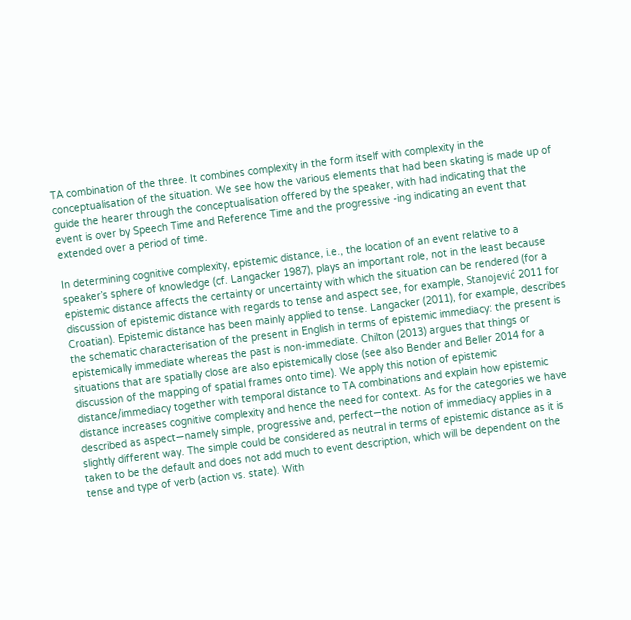TA combination of the three. It combines complexity in the form itself with complexity in the conceptualisation of the situation. We see how the various elements that had been skating is made up of guide the hearer through the conceptualisation offered by the speaker, with had indicating that the event is over by Speech Time and Reference Time and the progressive -ing indicating an event that extended over a period of time.

In determining cognitive complexity, epistemic distance, i.e., the location of an event relative to a speaker’s sphere of knowledge (cf. Langacker 1987), plays an important role, not in the least because epistemic distance affects the certainty or uncertainty with which the situation can be rendered (for a discussion of epistemic distance with regards to tense and aspect see, for example, Stanojević 2011 for Croatian). Epistemic distance has been mainly applied to tense. Langacker (2011), for example, describes the schematic characterisation of the present in English in terms of epistemic immediacy: the present is epistemically immediate whereas the past is non-immediate. Chilton (2013) argues that things or situations that are spatially close are also epistemically close (see also Bender and Beller 2014 for a discussion of the mapping of spatial frames onto time). We apply this notion of epistemic distance/immediacy together with temporal distance to TA combinations and explain how epistemic distance increases cognitive complexity and hence the need for context. As for the categories we have described as aspect—namely simple, progressive and, perfect—the notion of immediacy applies in a slightly different way. The simple could be considered as neutral in terms of epistemic distance as it is taken to be the default and does not add much to event description, which will be dependent on the tense and type of verb (action vs. state). With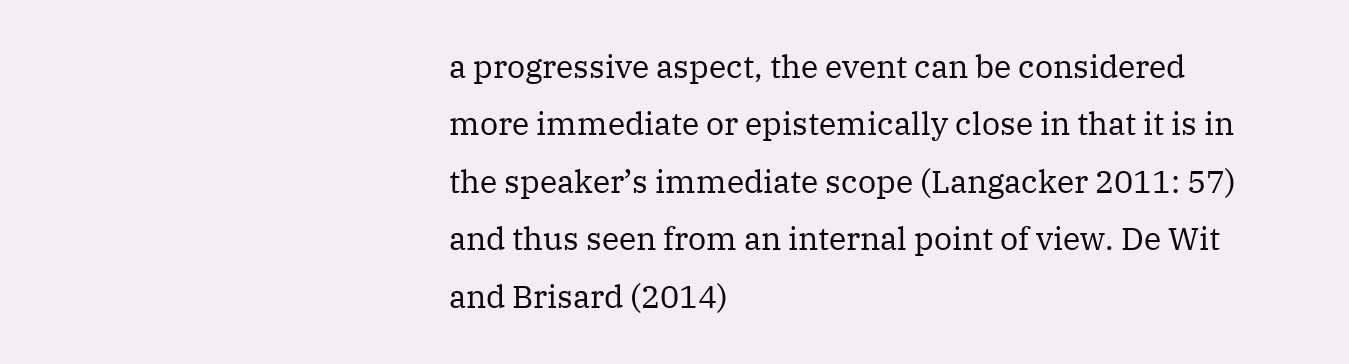a progressive aspect, the event can be considered more immediate or epistemically close in that it is in the speaker’s immediate scope (Langacker 2011: 57) and thus seen from an internal point of view. De Wit and Brisard (2014)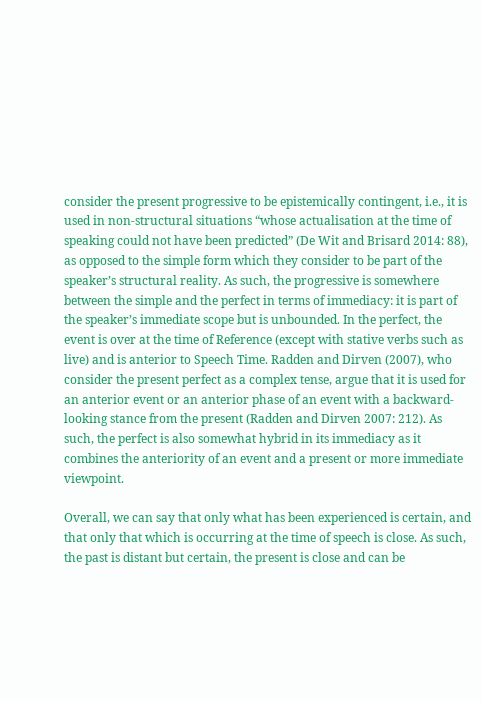consider the present progressive to be epistemically contingent, i.e., it is used in non-structural situations “whose actualisation at the time of speaking could not have been predicted” (De Wit and Brisard 2014: 88), as opposed to the simple form which they consider to be part of the speaker’s structural reality. As such, the progressive is somewhere between the simple and the perfect in terms of immediacy: it is part of the speaker’s immediate scope but is unbounded. In the perfect, the event is over at the time of Reference (except with stative verbs such as live) and is anterior to Speech Time. Radden and Dirven (2007), who consider the present perfect as a complex tense, argue that it is used for an anterior event or an anterior phase of an event with a backward-looking stance from the present (Radden and Dirven 2007: 212). As such, the perfect is also somewhat hybrid in its immediacy as it combines the anteriority of an event and a present or more immediate viewpoint.

Overall, we can say that only what has been experienced is certain, and that only that which is occurring at the time of speech is close. As such, the past is distant but certain, the present is close and can be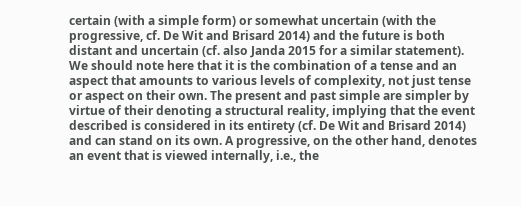certain (with a simple form) or somewhat uncertain (with the progressive, cf. De Wit and Brisard 2014) and the future is both distant and uncertain (cf. also Janda 2015 for a similar statement). We should note here that it is the combination of a tense and an aspect that amounts to various levels of complexity, not just tense or aspect on their own. The present and past simple are simpler by virtue of their denoting a structural reality, implying that the event described is considered in its entirety (cf. De Wit and Brisard 2014) and can stand on its own. A progressive, on the other hand, denotes an event that is viewed internally, i.e., the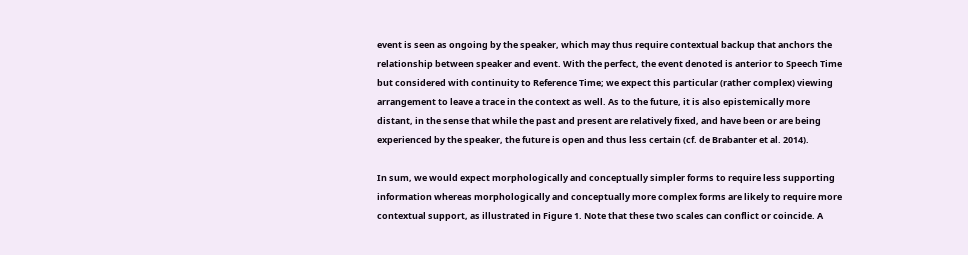event is seen as ongoing by the speaker, which may thus require contextual backup that anchors the relationship between speaker and event. With the perfect, the event denoted is anterior to Speech Time but considered with continuity to Reference Time; we expect this particular (rather complex) viewing arrangement to leave a trace in the context as well. As to the future, it is also epistemically more distant, in the sense that while the past and present are relatively fixed, and have been or are being experienced by the speaker, the future is open and thus less certain (cf. de Brabanter et al. 2014).

In sum, we would expect morphologically and conceptually simpler forms to require less supporting information whereas morphologically and conceptually more complex forms are likely to require more contextual support, as illustrated in Figure 1. Note that these two scales can conflict or coincide. A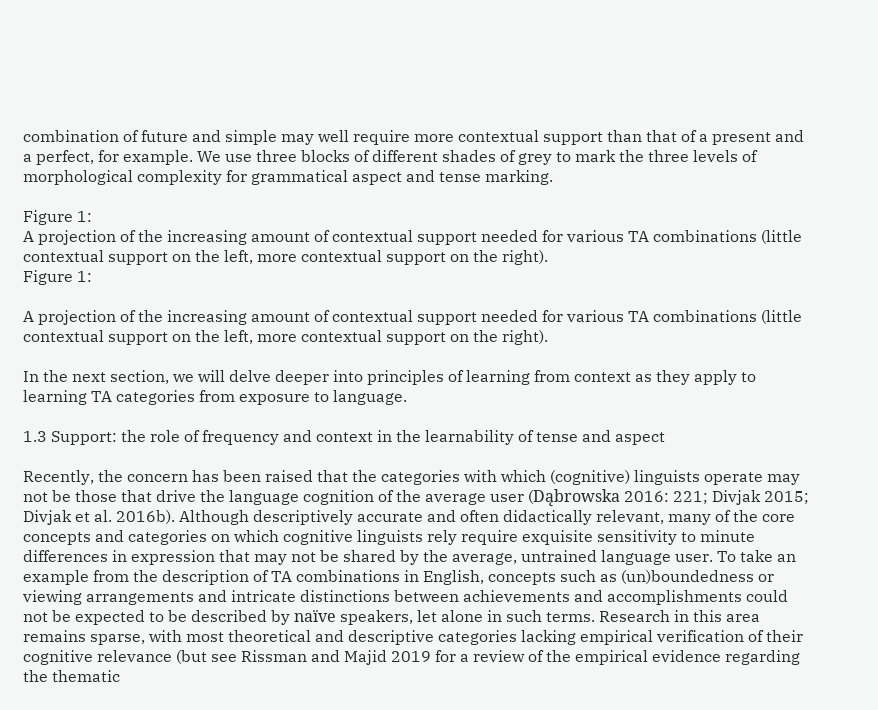combination of future and simple may well require more contextual support than that of a present and a perfect, for example. We use three blocks of different shades of grey to mark the three levels of morphological complexity for grammatical aspect and tense marking.

Figure 1:
A projection of the increasing amount of contextual support needed for various TA combinations (little contextual support on the left, more contextual support on the right).
Figure 1:

A projection of the increasing amount of contextual support needed for various TA combinations (little contextual support on the left, more contextual support on the right).

In the next section, we will delve deeper into principles of learning from context as they apply to learning TA categories from exposure to language.

1.3 Support: the role of frequency and context in the learnability of tense and aspect

Recently, the concern has been raised that the categories with which (cognitive) linguists operate may not be those that drive the language cognition of the average user (Dąbrowska 2016: 221; Divjak 2015; Divjak et al. 2016b). Although descriptively accurate and often didactically relevant, many of the core concepts and categories on which cognitive linguists rely require exquisite sensitivity to minute differences in expression that may not be shared by the average, untrained language user. To take an example from the description of TA combinations in English, concepts such as (un)boundedness or viewing arrangements and intricate distinctions between achievements and accomplishments could not be expected to be described by naïve speakers, let alone in such terms. Research in this area remains sparse, with most theoretical and descriptive categories lacking empirical verification of their cognitive relevance (but see Rissman and Majid 2019 for a review of the empirical evidence regarding the thematic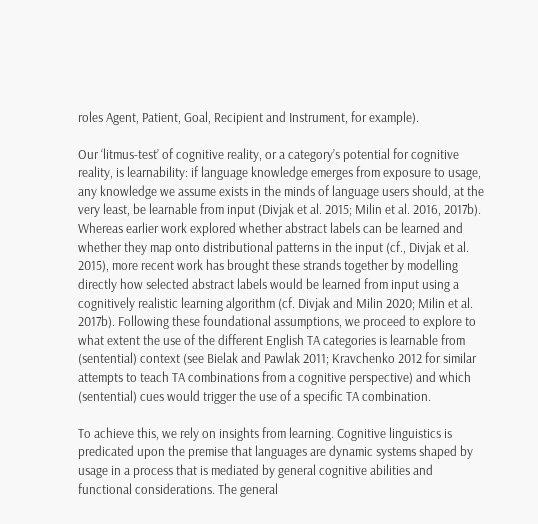roles Agent, Patient, Goal, Recipient and Instrument, for example).

Our ‘litmus-test’ of cognitive reality, or a category’s potential for cognitive reality, is learnability: if language knowledge emerges from exposure to usage, any knowledge we assume exists in the minds of language users should, at the very least, be learnable from input (Divjak et al. 2015; Milin et al. 2016, 2017b). Whereas earlier work explored whether abstract labels can be learned and whether they map onto distributional patterns in the input (cf., Divjak et al. 2015), more recent work has brought these strands together by modelling directly how selected abstract labels would be learned from input using a cognitively realistic learning algorithm (cf. Divjak and Milin 2020; Milin et al. 2017b). Following these foundational assumptions, we proceed to explore to what extent the use of the different English TA categories is learnable from (sentential) context (see Bielak and Pawlak 2011; Kravchenko 2012 for similar attempts to teach TA combinations from a cognitive perspective) and which (sentential) cues would trigger the use of a specific TA combination.

To achieve this, we rely on insights from learning. Cognitive linguistics is predicated upon the premise that languages are dynamic systems shaped by usage in a process that is mediated by general cognitive abilities and functional considerations. The general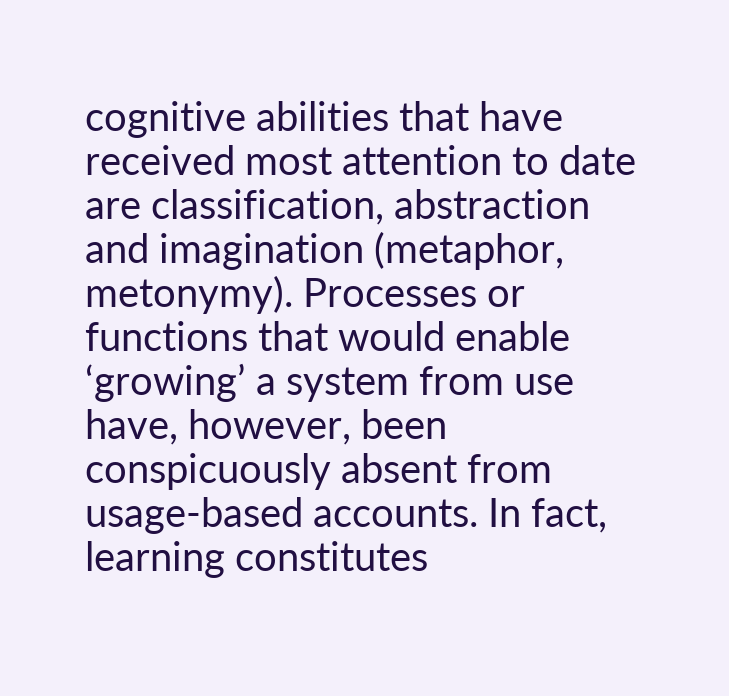cognitive abilities that have received most attention to date are classification, abstraction and imagination (metaphor, metonymy). Processes or functions that would enable ‘growing’ a system from use have, however, been conspicuously absent from usage-based accounts. In fact, learning constitutes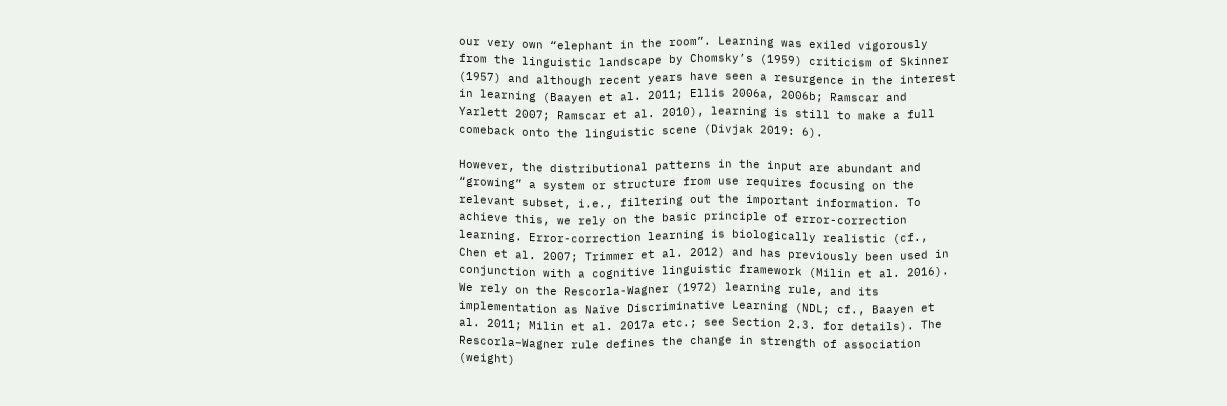our very own “elephant in the room”. Learning was exiled vigorously from the linguistic landscape by Chomsky’s (1959) criticism of Skinner (1957) and although recent years have seen a resurgence in the interest in learning (Baayen et al. 2011; Ellis 2006a, 2006b; Ramscar and Yarlett 2007; Ramscar et al. 2010), learning is still to make a full comeback onto the linguistic scene (Divjak 2019: 6).

However, the distributional patterns in the input are abundant and “growing” a system or structure from use requires focusing on the relevant subset, i.e., filtering out the important information. To achieve this, we rely on the basic principle of error-correction learning. Error-correction learning is biologically realistic (cf., Chen et al. 2007; Trimmer et al. 2012) and has previously been used in conjunction with a cognitive linguistic framework (Milin et al. 2016). We rely on the Rescorla-Wagner (1972) learning rule, and its implementation as Naïve Discriminative Learning (NDL; cf., Baayen et al. 2011; Milin et al. 2017a etc.; see Section 2.3. for details). The Rescorla–Wagner rule defines the change in strength of association (weight)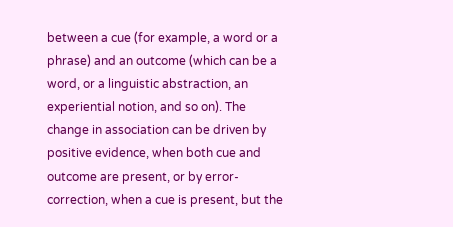between a cue (for example, a word or a phrase) and an outcome (which can be a word, or a linguistic abstraction, an experiential notion, and so on). The change in association can be driven by positive evidence, when both cue and outcome are present, or by error-correction, when a cue is present, but the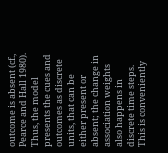outcome is absent (cf., Pearce and Hall 1980). Thus, the model presents the cues and outcomes as discrete units, that can be either present or absent; the change in association weights also happens in discrete time steps. This is conveniently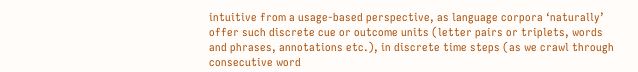intuitive from a usage-based perspective, as language corpora ‘naturally’ offer such discrete cue or outcome units (letter pairs or triplets, words and phrases, annotations etc.), in discrete time steps (as we crawl through consecutive word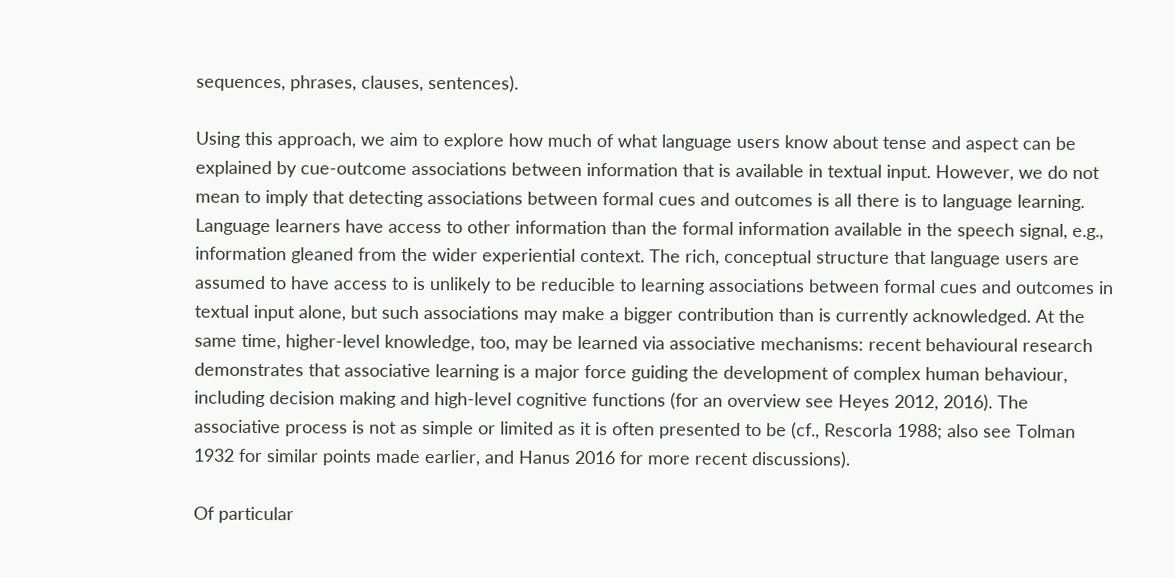sequences, phrases, clauses, sentences).

Using this approach, we aim to explore how much of what language users know about tense and aspect can be explained by cue-outcome associations between information that is available in textual input. However, we do not mean to imply that detecting associations between formal cues and outcomes is all there is to language learning. Language learners have access to other information than the formal information available in the speech signal, e.g., information gleaned from the wider experiential context. The rich, conceptual structure that language users are assumed to have access to is unlikely to be reducible to learning associations between formal cues and outcomes in textual input alone, but such associations may make a bigger contribution than is currently acknowledged. At the same time, higher-level knowledge, too, may be learned via associative mechanisms: recent behavioural research demonstrates that associative learning is a major force guiding the development of complex human behaviour, including decision making and high-level cognitive functions (for an overview see Heyes 2012, 2016). The associative process is not as simple or limited as it is often presented to be (cf., Rescorla 1988; also see Tolman 1932 for similar points made earlier, and Hanus 2016 for more recent discussions).

Of particular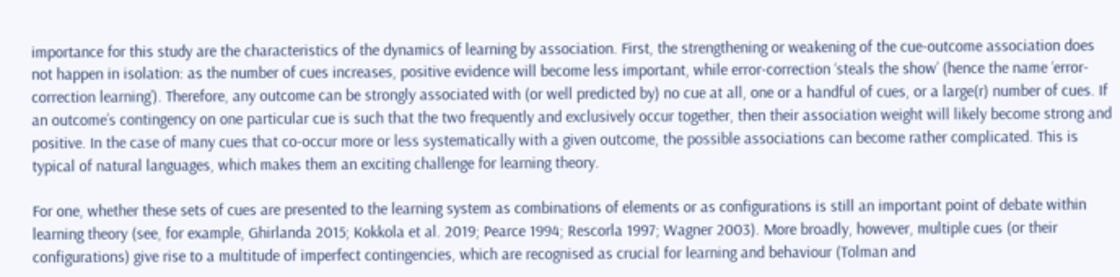importance for this study are the characteristics of the dynamics of learning by association. First, the strengthening or weakening of the cue-outcome association does not happen in isolation: as the number of cues increases, positive evidence will become less important, while error-correction ‘steals the show’ (hence the name ‘error-correction learning’). Therefore, any outcome can be strongly associated with (or well predicted by) no cue at all, one or a handful of cues, or a large(r) number of cues. If an outcome’s contingency on one particular cue is such that the two frequently and exclusively occur together, then their association weight will likely become strong and positive. In the case of many cues that co-occur more or less systematically with a given outcome, the possible associations can become rather complicated. This is typical of natural languages, which makes them an exciting challenge for learning theory.

For one, whether these sets of cues are presented to the learning system as combinations of elements or as configurations is still an important point of debate within learning theory (see, for example, Ghirlanda 2015; Kokkola et al. 2019; Pearce 1994; Rescorla 1997; Wagner 2003). More broadly, however, multiple cues (or their configurations) give rise to a multitude of imperfect contingencies, which are recognised as crucial for learning and behaviour (Tolman and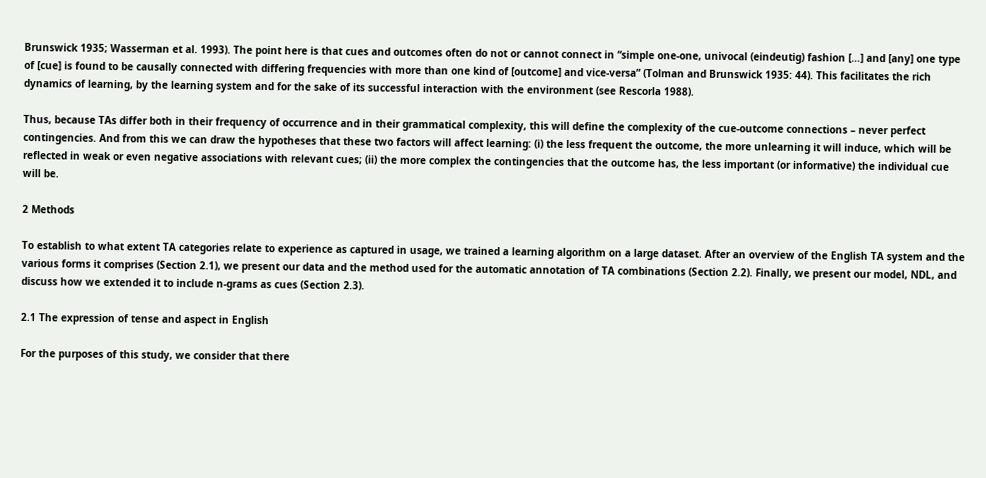Brunswick 1935; Wasserman et al. 1993). The point here is that cues and outcomes often do not or cannot connect in “simple one-one, univocal (eindeutig) fashion […] and [any] one type of [cue] is found to be causally connected with differing frequencies with more than one kind of [outcome] and vice-versa” (Tolman and Brunswick 1935: 44). This facilitates the rich dynamics of learning, by the learning system and for the sake of its successful interaction with the environment (see Rescorla 1988).

Thus, because TAs differ both in their frequency of occurrence and in their grammatical complexity, this will define the complexity of the cue-outcome connections – never perfect contingencies. And from this we can draw the hypotheses that these two factors will affect learning: (i) the less frequent the outcome, the more unlearning it will induce, which will be reflected in weak or even negative associations with relevant cues; (ii) the more complex the contingencies that the outcome has, the less important (or informative) the individual cue will be.

2 Methods

To establish to what extent TA categories relate to experience as captured in usage, we trained a learning algorithm on a large dataset. After an overview of the English TA system and the various forms it comprises (Section 2.1), we present our data and the method used for the automatic annotation of TA combinations (Section 2.2). Finally, we present our model, NDL, and discuss how we extended it to include n-grams as cues (Section 2.3).

2.1 The expression of tense and aspect in English

For the purposes of this study, we consider that there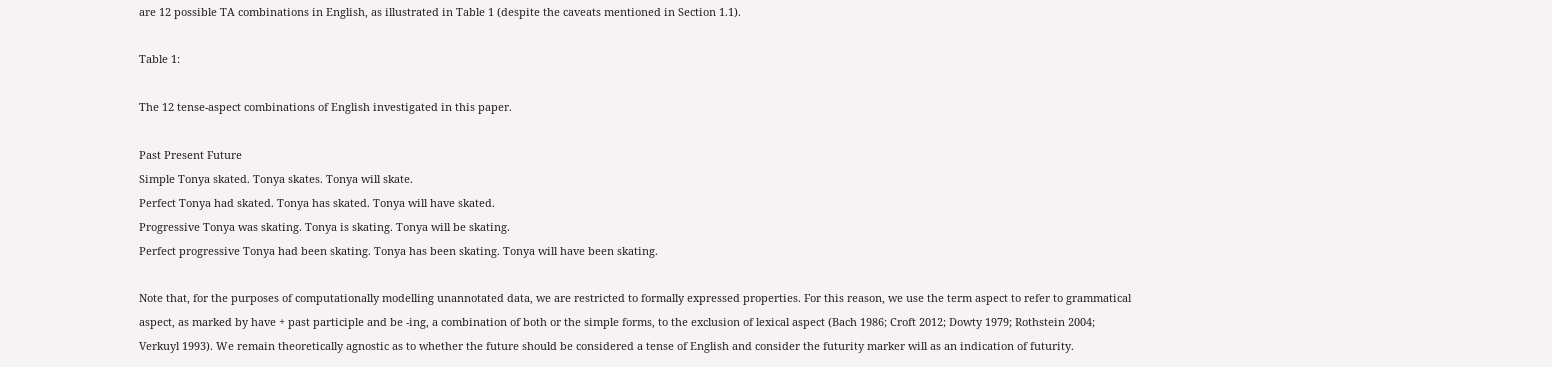are 12 possible TA combinations in English, as illustrated in Table 1 (despite the caveats mentioned in Section 1.1).

Table 1:

The 12 tense-aspect combinations of English investigated in this paper.

Past Present Future
Simple Tonya skated. Tonya skates. Tonya will skate.
Perfect Tonya had skated. Tonya has skated. Tonya will have skated.
Progressive Tonya was skating. Tonya is skating. Tonya will be skating.
Perfect progressive Tonya had been skating. Tonya has been skating. Tonya will have been skating.

Note that, for the purposes of computationally modelling unannotated data, we are restricted to formally expressed properties. For this reason, we use the term aspect to refer to grammatical aspect, as marked by have + past participle and be -ing, a combination of both or the simple forms, to the exclusion of lexical aspect (Bach 1986; Croft 2012; Dowty 1979; Rothstein 2004; Verkuyl 1993). We remain theoretically agnostic as to whether the future should be considered a tense of English and consider the futurity marker will as an indication of futurity.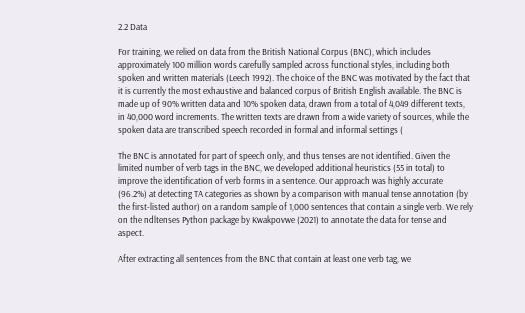2.2 Data

For training, we relied on data from the British National Corpus (BNC), which includes approximately 100 million words carefully sampled across functional styles, including both spoken and written materials (Leech 1992). The choice of the BNC was motivated by the fact that it is currently the most exhaustive and balanced corpus of British English available. The BNC is made up of 90% written data and 10% spoken data, drawn from a total of 4,049 different texts, in 40,000 word increments. The written texts are drawn from a wide variety of sources, while the spoken data are transcribed speech recorded in formal and informal settings (

The BNC is annotated for part of speech only, and thus tenses are not identified. Given the limited number of verb tags in the BNC, we developed additional heuristics (55 in total) to improve the identification of verb forms in a sentence. Our approach was highly accurate (96.2%) at detecting TA categories as shown by a comparison with manual tense annotation (by the first-listed author) on a random sample of 1,000 sentences that contain a single verb. We rely on the ndltenses Python package by Kwakpovwe (2021) to annotate the data for tense and aspect.

After extracting all sentences from the BNC that contain at least one verb tag, we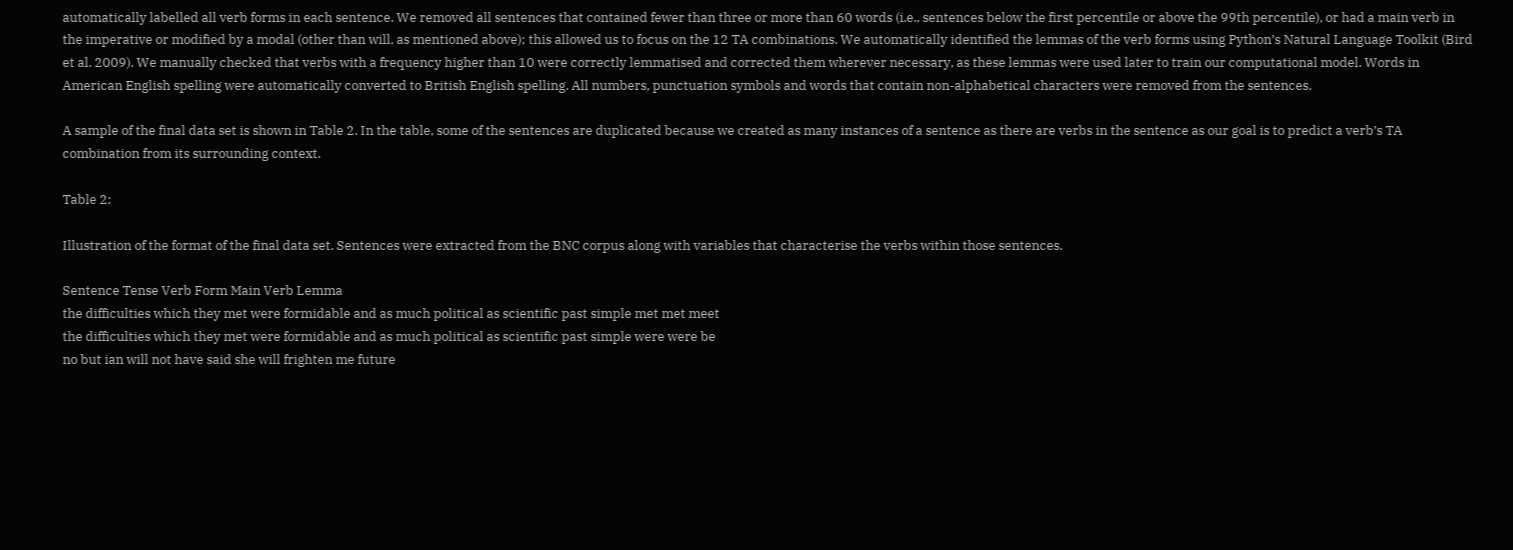automatically labelled all verb forms in each sentence. We removed all sentences that contained fewer than three or more than 60 words (i.e., sentences below the first percentile or above the 99th percentile), or had a main verb in the imperative or modified by a modal (other than will, as mentioned above); this allowed us to focus on the 12 TA combinations. We automatically identified the lemmas of the verb forms using Python’s Natural Language Toolkit (Bird et al. 2009). We manually checked that verbs with a frequency higher than 10 were correctly lemmatised and corrected them wherever necessary, as these lemmas were used later to train our computational model. Words in American English spelling were automatically converted to British English spelling. All numbers, punctuation symbols and words that contain non-alphabetical characters were removed from the sentences.

A sample of the final data set is shown in Table 2. In the table, some of the sentences are duplicated because we created as many instances of a sentence as there are verbs in the sentence as our goal is to predict a verb’s TA combination from its surrounding context.

Table 2:

Illustration of the format of the final data set. Sentences were extracted from the BNC corpus along with variables that characterise the verbs within those sentences.

Sentence Tense Verb Form Main Verb Lemma
the difficulties which they met were formidable and as much political as scientific past simple met met meet
the difficulties which they met were formidable and as much political as scientific past simple were were be
no but ian will not have said she will frighten me future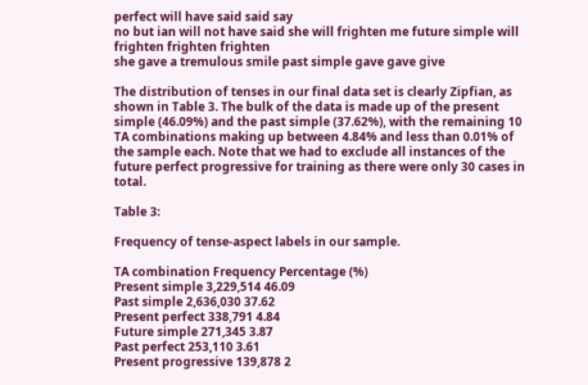perfect will have said said say
no but ian will not have said she will frighten me future simple will frighten frighten frighten
she gave a tremulous smile past simple gave gave give

The distribution of tenses in our final data set is clearly Zipfian, as shown in Table 3. The bulk of the data is made up of the present simple (46.09%) and the past simple (37.62%), with the remaining 10 TA combinations making up between 4.84% and less than 0.01% of the sample each. Note that we had to exclude all instances of the future perfect progressive for training as there were only 30 cases in total.

Table 3:

Frequency of tense-aspect labels in our sample.

TA combination Frequency Percentage (%)
Present simple 3,229,514 46.09
Past simple 2,636,030 37.62
Present perfect 338,791 4.84
Future simple 271,345 3.87
Past perfect 253,110 3.61
Present progressive 139,878 2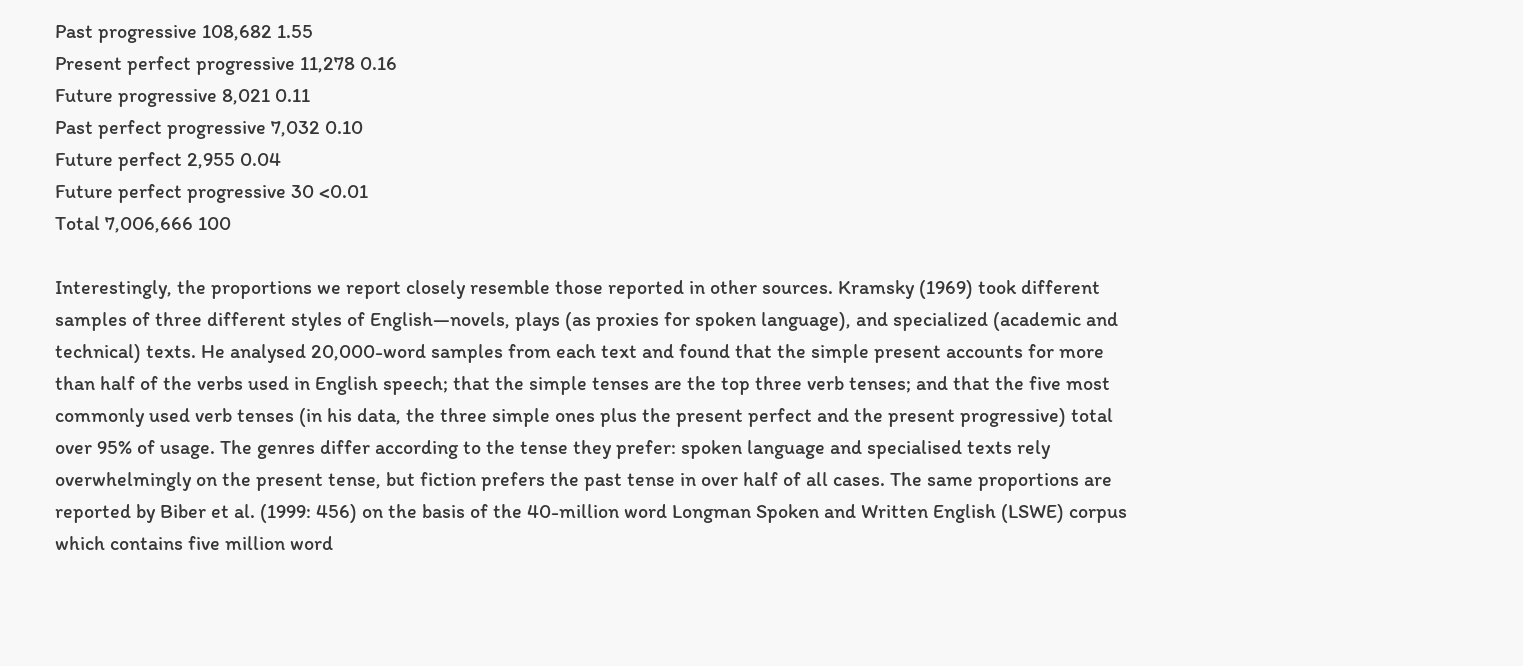Past progressive 108,682 1.55
Present perfect progressive 11,278 0.16
Future progressive 8,021 0.11
Past perfect progressive 7,032 0.10
Future perfect 2,955 0.04
Future perfect progressive 30 <0.01
Total 7,006,666 100

Interestingly, the proportions we report closely resemble those reported in other sources. Kramsky (1969) took different samples of three different styles of English—novels, plays (as proxies for spoken language), and specialized (academic and technical) texts. He analysed 20,000-word samples from each text and found that the simple present accounts for more than half of the verbs used in English speech; that the simple tenses are the top three verb tenses; and that the five most commonly used verb tenses (in his data, the three simple ones plus the present perfect and the present progressive) total over 95% of usage. The genres differ according to the tense they prefer: spoken language and specialised texts rely overwhelmingly on the present tense, but fiction prefers the past tense in over half of all cases. The same proportions are reported by Biber et al. (1999: 456) on the basis of the 40-million word Longman Spoken and Written English (LSWE) corpus which contains five million word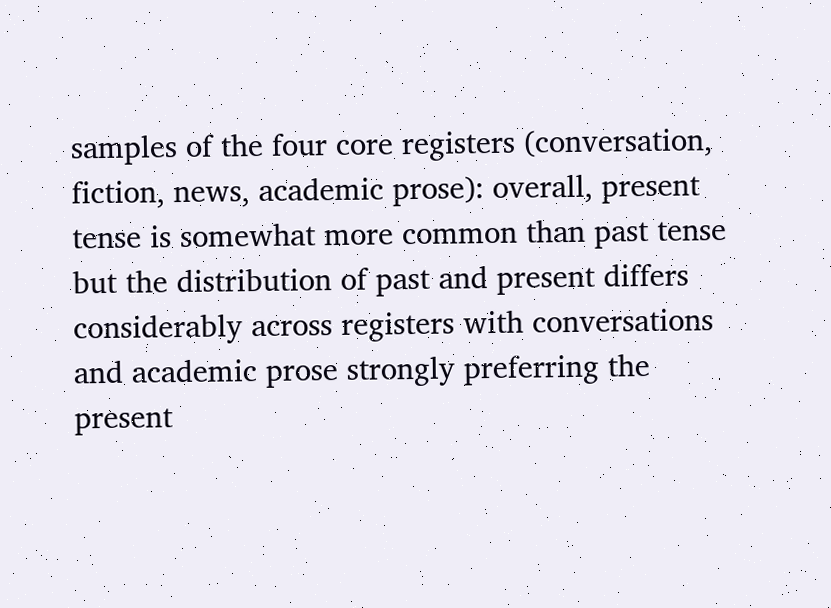samples of the four core registers (conversation, fiction, news, academic prose): overall, present tense is somewhat more common than past tense but the distribution of past and present differs considerably across registers with conversations and academic prose strongly preferring the present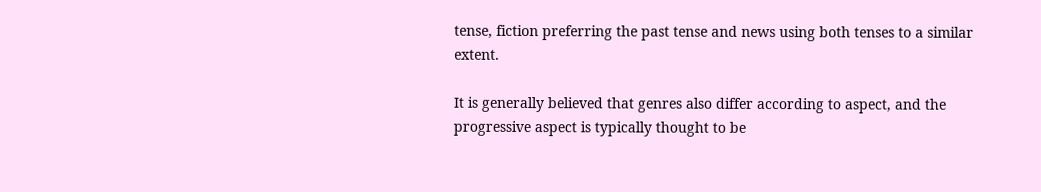tense, fiction preferring the past tense and news using both tenses to a similar extent.

It is generally believed that genres also differ according to aspect, and the progressive aspect is typically thought to be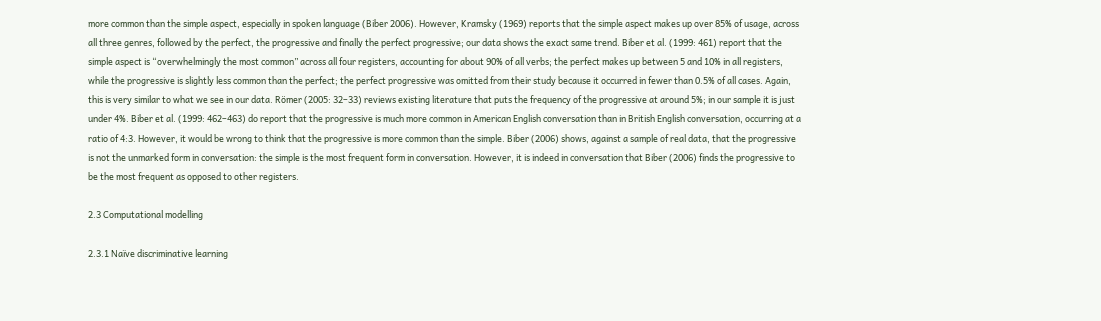more common than the simple aspect, especially in spoken language (Biber 2006). However, Kramsky (1969) reports that the simple aspect makes up over 85% of usage, across all three genres, followed by the perfect, the progressive and finally the perfect progressive; our data shows the exact same trend. Biber et al. (1999: 461) report that the simple aspect is “overwhelmingly the most common” across all four registers, accounting for about 90% of all verbs; the perfect makes up between 5 and 10% in all registers, while the progressive is slightly less common than the perfect; the perfect progressive was omitted from their study because it occurred in fewer than 0.5% of all cases. Again, this is very similar to what we see in our data. Römer (2005: 32–33) reviews existing literature that puts the frequency of the progressive at around 5%; in our sample it is just under 4%. Biber et al. (1999: 462–463) do report that the progressive is much more common in American English conversation than in British English conversation, occurring at a ratio of 4:3. However, it would be wrong to think that the progressive is more common than the simple. Biber (2006) shows, against a sample of real data, that the progressive is not the unmarked form in conversation: the simple is the most frequent form in conversation. However, it is indeed in conversation that Biber (2006) finds the progressive to be the most frequent as opposed to other registers.

2.3 Computational modelling

2.3.1 Naïve discriminative learning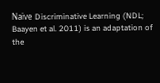Naïve Discriminative Learning (NDL; Baayen et al. 2011) is an adaptation of the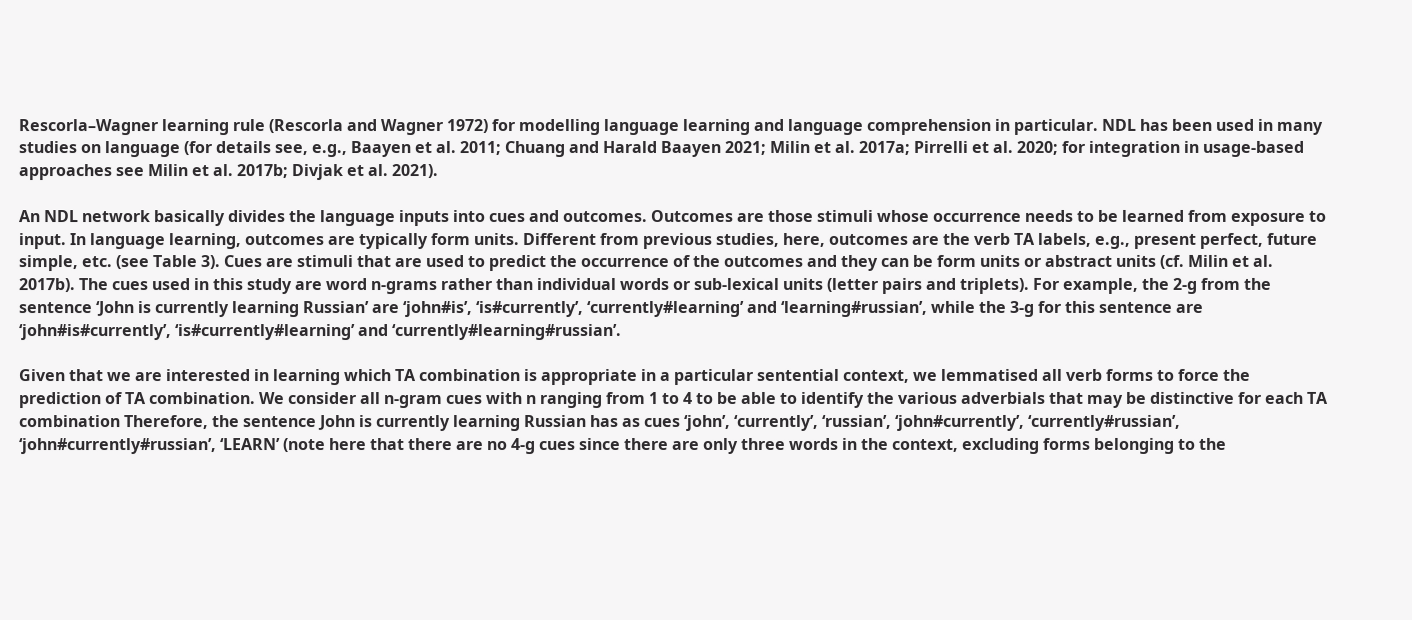Rescorla–Wagner learning rule (Rescorla and Wagner 1972) for modelling language learning and language comprehension in particular. NDL has been used in many studies on language (for details see, e.g., Baayen et al. 2011; Chuang and Harald Baayen 2021; Milin et al. 2017a; Pirrelli et al. 2020; for integration in usage-based approaches see Milin et al. 2017b; Divjak et al. 2021).

An NDL network basically divides the language inputs into cues and outcomes. Outcomes are those stimuli whose occurrence needs to be learned from exposure to input. In language learning, outcomes are typically form units. Different from previous studies, here, outcomes are the verb TA labels, e.g., present perfect, future simple, etc. (see Table 3). Cues are stimuli that are used to predict the occurrence of the outcomes and they can be form units or abstract units (cf. Milin et al. 2017b). The cues used in this study are word n-grams rather than individual words or sub-lexical units (letter pairs and triplets). For example, the 2-g from the sentence ‘John is currently learning Russian’ are ‘john#is’, ‘is#currently’, ‘currently#learning’ and ‘learning#russian’, while the 3-g for this sentence are ‘john#is#currently’, ‘is#currently#learning’ and ‘currently#learning#russian’.

Given that we are interested in learning which TA combination is appropriate in a particular sentential context, we lemmatised all verb forms to force the prediction of TA combination. We consider all n-gram cues with n ranging from 1 to 4 to be able to identify the various adverbials that may be distinctive for each TA combination Therefore, the sentence John is currently learning Russian has as cues ‘john’, ‘currently’, ‘russian’, ‘john#currently’, ‘currently#russian’, ‘john#currently#russian’, ‘LEARN’ (note here that there are no 4-g cues since there are only three words in the context, excluding forms belonging to the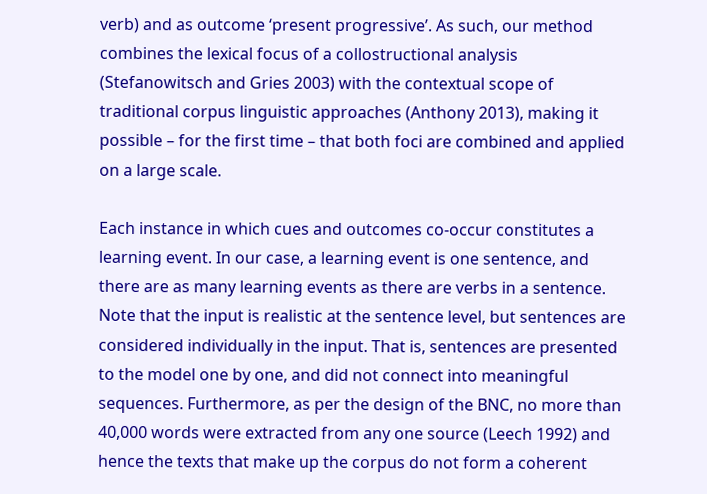verb) and as outcome ‘present progressive’. As such, our method combines the lexical focus of a collostructional analysis (Stefanowitsch and Gries 2003) with the contextual scope of traditional corpus linguistic approaches (Anthony 2013), making it possible – for the first time – that both foci are combined and applied on a large scale.

Each instance in which cues and outcomes co-occur constitutes a learning event. In our case, a learning event is one sentence, and there are as many learning events as there are verbs in a sentence. Note that the input is realistic at the sentence level, but sentences are considered individually in the input. That is, sentences are presented to the model one by one, and did not connect into meaningful sequences. Furthermore, as per the design of the BNC, no more than 40,000 words were extracted from any one source (Leech 1992) and hence the texts that make up the corpus do not form a coherent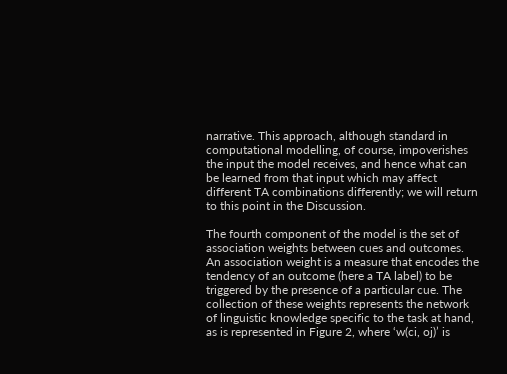narrative. This approach, although standard in computational modelling, of course, impoverishes the input the model receives, and hence what can be learned from that input which may affect different TA combinations differently; we will return to this point in the Discussion.

The fourth component of the model is the set of association weights between cues and outcomes. An association weight is a measure that encodes the tendency of an outcome (here a TA label) to be triggered by the presence of a particular cue. The collection of these weights represents the network of linguistic knowledge specific to the task at hand, as is represented in Figure 2, where ‘w(ci, oj)’ is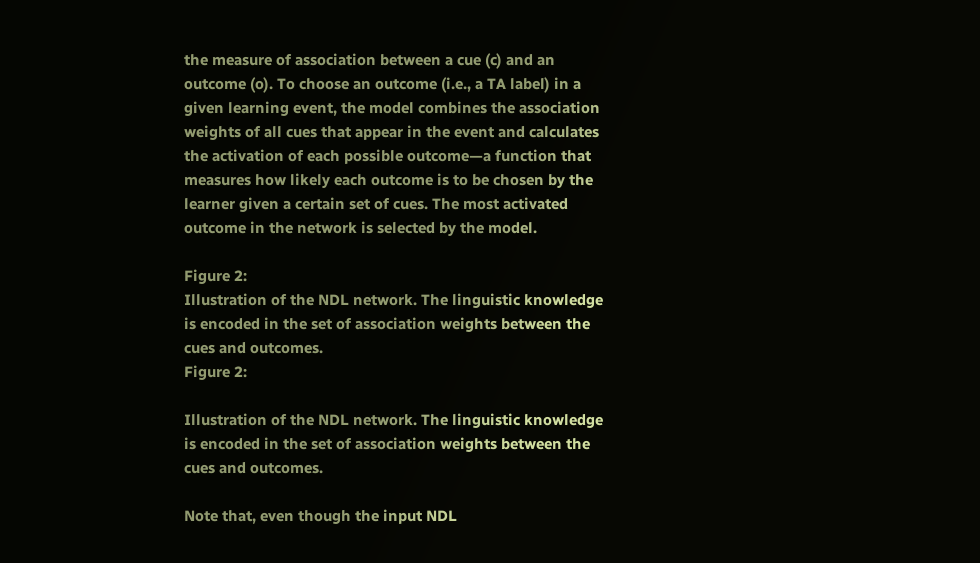the measure of association between a cue (c) and an outcome (o). To choose an outcome (i.e., a TA label) in a given learning event, the model combines the association weights of all cues that appear in the event and calculates the activation of each possible outcome—a function that measures how likely each outcome is to be chosen by the learner given a certain set of cues. The most activated outcome in the network is selected by the model.

Figure 2:
Illustration of the NDL network. The linguistic knowledge is encoded in the set of association weights between the cues and outcomes.
Figure 2:

Illustration of the NDL network. The linguistic knowledge is encoded in the set of association weights between the cues and outcomes.

Note that, even though the input NDL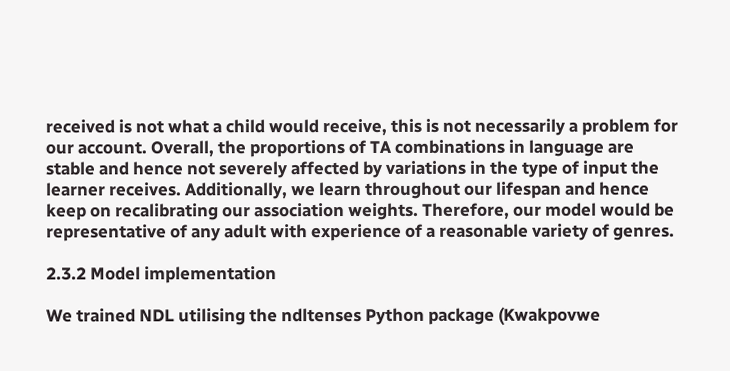received is not what a child would receive, this is not necessarily a problem for our account. Overall, the proportions of TA combinations in language are stable and hence not severely affected by variations in the type of input the learner receives. Additionally, we learn throughout our lifespan and hence keep on recalibrating our association weights. Therefore, our model would be representative of any adult with experience of a reasonable variety of genres.

2.3.2 Model implementation

We trained NDL utilising the ndltenses Python package (Kwakpovwe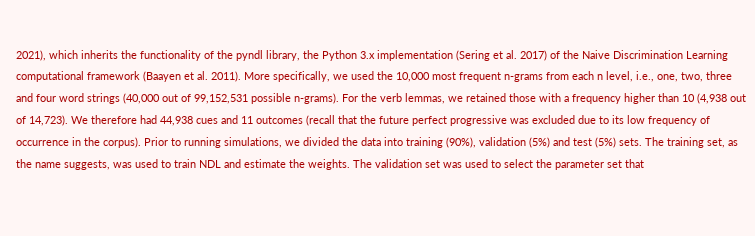2021), which inherits the functionality of the pyndl library, the Python 3.x implementation (Sering et al. 2017) of the Naive Discrimination Learning computational framework (Baayen et al. 2011). More specifically, we used the 10,000 most frequent n-grams from each n level, i.e., one, two, three and four word strings (40,000 out of 99,152,531 possible n-grams). For the verb lemmas, we retained those with a frequency higher than 10 (4,938 out of 14,723). We therefore had 44,938 cues and 11 outcomes (recall that the future perfect progressive was excluded due to its low frequency of occurrence in the corpus). Prior to running simulations, we divided the data into training (90%), validation (5%) and test (5%) sets. The training set, as the name suggests, was used to train NDL and estimate the weights. The validation set was used to select the parameter set that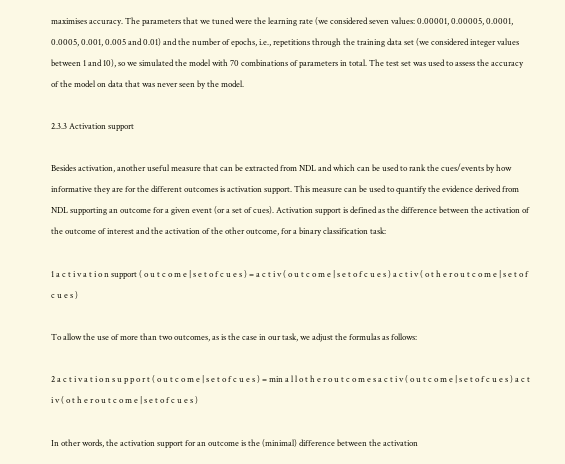maximises accuracy. The parameters that we tuned were the learning rate (we considered seven values: 0.00001, 0.00005, 0.0001, 0.0005, 0.001, 0.005 and 0.01) and the number of epochs, i.e., repetitions through the training data set (we considered integer values between 1 and 10), so we simulated the model with 70 combinations of parameters in total. The test set was used to assess the accuracy of the model on data that was never seen by the model.

2.3.3 Activation support

Besides activation, another useful measure that can be extracted from NDL and which can be used to rank the cues/events by how informative they are for the different outcomes is activation support. This measure can be used to quantify the evidence derived from NDL supporting an outcome for a given event (or a set of cues). Activation support is defined as the difference between the activation of the outcome of interest and the activation of the other outcome, for a binary classification task:

1 a c t i v a t i o n support ( o u t c o m e | s e t o f c u e s ) = a c t i v ( o u t c o m e | s e t o f c u e s ) a c t i v ( o t h e r o u t c o m e | s e t o f c u e s )

To allow the use of more than two outcomes, as is the case in our task, we adjust the formulas as follows:

2 a c t i v a t i o n s u p p o r t ( o u t c o m e | s e t o f c u e s ) = min a l l o t h e r o u t c o m e s a c t i v ( o u t c o m e | s e t o f c u e s ) a c t i v ( o t h e r o u t c o m e | s e t o f c u e s )

In other words, the activation support for an outcome is the (minimal) difference between the activation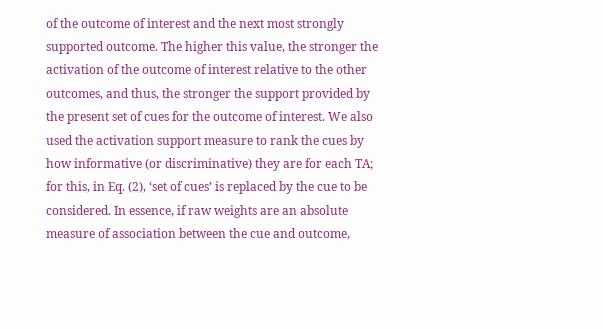of the outcome of interest and the next most strongly supported outcome. The higher this value, the stronger the activation of the outcome of interest relative to the other outcomes, and thus, the stronger the support provided by the present set of cues for the outcome of interest. We also used the activation support measure to rank the cues by how informative (or discriminative) they are for each TA; for this, in Eq. (2), ‘set of cues’ is replaced by the cue to be considered. In essence, if raw weights are an absolute measure of association between the cue and outcome,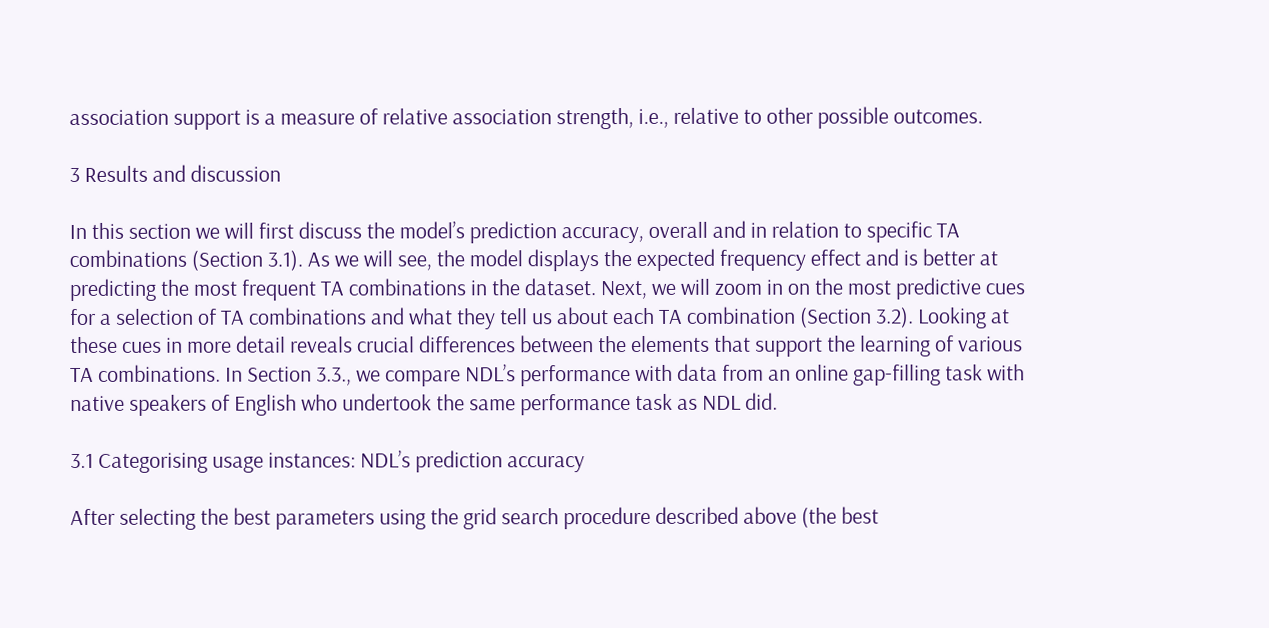association support is a measure of relative association strength, i.e., relative to other possible outcomes.

3 Results and discussion

In this section we will first discuss the model’s prediction accuracy, overall and in relation to specific TA combinations (Section 3.1). As we will see, the model displays the expected frequency effect and is better at predicting the most frequent TA combinations in the dataset. Next, we will zoom in on the most predictive cues for a selection of TA combinations and what they tell us about each TA combination (Section 3.2). Looking at these cues in more detail reveals crucial differences between the elements that support the learning of various TA combinations. In Section 3.3., we compare NDL’s performance with data from an online gap-filling task with native speakers of English who undertook the same performance task as NDL did.

3.1 Categorising usage instances: NDL’s prediction accuracy

After selecting the best parameters using the grid search procedure described above (the best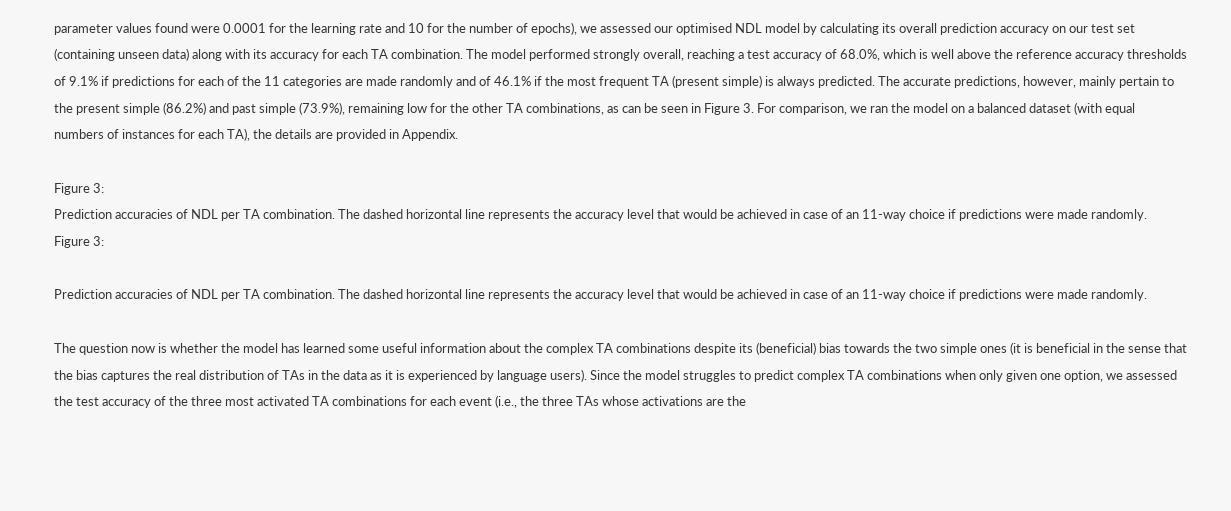parameter values found were 0.0001 for the learning rate and 10 for the number of epochs), we assessed our optimised NDL model by calculating its overall prediction accuracy on our test set (containing unseen data) along with its accuracy for each TA combination. The model performed strongly overall, reaching a test accuracy of 68.0%, which is well above the reference accuracy thresholds of 9.1% if predictions for each of the 11 categories are made randomly and of 46.1% if the most frequent TA (present simple) is always predicted. The accurate predictions, however, mainly pertain to the present simple (86.2%) and past simple (73.9%), remaining low for the other TA combinations, as can be seen in Figure 3. For comparison, we ran the model on a balanced dataset (with equal numbers of instances for each TA), the details are provided in Appendix.

Figure 3:
Prediction accuracies of NDL per TA combination. The dashed horizontal line represents the accuracy level that would be achieved in case of an 11-way choice if predictions were made randomly.
Figure 3:

Prediction accuracies of NDL per TA combination. The dashed horizontal line represents the accuracy level that would be achieved in case of an 11-way choice if predictions were made randomly.

The question now is whether the model has learned some useful information about the complex TA combinations despite its (beneficial) bias towards the two simple ones (it is beneficial in the sense that the bias captures the real distribution of TAs in the data as it is experienced by language users). Since the model struggles to predict complex TA combinations when only given one option, we assessed the test accuracy of the three most activated TA combinations for each event (i.e., the three TAs whose activations are the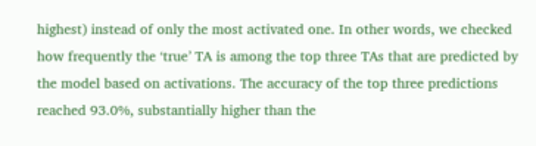highest) instead of only the most activated one. In other words, we checked how frequently the ‘true’ TA is among the top three TAs that are predicted by the model based on activations. The accuracy of the top three predictions reached 93.0%, substantially higher than the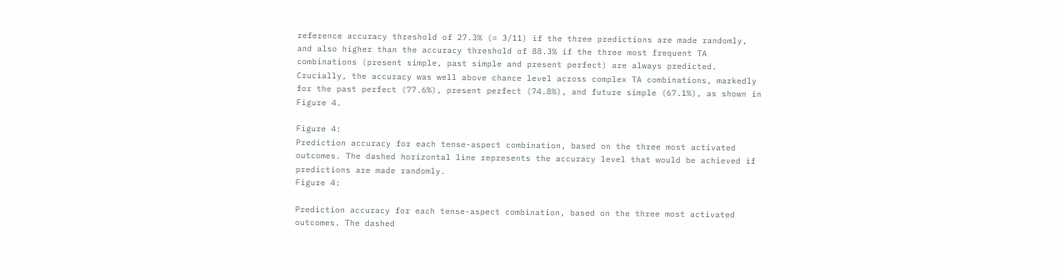reference accuracy threshold of 27.3% (= 3/11) if the three predictions are made randomly, and also higher than the accuracy threshold of 88.3% if the three most frequent TA combinations (present simple, past simple and present perfect) are always predicted. Crucially, the accuracy was well above chance level across complex TA combinations, markedly for the past perfect (77.6%), present perfect (74.8%), and future simple (67.1%), as shown in Figure 4.

Figure 4:
Prediction accuracy for each tense-aspect combination, based on the three most activated outcomes. The dashed horizontal line represents the accuracy level that would be achieved if predictions are made randomly.
Figure 4:

Prediction accuracy for each tense-aspect combination, based on the three most activated outcomes. The dashed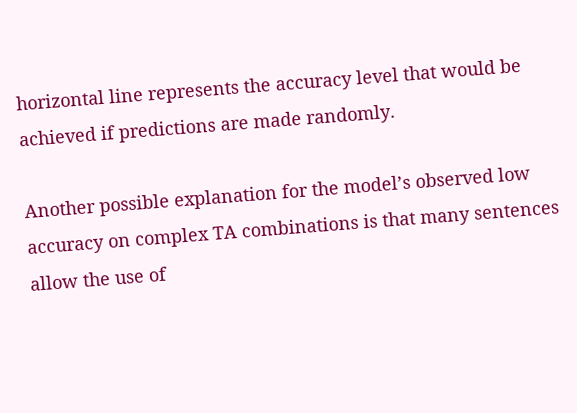horizontal line represents the accuracy level that would be achieved if predictions are made randomly.

Another possible explanation for the model’s observed low accuracy on complex TA combinations is that many sentences allow the use of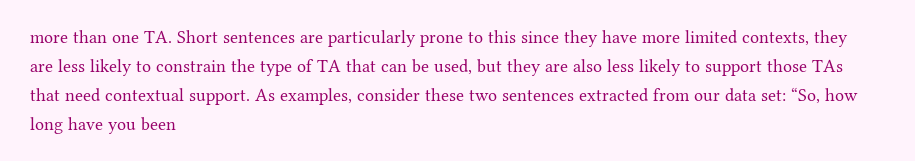more than one TA. Short sentences are particularly prone to this since they have more limited contexts, they are less likely to constrain the type of TA that can be used, but they are also less likely to support those TAs that need contextual support. As examples, consider these two sentences extracted from our data set: “So, how long have you been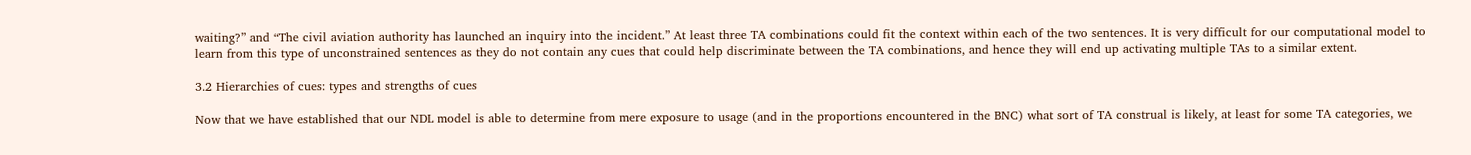waiting?” and “The civil aviation authority has launched an inquiry into the incident.” At least three TA combinations could fit the context within each of the two sentences. It is very difficult for our computational model to learn from this type of unconstrained sentences as they do not contain any cues that could help discriminate between the TA combinations, and hence they will end up activating multiple TAs to a similar extent.

3.2 Hierarchies of cues: types and strengths of cues

Now that we have established that our NDL model is able to determine from mere exposure to usage (and in the proportions encountered in the BNC) what sort of TA construal is likely, at least for some TA categories, we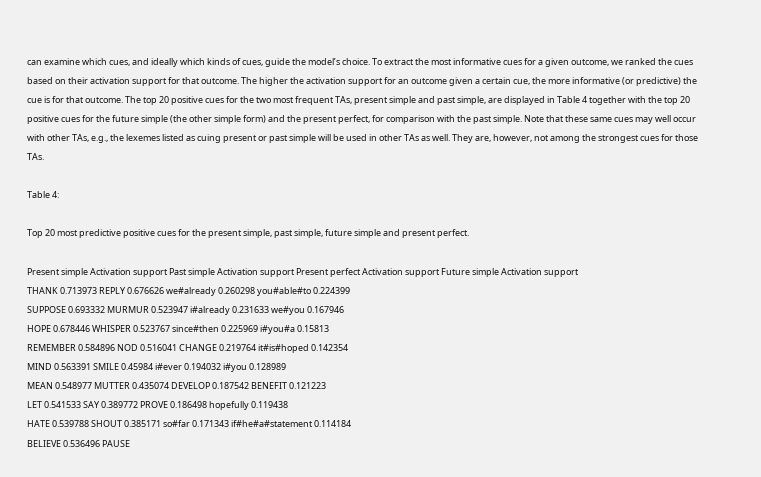can examine which cues, and ideally which kinds of cues, guide the model’s choice. To extract the most informative cues for a given outcome, we ranked the cues based on their activation support for that outcome. The higher the activation support for an outcome given a certain cue, the more informative (or predictive) the cue is for that outcome. The top 20 positive cues for the two most frequent TAs, present simple and past simple, are displayed in Table 4 together with the top 20 positive cues for the future simple (the other simple form) and the present perfect, for comparison with the past simple. Note that these same cues may well occur with other TAs, e.g., the lexemes listed as cuing present or past simple will be used in other TAs as well. They are, however, not among the strongest cues for those TAs.

Table 4:

Top 20 most predictive positive cues for the present simple, past simple, future simple and present perfect.

Present simple Activation support Past simple Activation support Present perfect Activation support Future simple Activation support
THANK 0.713973 REPLY 0.676626 we#already 0.260298 you#able#to 0.224399
SUPPOSE 0.693332 MURMUR 0.523947 i#already 0.231633 we#you 0.167946
HOPE 0.678446 WHISPER 0.523767 since#then 0.225969 i#you#a 0.15813
REMEMBER 0.584896 NOD 0.516041 CHANGE 0.219764 it#is#hoped 0.142354
MIND 0.563391 SMILE 0.45984 i#ever 0.194032 i#you 0.128989
MEAN 0.548977 MUTTER 0.435074 DEVELOP 0.187542 BENEFIT 0.121223
LET 0.541533 SAY 0.389772 PROVE 0.186498 hopefully 0.119438
HATE 0.539788 SHOUT 0.385171 so#far 0.171343 if#he#a#statement 0.114184
BELIEVE 0.536496 PAUSE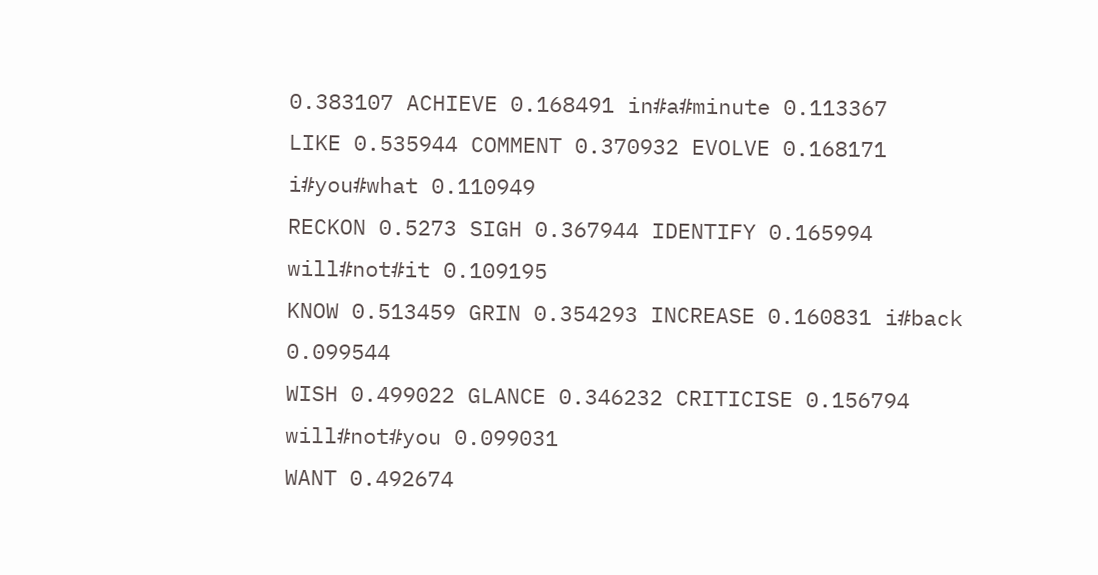0.383107 ACHIEVE 0.168491 in#a#minute 0.113367
LIKE 0.535944 COMMENT 0.370932 EVOLVE 0.168171 i#you#what 0.110949
RECKON 0.5273 SIGH 0.367944 IDENTIFY 0.165994 will#not#it 0.109195
KNOW 0.513459 GRIN 0.354293 INCREASE 0.160831 i#back 0.099544
WISH 0.499022 GLANCE 0.346232 CRITICISE 0.156794 will#not#you 0.099031
WANT 0.492674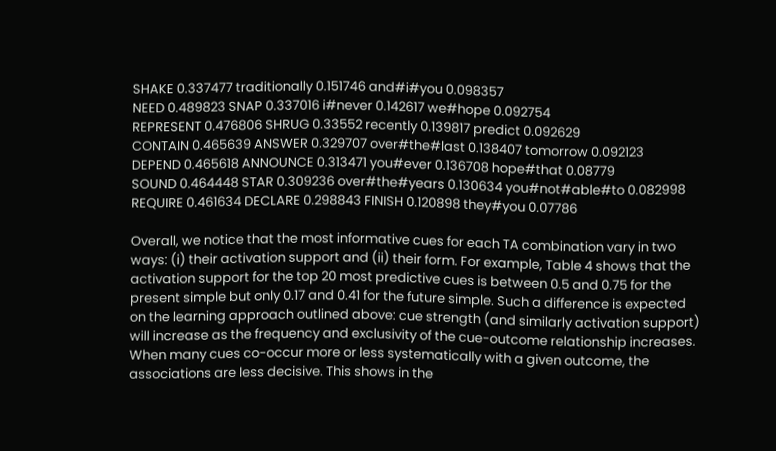SHAKE 0.337477 traditionally 0.151746 and#i#you 0.098357
NEED 0.489823 SNAP 0.337016 i#never 0.142617 we#hope 0.092754
REPRESENT 0.476806 SHRUG 0.33552 recently 0.139817 predict 0.092629
CONTAIN 0.465639 ANSWER 0.329707 over#the#last 0.138407 tomorrow 0.092123
DEPEND 0.465618 ANNOUNCE 0.313471 you#ever 0.136708 hope#that 0.08779
SOUND 0.464448 STAR 0.309236 over#the#years 0.130634 you#not#able#to 0.082998
REQUIRE 0.461634 DECLARE 0.298843 FINISH 0.120898 they#you 0.07786

Overall, we notice that the most informative cues for each TA combination vary in two ways: (i) their activation support and (ii) their form. For example, Table 4 shows that the activation support for the top 20 most predictive cues is between 0.5 and 0.75 for the present simple but only 0.17 and 0.41 for the future simple. Such a difference is expected on the learning approach outlined above: cue strength (and similarly activation support) will increase as the frequency and exclusivity of the cue-outcome relationship increases. When many cues co-occur more or less systematically with a given outcome, the associations are less decisive. This shows in the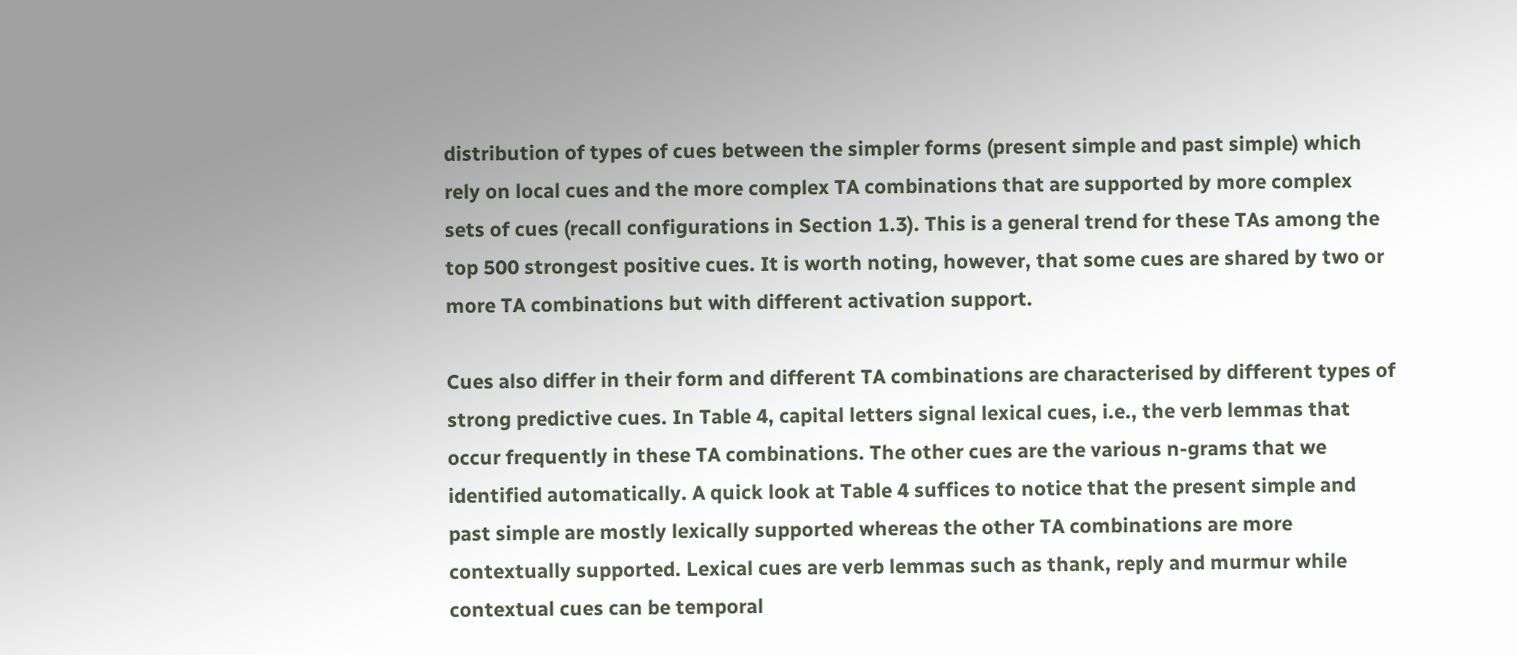distribution of types of cues between the simpler forms (present simple and past simple) which rely on local cues and the more complex TA combinations that are supported by more complex sets of cues (recall configurations in Section 1.3). This is a general trend for these TAs among the top 500 strongest positive cues. It is worth noting, however, that some cues are shared by two or more TA combinations but with different activation support.

Cues also differ in their form and different TA combinations are characterised by different types of strong predictive cues. In Table 4, capital letters signal lexical cues, i.e., the verb lemmas that occur frequently in these TA combinations. The other cues are the various n-grams that we identified automatically. A quick look at Table 4 suffices to notice that the present simple and past simple are mostly lexically supported whereas the other TA combinations are more contextually supported. Lexical cues are verb lemmas such as thank, reply and murmur while contextual cues can be temporal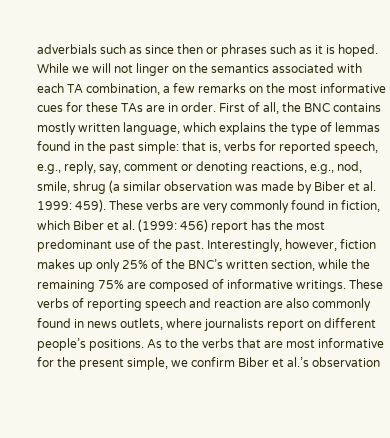adverbials such as since then or phrases such as it is hoped. While we will not linger on the semantics associated with each TA combination, a few remarks on the most informative cues for these TAs are in order. First of all, the BNC contains mostly written language, which explains the type of lemmas found in the past simple: that is, verbs for reported speech, e.g., reply, say, comment or denoting reactions, e.g., nod, smile, shrug (a similar observation was made by Biber et al. 1999: 459). These verbs are very commonly found in fiction, which Biber et al. (1999: 456) report has the most predominant use of the past. Interestingly, however, fiction makes up only 25% of the BNC’s written section, while the remaining 75% are composed of informative writings. These verbs of reporting speech and reaction are also commonly found in news outlets, where journalists report on different people’s positions. As to the verbs that are most informative for the present simple, we confirm Biber et al.’s observation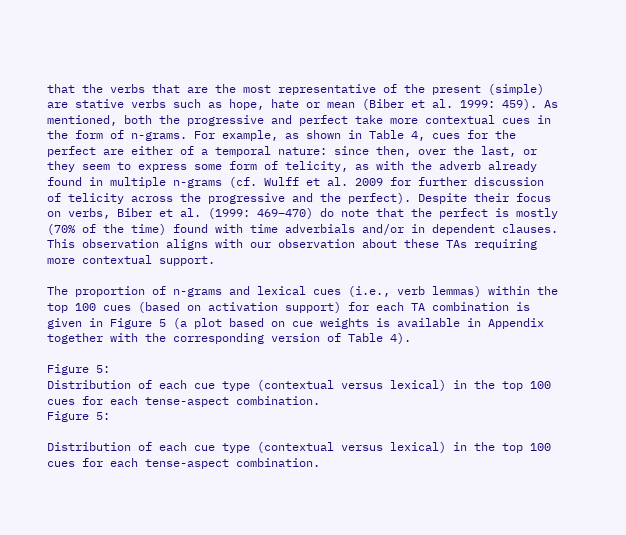that the verbs that are the most representative of the present (simple) are stative verbs such as hope, hate or mean (Biber et al. 1999: 459). As mentioned, both the progressive and perfect take more contextual cues in the form of n-grams. For example, as shown in Table 4, cues for the perfect are either of a temporal nature: since then, over the last, or they seem to express some form of telicity, as with the adverb already found in multiple n-grams (cf. Wulff et al. 2009 for further discussion of telicity across the progressive and the perfect). Despite their focus on verbs, Biber et al. (1999: 469–470) do note that the perfect is mostly (70% of the time) found with time adverbials and/or in dependent clauses. This observation aligns with our observation about these TAs requiring more contextual support.

The proportion of n-grams and lexical cues (i.e., verb lemmas) within the top 100 cues (based on activation support) for each TA combination is given in Figure 5 (a plot based on cue weights is available in Appendix together with the corresponding version of Table 4).

Figure 5:
Distribution of each cue type (contextual versus lexical) in the top 100 cues for each tense-aspect combination.
Figure 5:

Distribution of each cue type (contextual versus lexical) in the top 100 cues for each tense-aspect combination.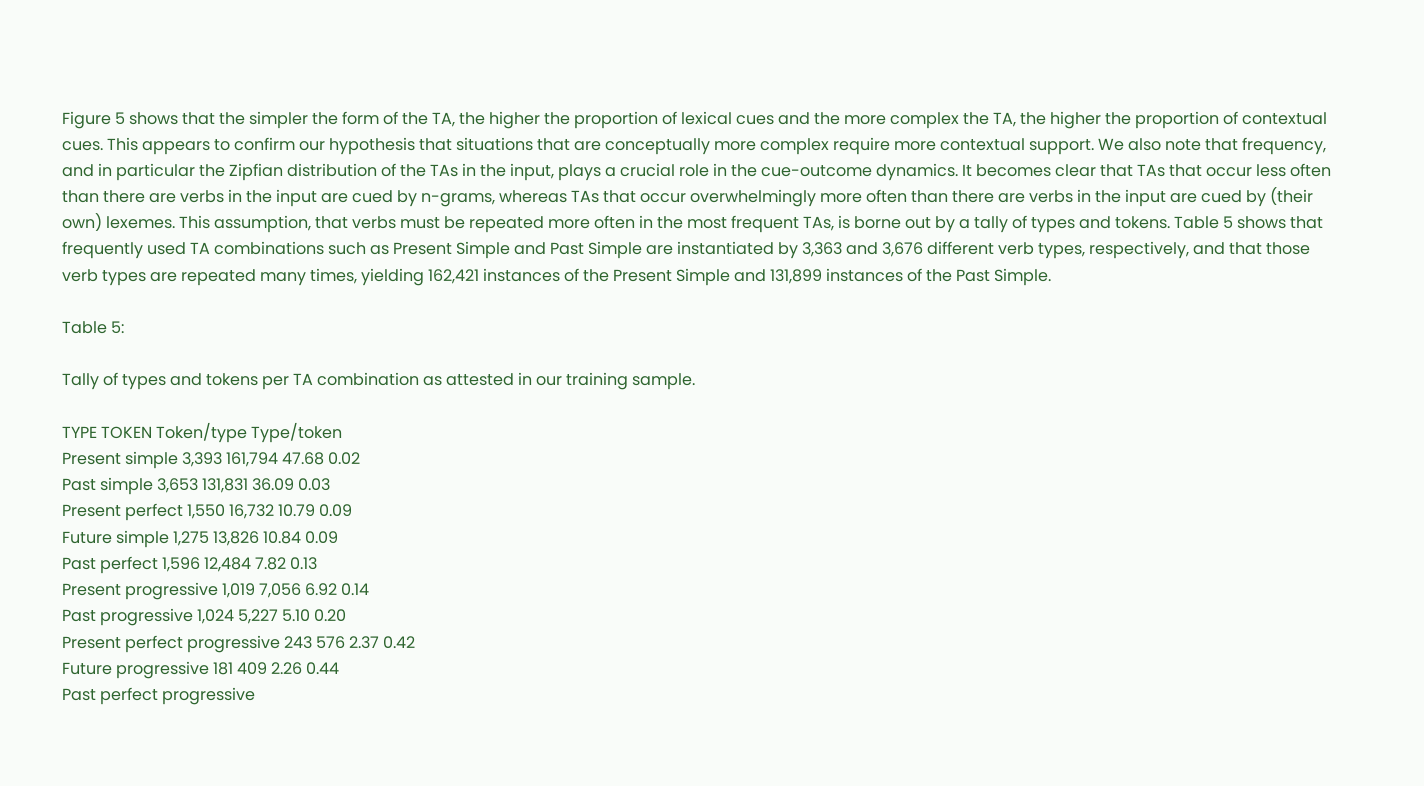Figure 5 shows that the simpler the form of the TA, the higher the proportion of lexical cues and the more complex the TA, the higher the proportion of contextual cues. This appears to confirm our hypothesis that situations that are conceptually more complex require more contextual support. We also note that frequency, and in particular the Zipfian distribution of the TAs in the input, plays a crucial role in the cue-outcome dynamics. It becomes clear that TAs that occur less often than there are verbs in the input are cued by n-grams, whereas TAs that occur overwhelmingly more often than there are verbs in the input are cued by (their own) lexemes. This assumption, that verbs must be repeated more often in the most frequent TAs, is borne out by a tally of types and tokens. Table 5 shows that frequently used TA combinations such as Present Simple and Past Simple are instantiated by 3,363 and 3,676 different verb types, respectively, and that those verb types are repeated many times, yielding 162,421 instances of the Present Simple and 131,899 instances of the Past Simple.

Table 5:

Tally of types and tokens per TA combination as attested in our training sample.

TYPE TOKEN Token/type Type/token
Present simple 3,393 161,794 47.68 0.02
Past simple 3,653 131,831 36.09 0.03
Present perfect 1,550 16,732 10.79 0.09
Future simple 1,275 13,826 10.84 0.09
Past perfect 1,596 12,484 7.82 0.13
Present progressive 1,019 7,056 6.92 0.14
Past progressive 1,024 5,227 5.10 0.20
Present perfect progressive 243 576 2.37 0.42
Future progressive 181 409 2.26 0.44
Past perfect progressive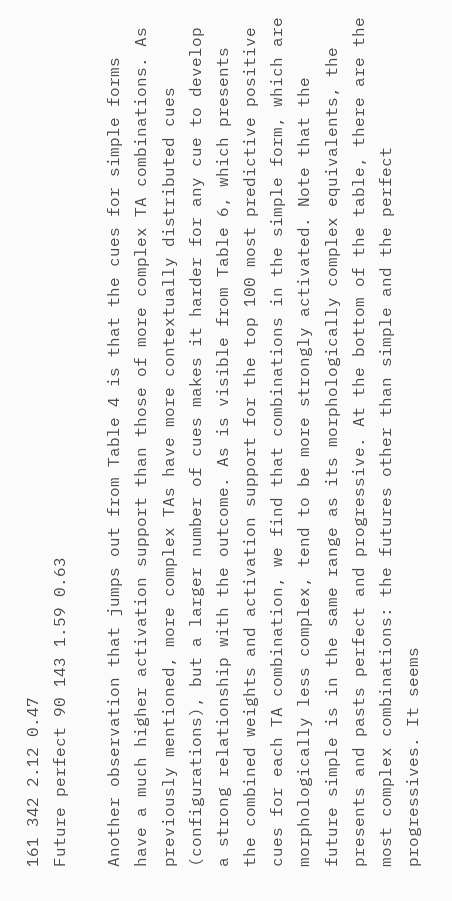161 342 2.12 0.47
Future perfect 90 143 1.59 0.63

Another observation that jumps out from Table 4 is that the cues for simple forms have a much higher activation support than those of more complex TA combinations. As previously mentioned, more complex TAs have more contextually distributed cues (configurations), but a larger number of cues makes it harder for any cue to develop a strong relationship with the outcome. As is visible from Table 6, which presents the combined weights and activation support for the top 100 most predictive positive cues for each TA combination, we find that combinations in the simple form, which are morphologically less complex, tend to be more strongly activated. Note that the future simple is in the same range as its morphologically complex equivalents, the presents and pasts perfect and progressive. At the bottom of the table, there are the most complex combinations: the futures other than simple and the perfect progressives. It seems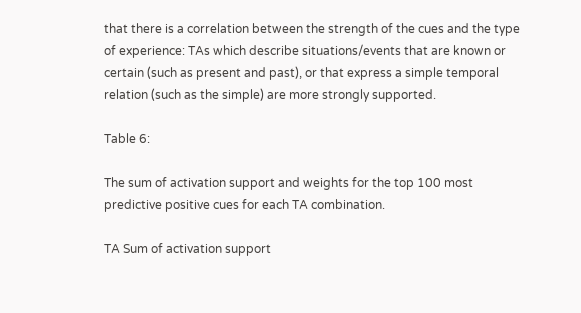that there is a correlation between the strength of the cues and the type of experience: TAs which describe situations/events that are known or certain (such as present and past), or that express a simple temporal relation (such as the simple) are more strongly supported.

Table 6:

The sum of activation support and weights for the top 100 most predictive positive cues for each TA combination.

TA Sum of activation support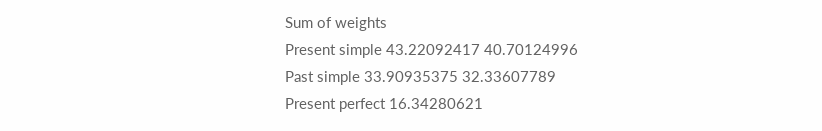Sum of weights
Present simple 43.22092417 40.70124996
Past simple 33.90935375 32.33607789
Present perfect 16.34280621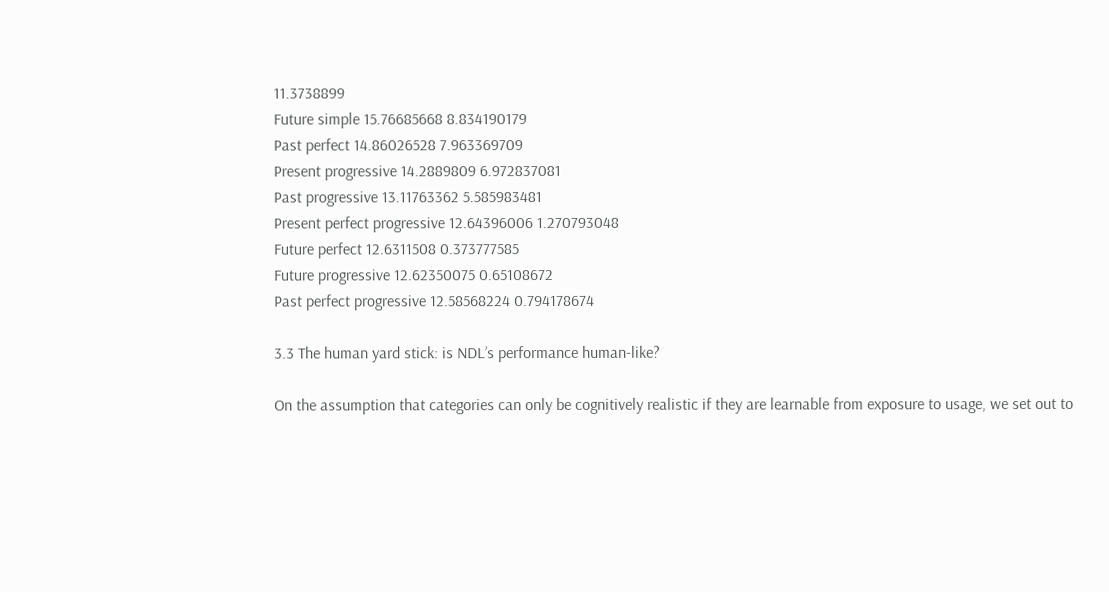11.3738899
Future simple 15.76685668 8.834190179
Past perfect 14.86026528 7.963369709
Present progressive 14.2889809 6.972837081
Past progressive 13.11763362 5.585983481
Present perfect progressive 12.64396006 1.270793048
Future perfect 12.6311508 0.373777585
Future progressive 12.62350075 0.65108672
Past perfect progressive 12.58568224 0.794178674

3.3 The human yard stick: is NDL’s performance human-like?

On the assumption that categories can only be cognitively realistic if they are learnable from exposure to usage, we set out to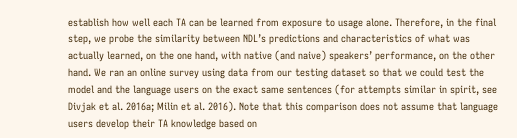establish how well each TA can be learned from exposure to usage alone. Therefore, in the final step, we probe the similarity between NDL’s predictions and characteristics of what was actually learned, on the one hand, with native (and naive) speakers’ performance, on the other hand. We ran an online survey using data from our testing dataset so that we could test the model and the language users on the exact same sentences (for attempts similar in spirit, see Divjak et al. 2016a; Milin et al. 2016). Note that this comparison does not assume that language users develop their TA knowledge based on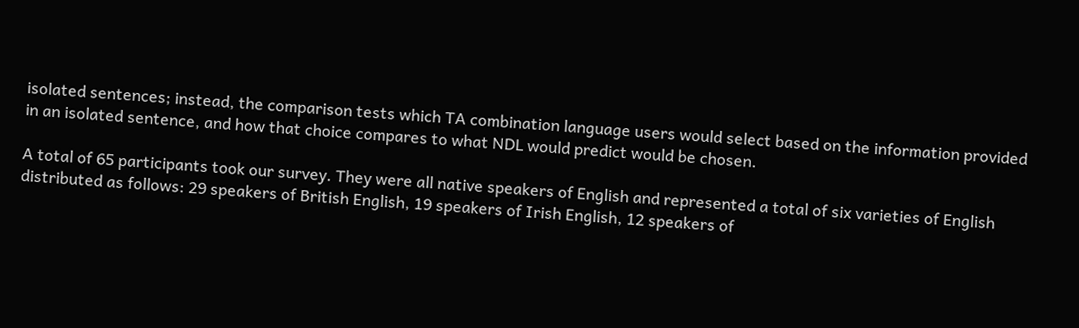isolated sentences; instead, the comparison tests which TA combination language users would select based on the information provided in an isolated sentence, and how that choice compares to what NDL would predict would be chosen.

A total of 65 participants took our survey. They were all native speakers of English and represented a total of six varieties of English distributed as follows: 29 speakers of British English, 19 speakers of Irish English, 12 speakers of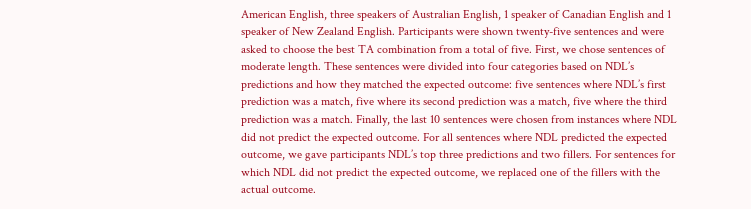American English, three speakers of Australian English, 1 speaker of Canadian English and 1 speaker of New Zealand English. Participants were shown twenty-five sentences and were asked to choose the best TA combination from a total of five. First, we chose sentences of moderate length. These sentences were divided into four categories based on NDL’s predictions and how they matched the expected outcome: five sentences where NDL’s first prediction was a match, five where its second prediction was a match, five where the third prediction was a match. Finally, the last 10 sentences were chosen from instances where NDL did not predict the expected outcome. For all sentences where NDL predicted the expected outcome, we gave participants NDL’s top three predictions and two fillers. For sentences for which NDL did not predict the expected outcome, we replaced one of the fillers with the actual outcome.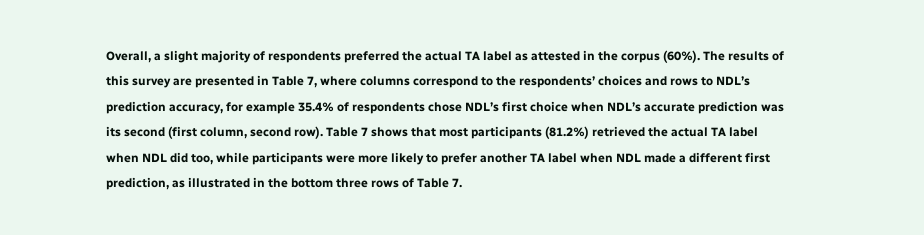Overall, a slight majority of respondents preferred the actual TA label as attested in the corpus (60%). The results of this survey are presented in Table 7, where columns correspond to the respondents’ choices and rows to NDL’s prediction accuracy, for example 35.4% of respondents chose NDL’s first choice when NDL’s accurate prediction was its second (first column, second row). Table 7 shows that most participants (81.2%) retrieved the actual TA label when NDL did too, while participants were more likely to prefer another TA label when NDL made a different first prediction, as illustrated in the bottom three rows of Table 7.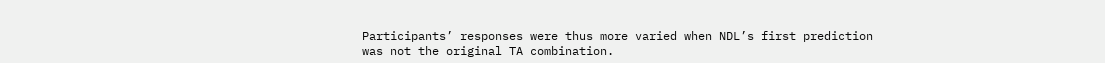Participants’ responses were thus more varied when NDL’s first prediction was not the original TA combination.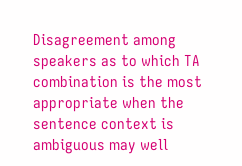Disagreement among speakers as to which TA combination is the most appropriate when the sentence context is ambiguous may well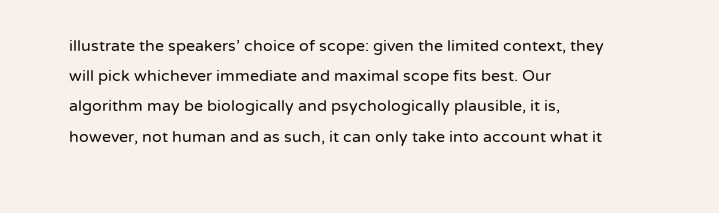illustrate the speakers’ choice of scope: given the limited context, they will pick whichever immediate and maximal scope fits best. Our algorithm may be biologically and psychologically plausible, it is, however, not human and as such, it can only take into account what it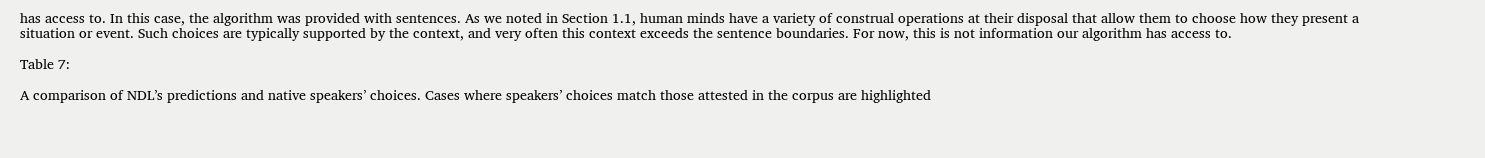has access to. In this case, the algorithm was provided with sentences. As we noted in Section 1.1, human minds have a variety of construal operations at their disposal that allow them to choose how they present a situation or event. Such choices are typically supported by the context, and very often this context exceeds the sentence boundaries. For now, this is not information our algorithm has access to.

Table 7:

A comparison of NDL’s predictions and native speakers’ choices. Cases where speakers’ choices match those attested in the corpus are highlighted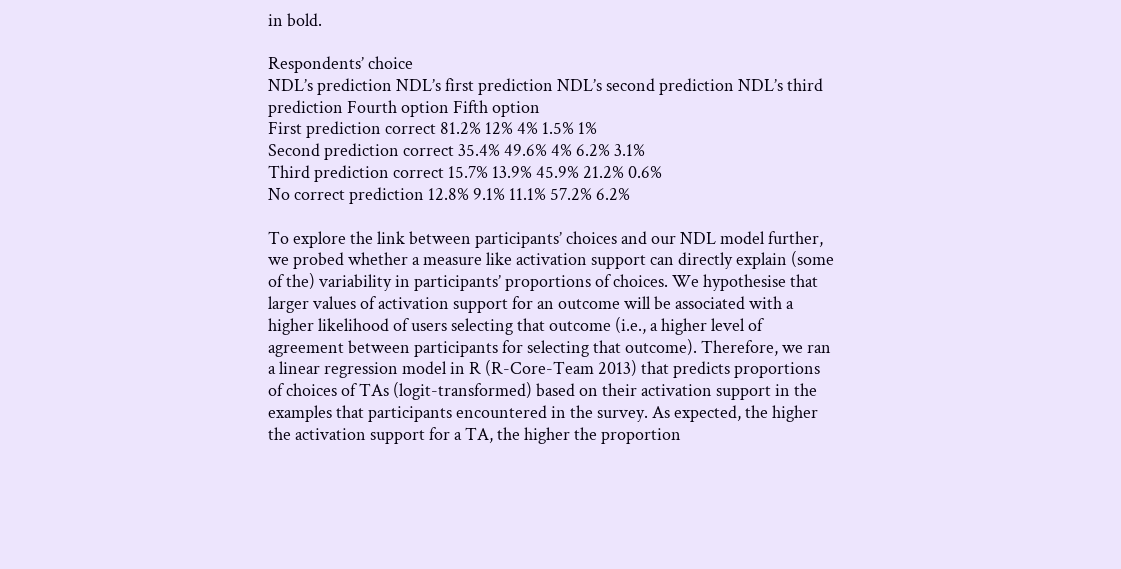in bold.

Respondents’ choice
NDL’s prediction NDL’s first prediction NDL’s second prediction NDL’s third prediction Fourth option Fifth option
First prediction correct 81.2% 12% 4% 1.5% 1%
Second prediction correct 35.4% 49.6% 4% 6.2% 3.1%
Third prediction correct 15.7% 13.9% 45.9% 21.2% 0.6%
No correct prediction 12.8% 9.1% 11.1% 57.2% 6.2%

To explore the link between participants’ choices and our NDL model further, we probed whether a measure like activation support can directly explain (some of the) variability in participants’ proportions of choices. We hypothesise that larger values of activation support for an outcome will be associated with a higher likelihood of users selecting that outcome (i.e., a higher level of agreement between participants for selecting that outcome). Therefore, we ran a linear regression model in R (R-Core-Team 2013) that predicts proportions of choices of TAs (logit-transformed) based on their activation support in the examples that participants encountered in the survey. As expected, the higher the activation support for a TA, the higher the proportion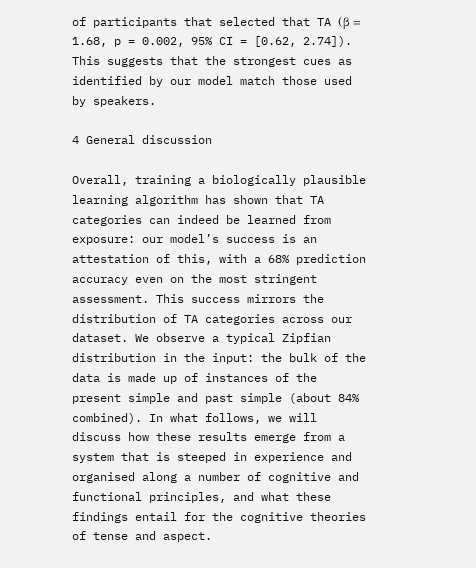of participants that selected that TA (β = 1.68, p = 0.002, 95% CI = [0.62, 2.74]). This suggests that the strongest cues as identified by our model match those used by speakers.

4 General discussion

Overall, training a biologically plausible learning algorithm has shown that TA categories can indeed be learned from exposure: our model’s success is an attestation of this, with a 68% prediction accuracy even on the most stringent assessment. This success mirrors the distribution of TA categories across our dataset. We observe a typical Zipfian distribution in the input: the bulk of the data is made up of instances of the present simple and past simple (about 84% combined). In what follows, we will discuss how these results emerge from a system that is steeped in experience and organised along a number of cognitive and functional principles, and what these findings entail for the cognitive theories of tense and aspect.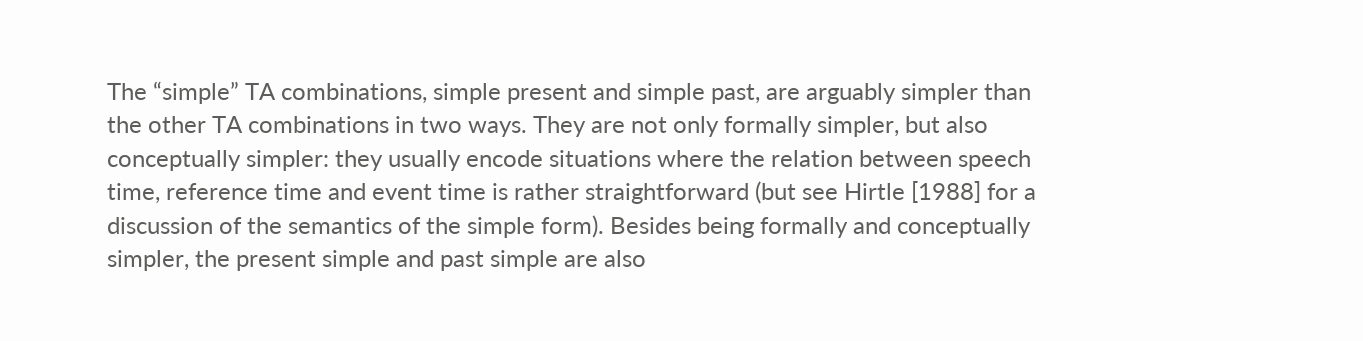The “simple” TA combinations, simple present and simple past, are arguably simpler than the other TA combinations in two ways. They are not only formally simpler, but also conceptually simpler: they usually encode situations where the relation between speech time, reference time and event time is rather straightforward (but see Hirtle [1988] for a discussion of the semantics of the simple form). Besides being formally and conceptually simpler, the present simple and past simple are also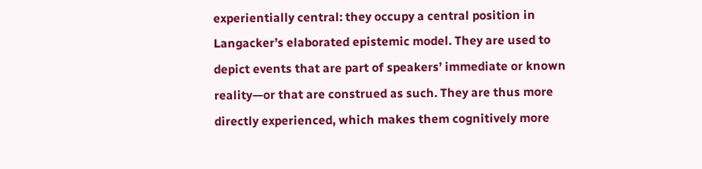experientially central: they occupy a central position in Langacker’s elaborated epistemic model. They are used to depict events that are part of speakers’ immediate or known reality—or that are construed as such. They are thus more directly experienced, which makes them cognitively more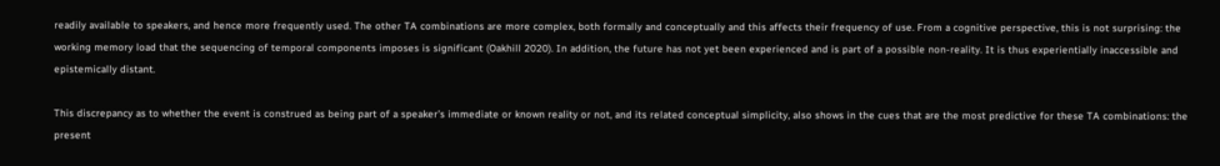readily available to speakers, and hence more frequently used. The other TA combinations are more complex, both formally and conceptually and this affects their frequency of use. From a cognitive perspective, this is not surprising: the working memory load that the sequencing of temporal components imposes is significant (Oakhill 2020). In addition, the future has not yet been experienced and is part of a possible non-reality. It is thus experientially inaccessible and epistemically distant.

This discrepancy as to whether the event is construed as being part of a speaker’s immediate or known reality or not, and its related conceptual simplicity, also shows in the cues that are the most predictive for these TA combinations: the present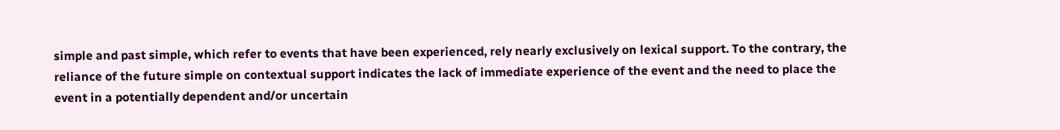simple and past simple, which refer to events that have been experienced, rely nearly exclusively on lexical support. To the contrary, the reliance of the future simple on contextual support indicates the lack of immediate experience of the event and the need to place the event in a potentially dependent and/or uncertain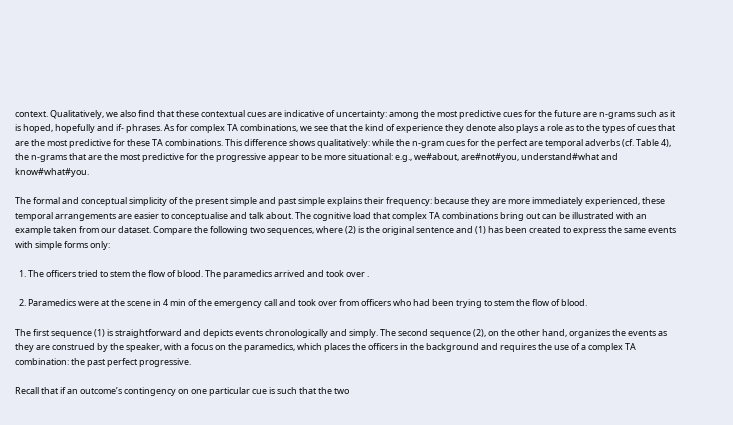context. Qualitatively, we also find that these contextual cues are indicative of uncertainty: among the most predictive cues for the future are n-grams such as it is hoped, hopefully and if- phrases. As for complex TA combinations, we see that the kind of experience they denote also plays a role as to the types of cues that are the most predictive for these TA combinations. This difference shows qualitatively: while the n-gram cues for the perfect are temporal adverbs (cf. Table 4), the n-grams that are the most predictive for the progressive appear to be more situational: e.g., we#about, are#not#you, understand#what and know#what#you.

The formal and conceptual simplicity of the present simple and past simple explains their frequency: because they are more immediately experienced, these temporal arrangements are easier to conceptualise and talk about. The cognitive load that complex TA combinations bring out can be illustrated with an example taken from our dataset. Compare the following two sequences, where (2) is the original sentence and (1) has been created to express the same events with simple forms only:

  1. The officers tried to stem the flow of blood. The paramedics arrived and took over .

  2. Paramedics were at the scene in 4 min of the emergency call and took over from officers who had been trying to stem the flow of blood.

The first sequence (1) is straightforward and depicts events chronologically and simply. The second sequence (2), on the other hand, organizes the events as they are construed by the speaker, with a focus on the paramedics, which places the officers in the background and requires the use of a complex TA combination: the past perfect progressive.

Recall that if an outcome’s contingency on one particular cue is such that the two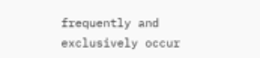frequently and exclusively occur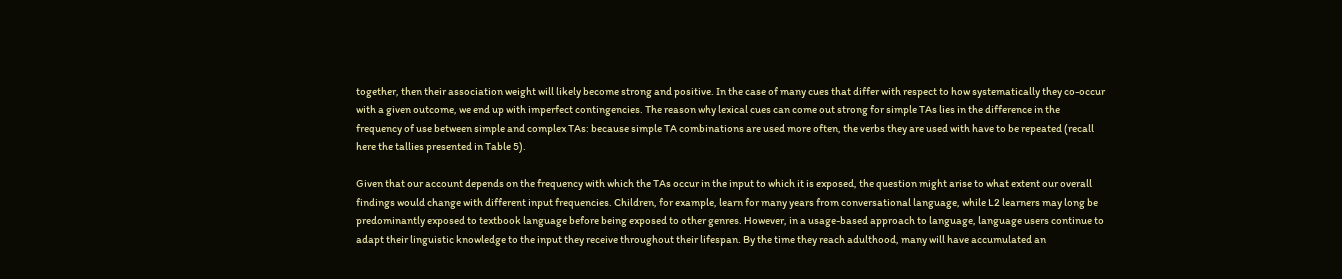together, then their association weight will likely become strong and positive. In the case of many cues that differ with respect to how systematically they co-occur with a given outcome, we end up with imperfect contingencies. The reason why lexical cues can come out strong for simple TAs lies in the difference in the frequency of use between simple and complex TAs: because simple TA combinations are used more often, the verbs they are used with have to be repeated (recall here the tallies presented in Table 5).

Given that our account depends on the frequency with which the TAs occur in the input to which it is exposed, the question might arise to what extent our overall findings would change with different input frequencies. Children, for example, learn for many years from conversational language, while L2 learners may long be predominantly exposed to textbook language before being exposed to other genres. However, in a usage-based approach to language, language users continue to adapt their linguistic knowledge to the input they receive throughout their lifespan. By the time they reach adulthood, many will have accumulated an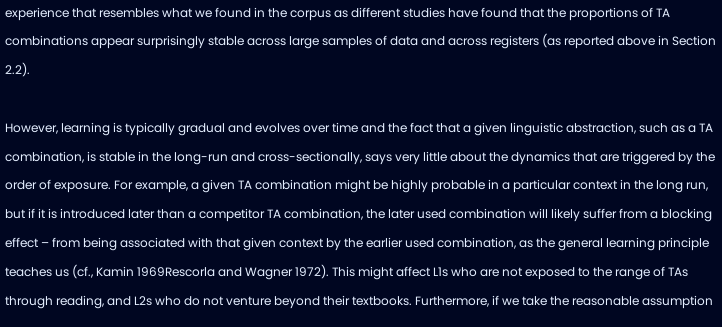experience that resembles what we found in the corpus as different studies have found that the proportions of TA combinations appear surprisingly stable across large samples of data and across registers (as reported above in Section 2.2).

However, learning is typically gradual and evolves over time and the fact that a given linguistic abstraction, such as a TA combination, is stable in the long-run and cross-sectionally, says very little about the dynamics that are triggered by the order of exposure. For example, a given TA combination might be highly probable in a particular context in the long run, but if it is introduced later than a competitor TA combination, the later used combination will likely suffer from a blocking effect – from being associated with that given context by the earlier used combination, as the general learning principle teaches us (cf., Kamin 1969Rescorla and Wagner 1972). This might affect L1s who are not exposed to the range of TAs through reading, and L2s who do not venture beyond their textbooks. Furthermore, if we take the reasonable assumption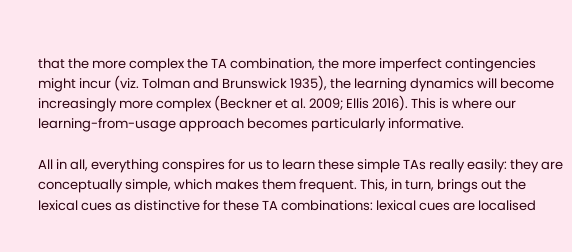that the more complex the TA combination, the more imperfect contingencies might incur (viz. Tolman and Brunswick 1935), the learning dynamics will become increasingly more complex (Beckner et al. 2009; Ellis 2016). This is where our learning-from-usage approach becomes particularly informative.

All in all, everything conspires for us to learn these simple TAs really easily: they are conceptually simple, which makes them frequent. This, in turn, brings out the lexical cues as distinctive for these TA combinations: lexical cues are localised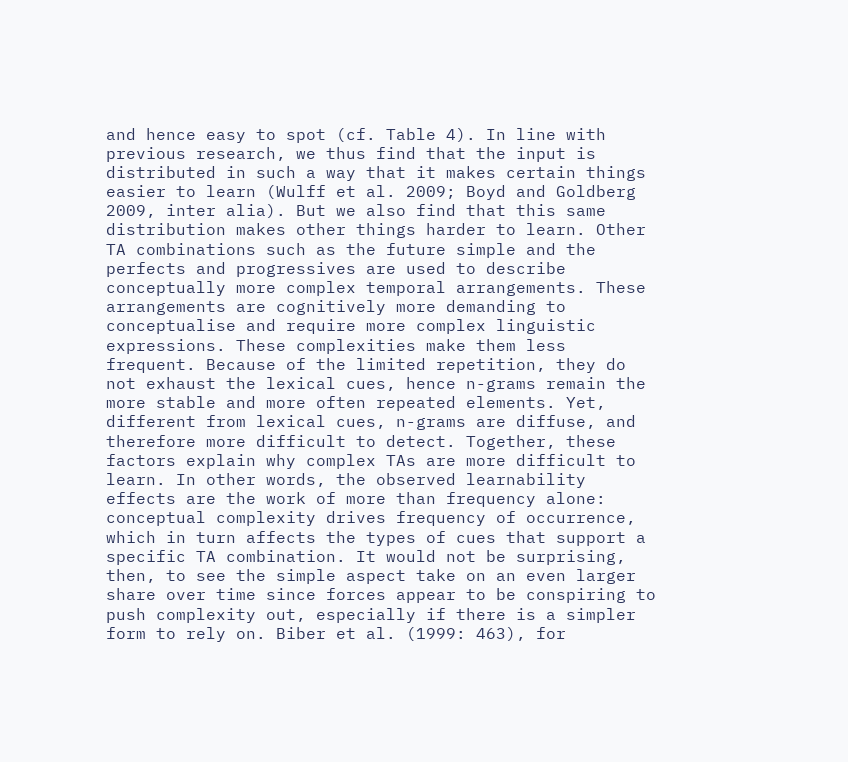and hence easy to spot (cf. Table 4). In line with previous research, we thus find that the input is distributed in such a way that it makes certain things easier to learn (Wulff et al. 2009; Boyd and Goldberg 2009, inter alia). But we also find that this same distribution makes other things harder to learn. Other TA combinations such as the future simple and the perfects and progressives are used to describe conceptually more complex temporal arrangements. These arrangements are cognitively more demanding to conceptualise and require more complex linguistic expressions. These complexities make them less frequent. Because of the limited repetition, they do not exhaust the lexical cues, hence n-grams remain the more stable and more often repeated elements. Yet, different from lexical cues, n-grams are diffuse, and therefore more difficult to detect. Together, these factors explain why complex TAs are more difficult to learn. In other words, the observed learnability effects are the work of more than frequency alone: conceptual complexity drives frequency of occurrence, which in turn affects the types of cues that support a specific TA combination. It would not be surprising, then, to see the simple aspect take on an even larger share over time since forces appear to be conspiring to push complexity out, especially if there is a simpler form to rely on. Biber et al. (1999: 463), for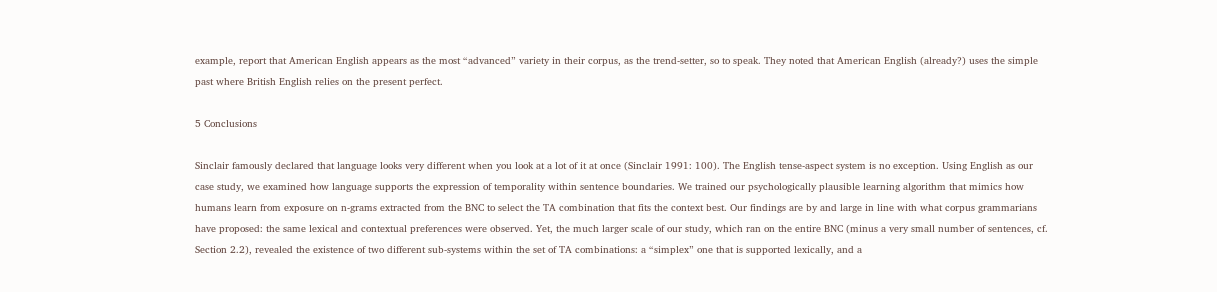example, report that American English appears as the most “advanced” variety in their corpus, as the trend-setter, so to speak. They noted that American English (already?) uses the simple past where British English relies on the present perfect.

5 Conclusions

Sinclair famously declared that language looks very different when you look at a lot of it at once (Sinclair 1991: 100). The English tense-aspect system is no exception. Using English as our case study, we examined how language supports the expression of temporality within sentence boundaries. We trained our psychologically plausible learning algorithm that mimics how humans learn from exposure on n-grams extracted from the BNC to select the TA combination that fits the context best. Our findings are by and large in line with what corpus grammarians have proposed: the same lexical and contextual preferences were observed. Yet, the much larger scale of our study, which ran on the entire BNC (minus a very small number of sentences, cf. Section 2.2), revealed the existence of two different sub-systems within the set of TA combinations: a “simplex” one that is supported lexically, and a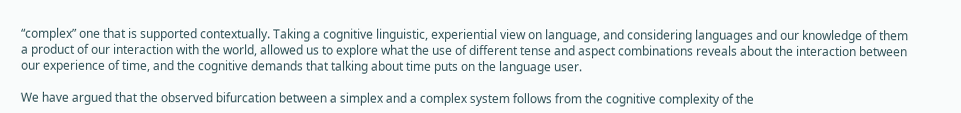“complex” one that is supported contextually. Taking a cognitive linguistic, experiential view on language, and considering languages and our knowledge of them a product of our interaction with the world, allowed us to explore what the use of different tense and aspect combinations reveals about the interaction between our experience of time, and the cognitive demands that talking about time puts on the language user.

We have argued that the observed bifurcation between a simplex and a complex system follows from the cognitive complexity of the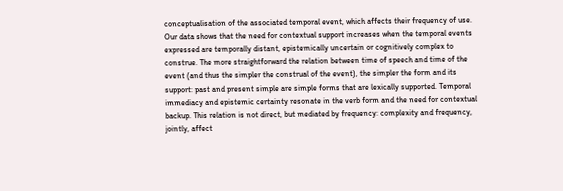conceptualisation of the associated temporal event, which affects their frequency of use. Our data shows that the need for contextual support increases when the temporal events expressed are temporally distant, epistemically uncertain or cognitively complex to construe. The more straightforward the relation between time of speech and time of the event (and thus the simpler the construal of the event), the simpler the form and its support: past and present simple are simple forms that are lexically supported. Temporal immediacy and epistemic certainty resonate in the verb form and the need for contextual backup. This relation is not direct, but mediated by frequency: complexity and frequency, jointly, affect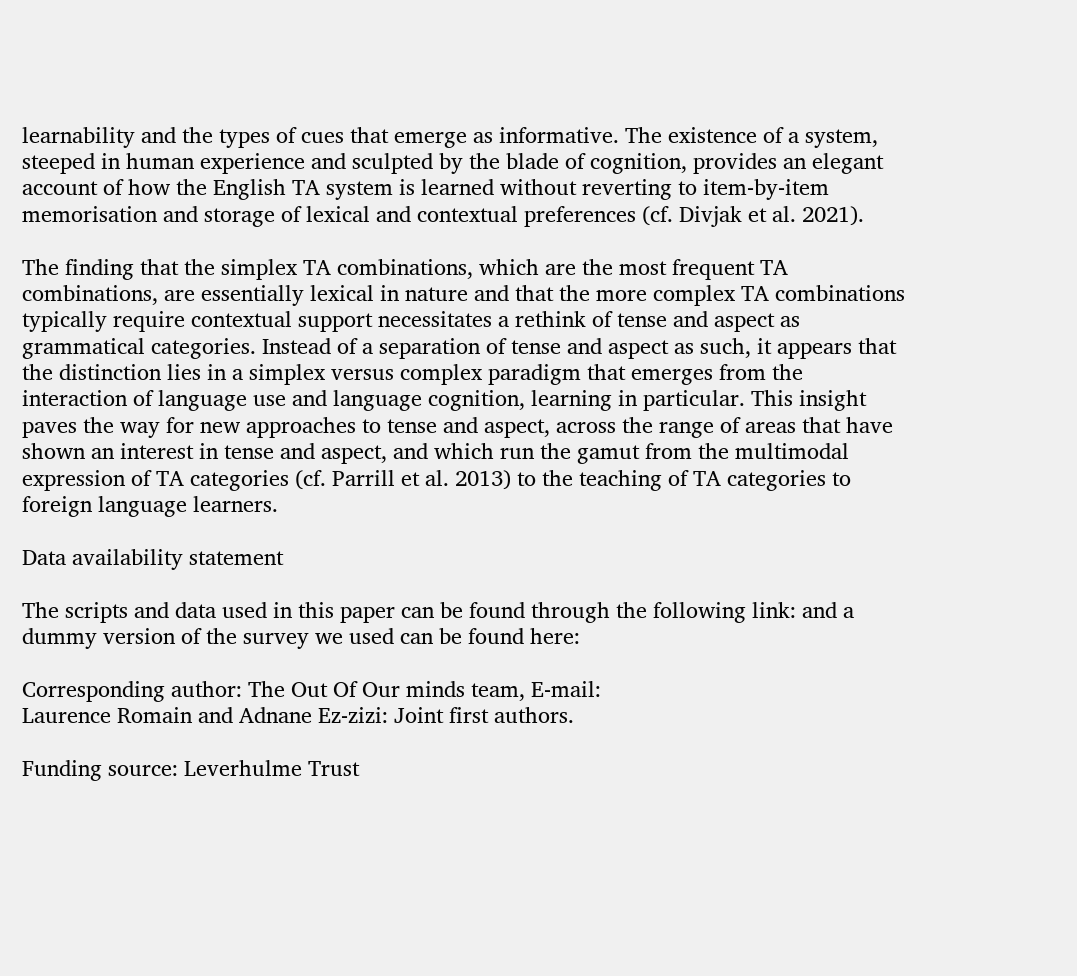learnability and the types of cues that emerge as informative. The existence of a system, steeped in human experience and sculpted by the blade of cognition, provides an elegant account of how the English TA system is learned without reverting to item-by-item memorisation and storage of lexical and contextual preferences (cf. Divjak et al. 2021).

The finding that the simplex TA combinations, which are the most frequent TA combinations, are essentially lexical in nature and that the more complex TA combinations typically require contextual support necessitates a rethink of tense and aspect as grammatical categories. Instead of a separation of tense and aspect as such, it appears that the distinction lies in a simplex versus complex paradigm that emerges from the interaction of language use and language cognition, learning in particular. This insight paves the way for new approaches to tense and aspect, across the range of areas that have shown an interest in tense and aspect, and which run the gamut from the multimodal expression of TA categories (cf. Parrill et al. 2013) to the teaching of TA categories to foreign language learners.

Data availability statement

The scripts and data used in this paper can be found through the following link: and a dummy version of the survey we used can be found here:

Corresponding author: The Out Of Our minds team, E-mail:
Laurence Romain and Adnane Ez-zizi: Joint first authors.

Funding source: Leverhulme Trust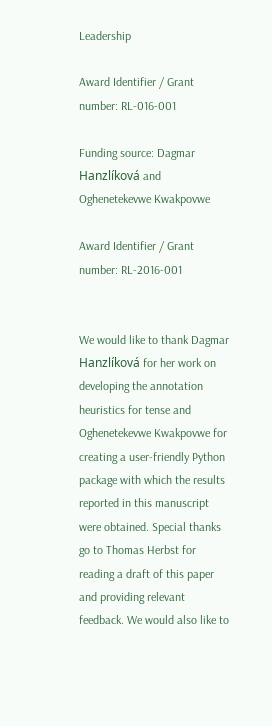Leadership

Award Identifier / Grant number: RL-016-001

Funding source: Dagmar Hanzlíková and Oghenetekevwe Kwakpovwe

Award Identifier / Grant number: RL-2016-001


We would like to thank Dagmar Hanzlíková for her work on developing the annotation heuristics for tense and Oghenetekevwe Kwakpovwe for creating a user-friendly Python package with which the results reported in this manuscript were obtained. Special thanks go to Thomas Herbst for reading a draft of this paper and providing relevant feedback. We would also like to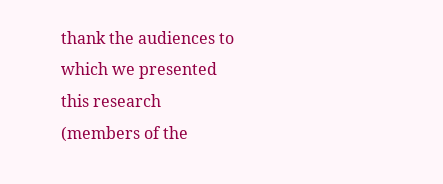thank the audiences to which we presented this research (members of the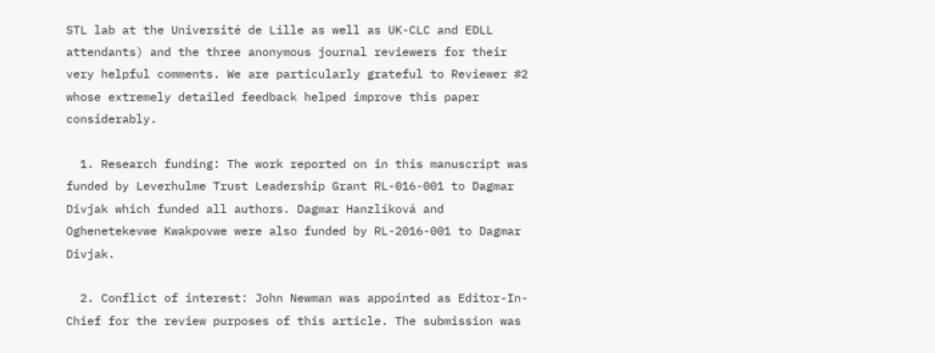STL lab at the Université de Lille as well as UK-CLC and EDLL attendants) and the three anonymous journal reviewers for their very helpful comments. We are particularly grateful to Reviewer #2 whose extremely detailed feedback helped improve this paper considerably.

  1. Research funding: The work reported on in this manuscript was funded by Leverhulme Trust Leadership Grant RL-016-001 to Dagmar Divjak which funded all authors. Dagmar Hanzlíková and Oghenetekevwe Kwakpovwe were also funded by RL-2016-001 to Dagmar Divjak.

  2. Conflict of interest: John Newman was appointed as Editor-In-Chief for the review purposes of this article. The submission was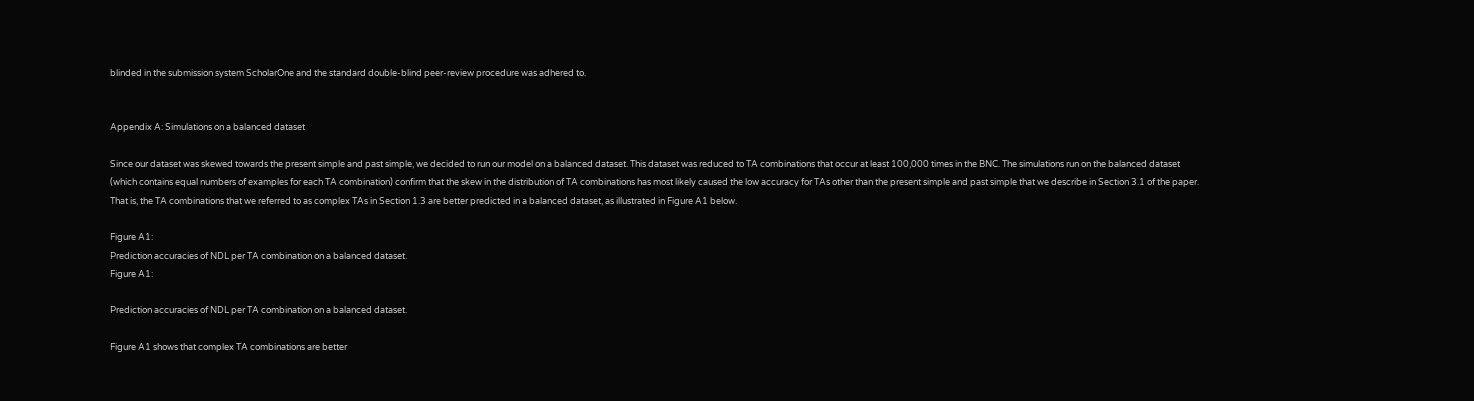blinded in the submission system ScholarOne and the standard double-blind peer-review procedure was adhered to.


Appendix A: Simulations on a balanced dataset

Since our dataset was skewed towards the present simple and past simple, we decided to run our model on a balanced dataset. This dataset was reduced to TA combinations that occur at least 100,000 times in the BNC. The simulations run on the balanced dataset (which contains equal numbers of examples for each TA combination) confirm that the skew in the distribution of TA combinations has most likely caused the low accuracy for TAs other than the present simple and past simple that we describe in Section 3.1 of the paper. That is, the TA combinations that we referred to as complex TAs in Section 1.3 are better predicted in a balanced dataset, as illustrated in Figure A1 below.

Figure A1:
Prediction accuracies of NDL per TA combination on a balanced dataset.
Figure A1:

Prediction accuracies of NDL per TA combination on a balanced dataset.

Figure A1 shows that complex TA combinations are better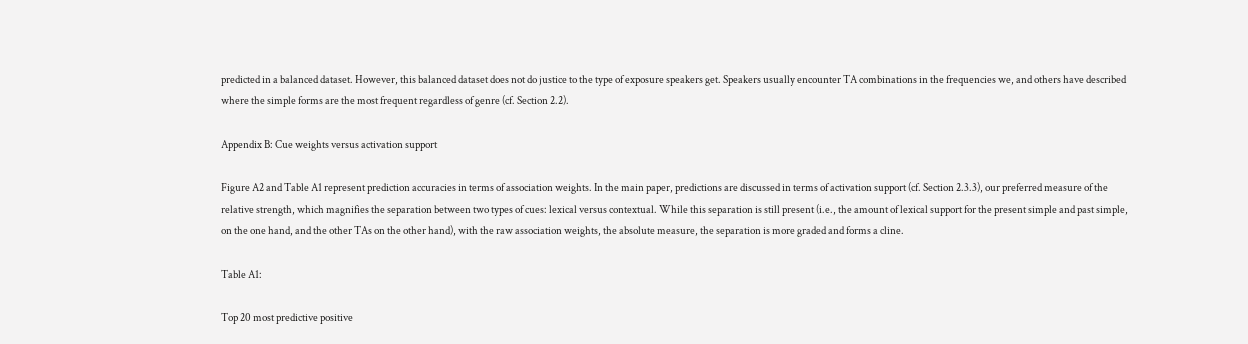predicted in a balanced dataset. However, this balanced dataset does not do justice to the type of exposure speakers get. Speakers usually encounter TA combinations in the frequencies we, and others have described where the simple forms are the most frequent regardless of genre (cf. Section 2.2).

Appendix B: Cue weights versus activation support

Figure A2 and Table A1 represent prediction accuracies in terms of association weights. In the main paper, predictions are discussed in terms of activation support (cf. Section 2.3.3), our preferred measure of the relative strength, which magnifies the separation between two types of cues: lexical versus contextual. While this separation is still present (i.e., the amount of lexical support for the present simple and past simple, on the one hand, and the other TAs on the other hand), with the raw association weights, the absolute measure, the separation is more graded and forms a cline.

Table A1:

Top 20 most predictive positive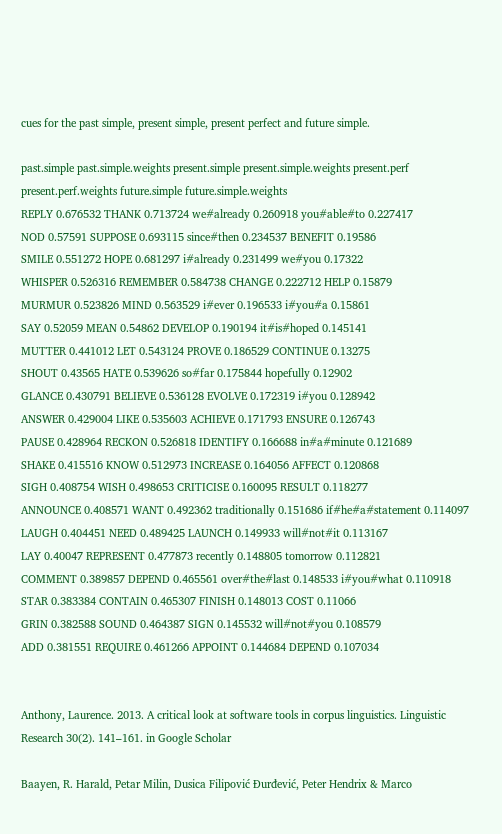cues for the past simple, present simple, present perfect and future simple.

past.simple past.simple.weights present.simple present.simple.weights present.perf present.perf.weights future.simple future.simple.weights
REPLY 0.676532 THANK 0.713724 we#already 0.260918 you#able#to 0.227417
NOD 0.57591 SUPPOSE 0.693115 since#then 0.234537 BENEFIT 0.19586
SMILE 0.551272 HOPE 0.681297 i#already 0.231499 we#you 0.17322
WHISPER 0.526316 REMEMBER 0.584738 CHANGE 0.222712 HELP 0.15879
MURMUR 0.523826 MIND 0.563529 i#ever 0.196533 i#you#a 0.15861
SAY 0.52059 MEAN 0.54862 DEVELOP 0.190194 it#is#hoped 0.145141
MUTTER 0.441012 LET 0.543124 PROVE 0.186529 CONTINUE 0.13275
SHOUT 0.43565 HATE 0.539626 so#far 0.175844 hopefully 0.12902
GLANCE 0.430791 BELIEVE 0.536128 EVOLVE 0.172319 i#you 0.128942
ANSWER 0.429004 LIKE 0.535603 ACHIEVE 0.171793 ENSURE 0.126743
PAUSE 0.428964 RECKON 0.526818 IDENTIFY 0.166688 in#a#minute 0.121689
SHAKE 0.415516 KNOW 0.512973 INCREASE 0.164056 AFFECT 0.120868
SIGH 0.408754 WISH 0.498653 CRITICISE 0.160095 RESULT 0.118277
ANNOUNCE 0.408571 WANT 0.492362 traditionally 0.151686 if#he#a#statement 0.114097
LAUGH 0.404451 NEED 0.489425 LAUNCH 0.149933 will#not#it 0.113167
LAY 0.40047 REPRESENT 0.477873 recently 0.148805 tomorrow 0.112821
COMMENT 0.389857 DEPEND 0.465561 over#the#last 0.148533 i#you#what 0.110918
STAR 0.383384 CONTAIN 0.465307 FINISH 0.148013 COST 0.11066
GRIN 0.382588 SOUND 0.464387 SIGN 0.145532 will#not#you 0.108579
ADD 0.381551 REQUIRE 0.461266 APPOINT 0.144684 DEPEND 0.107034


Anthony, Laurence. 2013. A critical look at software tools in corpus linguistics. Linguistic Research 30(2). 141–161. in Google Scholar

Baayen, R. Harald, Petar Milin, Dusica Filipović Đurđević, Peter Hendrix & Marco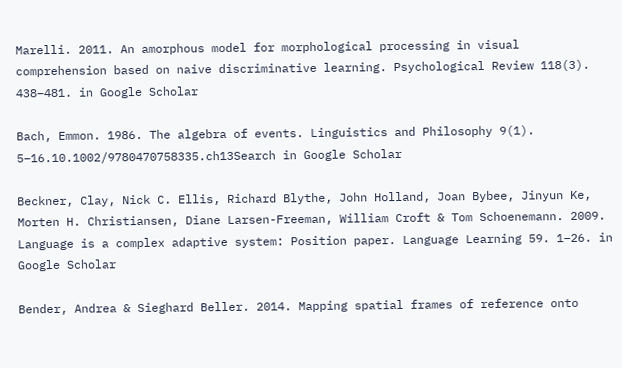Marelli. 2011. An amorphous model for morphological processing in visual comprehension based on naive discriminative learning. Psychological Review 118(3). 438–481. in Google Scholar

Bach, Emmon. 1986. The algebra of events. Linguistics and Philosophy 9(1). 5–16.10.1002/9780470758335.ch13Search in Google Scholar

Beckner, Clay, Nick C. Ellis, Richard Blythe, John Holland, Joan Bybee, Jinyun Ke, Morten H. Christiansen, Diane Larsen-Freeman, William Croft & Tom Schoenemann. 2009. Language is a complex adaptive system: Position paper. Language Learning 59. 1–26. in Google Scholar

Bender, Andrea & Sieghard Beller. 2014. Mapping spatial frames of reference onto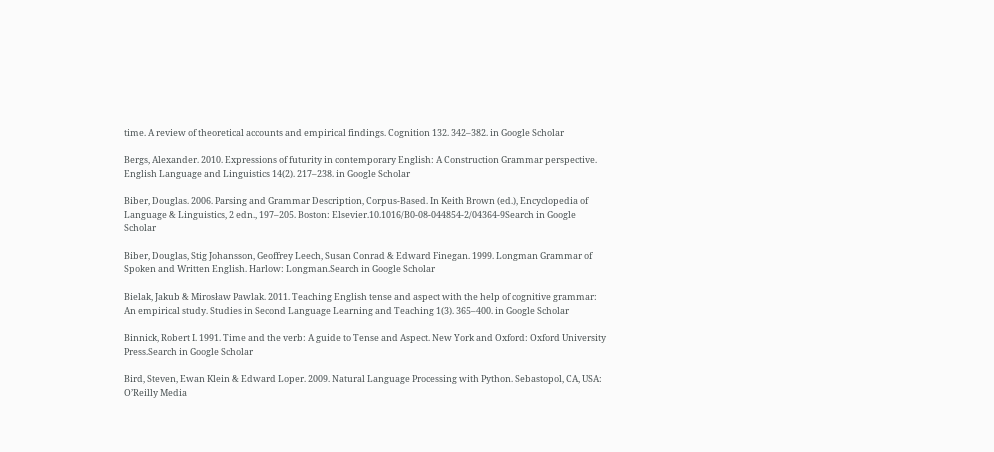time. A review of theoretical accounts and empirical findings. Cognition 132. 342–382. in Google Scholar

Bergs, Alexander. 2010. Expressions of futurity in contemporary English: A Construction Grammar perspective. English Language and Linguistics 14(2). 217–238. in Google Scholar

Biber, Douglas. 2006. Parsing and Grammar Description, Corpus-Based. In Keith Brown (ed.), Encyclopedia of Language & Linguistics, 2 edn., 197–205. Boston: Elsevier.10.1016/B0-08-044854-2/04364-9Search in Google Scholar

Biber, Douglas, Stig Johansson, Geoffrey Leech, Susan Conrad & Edward Finegan. 1999. Longman Grammar of Spoken and Written English. Harlow: Longman.Search in Google Scholar

Bielak, Jakub & Mirosław Pawlak. 2011. Teaching English tense and aspect with the help of cognitive grammar: An empirical study. Studies in Second Language Learning and Teaching 1(3). 365–400. in Google Scholar

Binnick, Robert I. 1991. Time and the verb: A guide to Tense and Aspect. New York and Oxford: Oxford University Press.Search in Google Scholar

Bird, Steven, Ewan Klein & Edward Loper. 2009. Natural Language Processing with Python. Sebastopol, CA, USA: O’Reilly Media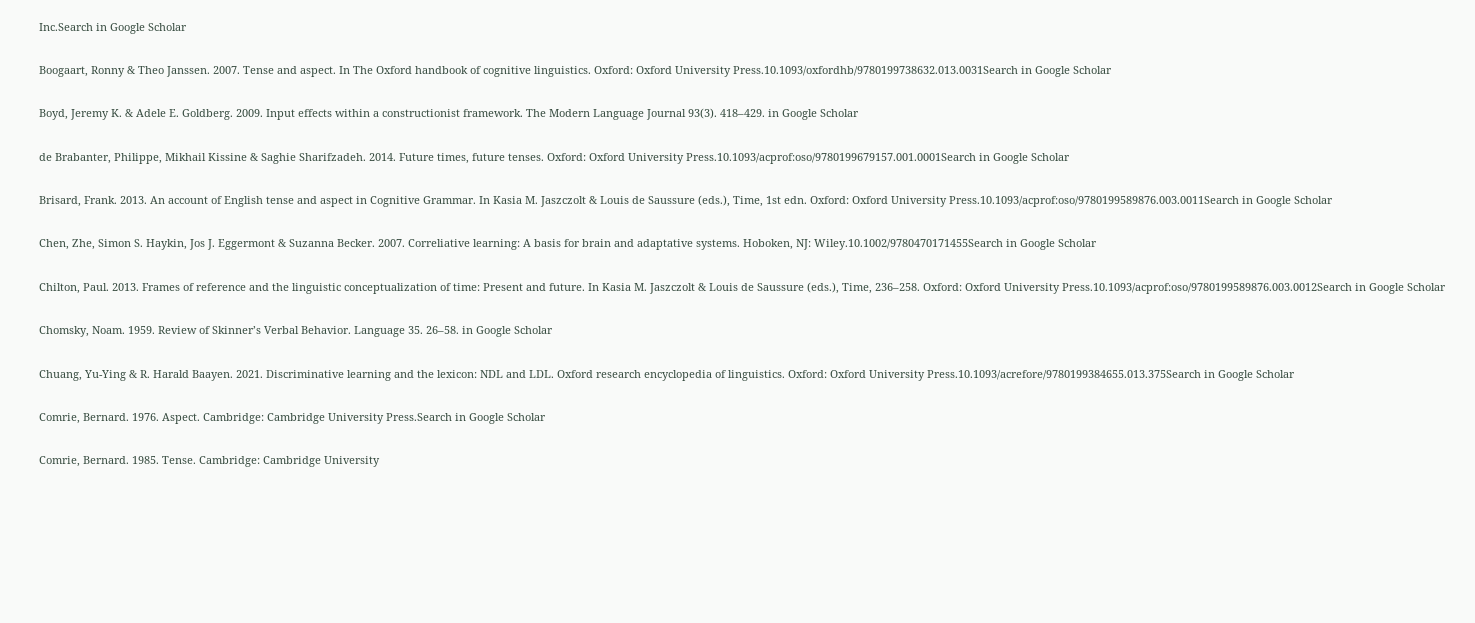Inc.Search in Google Scholar

Boogaart, Ronny & Theo Janssen. 2007. Tense and aspect. In The Oxford handbook of cognitive linguistics. Oxford: Oxford University Press.10.1093/oxfordhb/9780199738632.013.0031Search in Google Scholar

Boyd, Jeremy K. & Adele E. Goldberg. 2009. Input effects within a constructionist framework. The Modern Language Journal 93(3). 418–429. in Google Scholar

de Brabanter, Philippe, Mikhail Kissine & Saghie Sharifzadeh. 2014. Future times, future tenses. Oxford: Oxford University Press.10.1093/acprof:oso/9780199679157.001.0001Search in Google Scholar

Brisard, Frank. 2013. An account of English tense and aspect in Cognitive Grammar. In Kasia M. Jaszczolt & Louis de Saussure (eds.), Time, 1st edn. Oxford: Oxford University Press.10.1093/acprof:oso/9780199589876.003.0011Search in Google Scholar

Chen, Zhe, Simon S. Haykin, Jos J. Eggermont & Suzanna Becker. 2007. Correliative learning: A basis for brain and adaptative systems. Hoboken, NJ: Wiley.10.1002/9780470171455Search in Google Scholar

Chilton, Paul. 2013. Frames of reference and the linguistic conceptualization of time: Present and future. In Kasia M. Jaszczolt & Louis de Saussure (eds.), Time, 236–258. Oxford: Oxford University Press.10.1093/acprof:oso/9780199589876.003.0012Search in Google Scholar

Chomsky, Noam. 1959. Review of Skinner’s Verbal Behavior. Language 35. 26–58. in Google Scholar

Chuang, Yu-Ying & R. Harald Baayen. 2021. Discriminative learning and the lexicon: NDL and LDL. Oxford research encyclopedia of linguistics. Oxford: Oxford University Press.10.1093/acrefore/9780199384655.013.375Search in Google Scholar

Comrie, Bernard. 1976. Aspect. Cambridge: Cambridge University Press.Search in Google Scholar

Comrie, Bernard. 1985. Tense. Cambridge: Cambridge University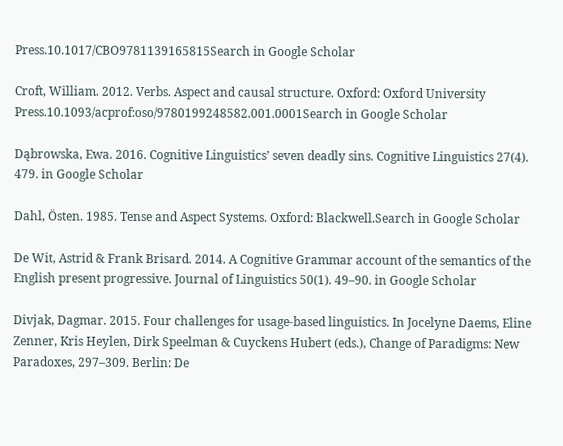Press.10.1017/CBO9781139165815Search in Google Scholar

Croft, William. 2012. Verbs. Aspect and causal structure. Oxford: Oxford University Press.10.1093/acprof:oso/9780199248582.001.0001Search in Google Scholar

Dąbrowska, Ewa. 2016. Cognitive Linguistics’ seven deadly sins. Cognitive Linguistics 27(4). 479. in Google Scholar

Dahl, Östen. 1985. Tense and Aspect Systems. Oxford: Blackwell.Search in Google Scholar

De Wit, Astrid & Frank Brisard. 2014. A Cognitive Grammar account of the semantics of the English present progressive. Journal of Linguistics 50(1). 49–90. in Google Scholar

Divjak, Dagmar. 2015. Four challenges for usage-based linguistics. In Jocelyne Daems, Eline Zenner, Kris Heylen, Dirk Speelman & Cuyckens Hubert (eds.), Change of Paradigms: New Paradoxes, 297–309. Berlin: De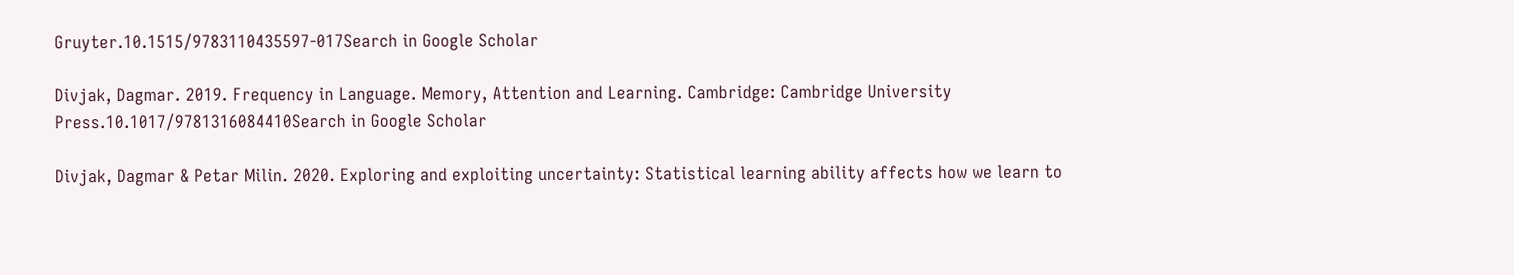Gruyter.10.1515/9783110435597-017Search in Google Scholar

Divjak, Dagmar. 2019. Frequency in Language. Memory, Attention and Learning. Cambridge: Cambridge University Press.10.1017/9781316084410Search in Google Scholar

Divjak, Dagmar & Petar Milin. 2020. Exploring and exploiting uncertainty: Statistical learning ability affects how we learn to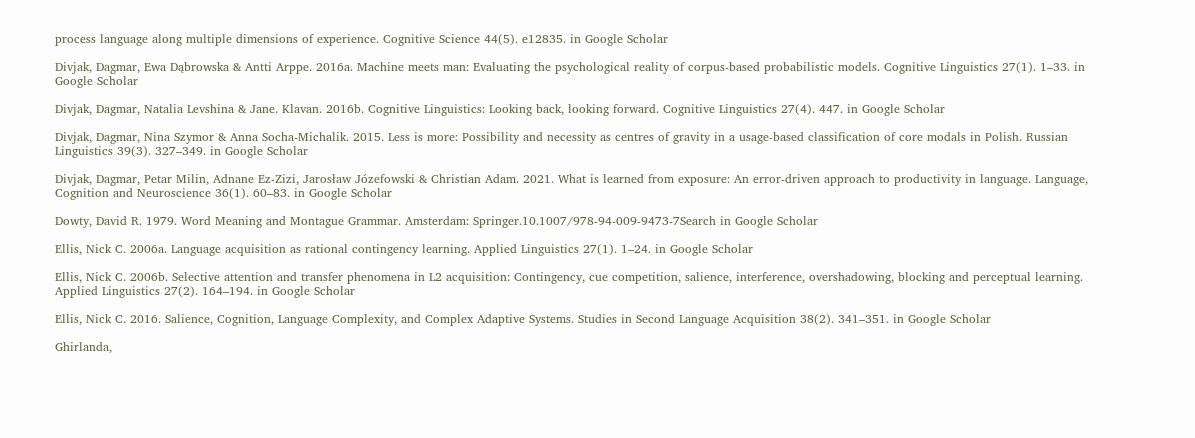process language along multiple dimensions of experience. Cognitive Science 44(5). e12835. in Google Scholar

Divjak, Dagmar, Ewa Dąbrowska & Antti Arppe. 2016a. Machine meets man: Evaluating the psychological reality of corpus-based probabilistic models. Cognitive Linguistics 27(1). 1–33. in Google Scholar

Divjak, Dagmar, Natalia Levshina & Jane. Klavan. 2016b. Cognitive Linguistics: Looking back, looking forward. Cognitive Linguistics 27(4). 447. in Google Scholar

Divjak, Dagmar, Nina Szymor & Anna Socha-Michalik. 2015. Less is more: Possibility and necessity as centres of gravity in a usage-based classification of core modals in Polish. Russian Linguistics 39(3). 327–349. in Google Scholar

Divjak, Dagmar, Petar Milin, Adnane Ez-Zizi, Jarosław Józefowski & Christian Adam. 2021. What is learned from exposure: An error-driven approach to productivity in language. Language, Cognition and Neuroscience 36(1). 60–83. in Google Scholar

Dowty, David R. 1979. Word Meaning and Montague Grammar. Amsterdam: Springer.10.1007/978-94-009-9473-7Search in Google Scholar

Ellis, Nick C. 2006a. Language acquisition as rational contingency learning. Applied Linguistics 27(1). 1–24. in Google Scholar

Ellis, Nick C. 2006b. Selective attention and transfer phenomena in L2 acquisition: Contingency, cue competition, salience, interference, overshadowing, blocking and perceptual learning. Applied Linguistics 27(2). 164–194. in Google Scholar

Ellis, Nick C. 2016. Salience, Cognition, Language Complexity, and Complex Adaptive Systems. Studies in Second Language Acquisition 38(2). 341–351. in Google Scholar

Ghirlanda,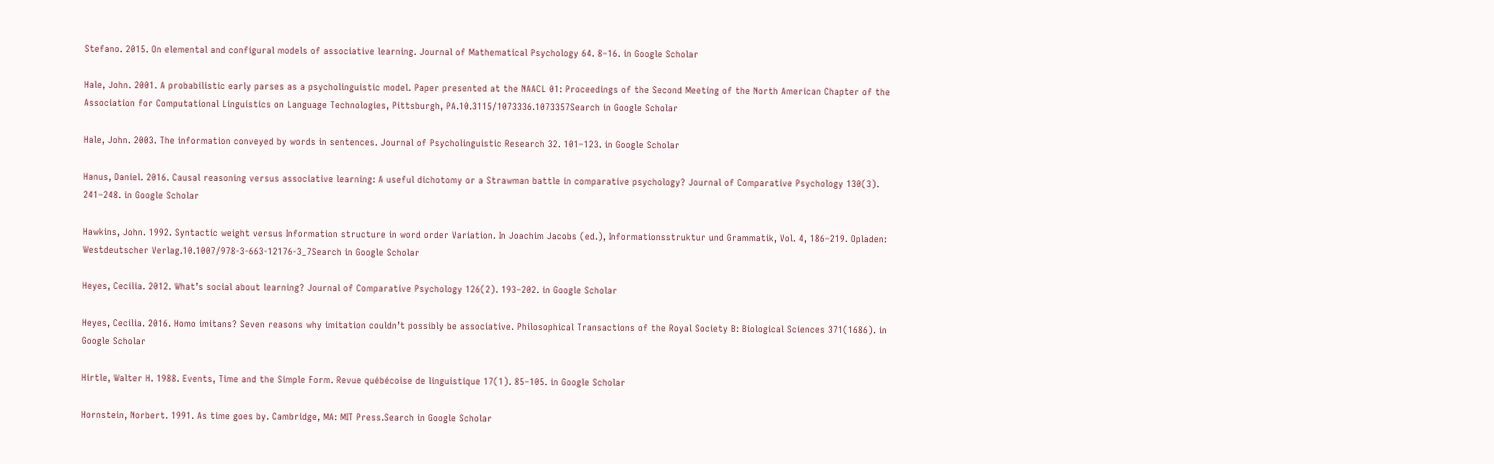Stefano. 2015. On elemental and configural models of associative learning. Journal of Mathematical Psychology 64. 8–16. in Google Scholar

Hale, John. 2001. A probabilistic early parses as a psycholinguistic model. Paper presented at the NAACL 01: Proceedings of the Second Meeting of the North American Chapter of the Association for Computational Linguistics on Language Technologies, Pittsburgh, PA.10.3115/1073336.1073357Search in Google Scholar

Hale, John. 2003. The information conveyed by words in sentences. Journal of Psycholinguistic Research 32. 101–123. in Google Scholar

Hanus, Daniel. 2016. Causal reasoning versus associative learning: A useful dichotomy or a Strawman battle in comparative psychology? Journal of Comparative Psychology 130(3). 241–248. in Google Scholar

Hawkins, John. 1992. Syntactic weight versus Information structure in word order Variation. In Joachim Jacobs (ed.), Informationsstruktur und Grammatik, Vol. 4, 186–219. Opladen: Westdeutscher Verlag.10.1007/978-3-663-12176-3_7Search in Google Scholar

Heyes, Cecilia. 2012. What’s social about learning? Journal of Comparative Psychology 126(2). 193–202. in Google Scholar

Heyes, Cecilia. 2016. Homo imitans? Seven reasons why imitation couldn’t possibly be associative. Philosophical Transactions of the Royal Society B: Biological Sciences 371(1686). in Google Scholar

Hirtle, Walter H. 1988. Events, Time and the Simple Form. Revue québécoise de linguistique 17(1). 85–105. in Google Scholar

Hornstein, Norbert. 1991. As time goes by. Cambridge, MA: MIT Press.Search in Google Scholar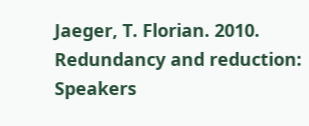Jaeger, T. Florian. 2010. Redundancy and reduction: Speakers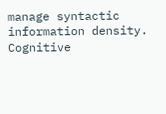manage syntactic information density. Cognitive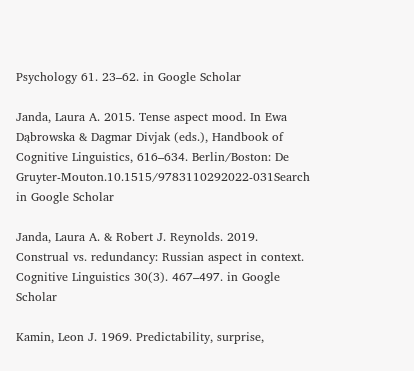Psychology 61. 23–62. in Google Scholar

Janda, Laura A. 2015. Tense aspect mood. In Ewa Dąbrowska & Dagmar Divjak (eds.), Handbook of Cognitive Linguistics, 616–634. Berlin/Boston: De Gruyter-Mouton.10.1515/9783110292022-031Search in Google Scholar

Janda, Laura A. & Robert J. Reynolds. 2019. Construal vs. redundancy: Russian aspect in context. Cognitive Linguistics 30(3). 467–497. in Google Scholar

Kamin, Leon J. 1969. Predictability, surprise,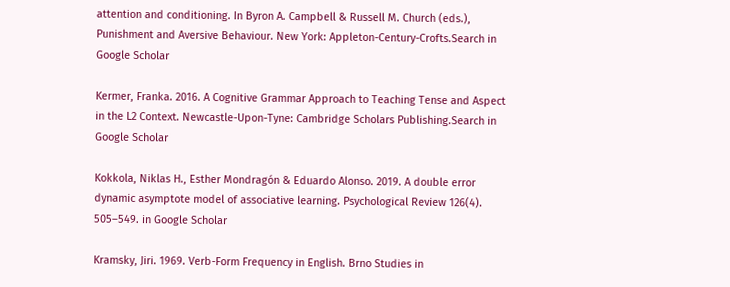attention and conditioning. In Byron A. Campbell & Russell M. Church (eds.), Punishment and Aversive Behaviour. New York: Appleton-Century-Crofts.Search in Google Scholar

Kermer, Franka. 2016. A Cognitive Grammar Approach to Teaching Tense and Aspect in the L2 Context. Newcastle-Upon-Tyne: Cambridge Scholars Publishing.Search in Google Scholar

Kokkola, Niklas H., Esther Mondragón & Eduardo Alonso. 2019. A double error dynamic asymptote model of associative learning. Psychological Review 126(4). 505–549. in Google Scholar

Kramsky, Jiri. 1969. Verb-Form Frequency in English. Brno Studies in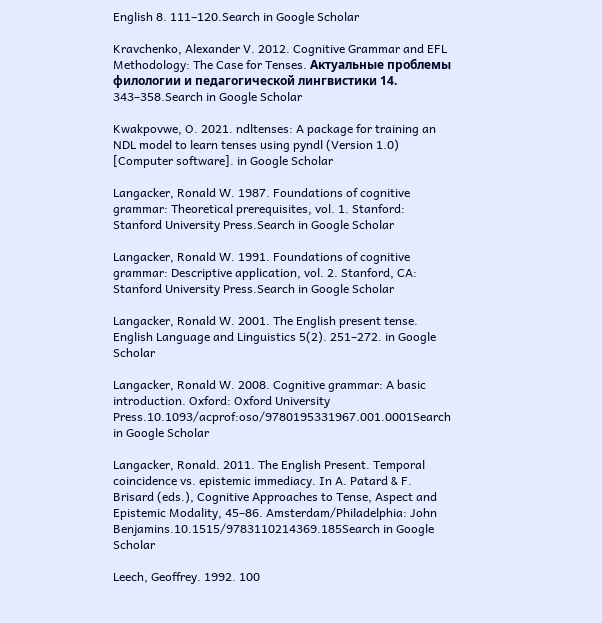English 8. 111–120.Search in Google Scholar

Kravchenko, Alexander V. 2012. Cognitive Grammar and EFL Methodology: The Case for Tenses. Актуальные проблемы филологии и педагогической лингвистики 14. 343–358.Search in Google Scholar

Kwakpovwe, O. 2021. ndltenses: A package for training an NDL model to learn tenses using pyndl (Version 1.0) [Computer software]. in Google Scholar

Langacker, Ronald W. 1987. Foundations of cognitive grammar: Theoretical prerequisites, vol. 1. Stanford: Stanford University Press.Search in Google Scholar

Langacker, Ronald W. 1991. Foundations of cognitive grammar: Descriptive application, vol. 2. Stanford, CA: Stanford University Press.Search in Google Scholar

Langacker, Ronald W. 2001. The English present tense. English Language and Linguistics 5(2). 251–272. in Google Scholar

Langacker, Ronald W. 2008. Cognitive grammar: A basic introduction. Oxford: Oxford University Press.10.1093/acprof:oso/9780195331967.001.0001Search in Google Scholar

Langacker, Ronald. 2011. The English Present. Temporal coincidence vs. epistemic immediacy. In A. Patard & F. Brisard (eds.), Cognitive Approaches to Tense, Aspect and Epistemic Modality, 45–86. Amsterdam/Philadelphia: John Benjamins.10.1515/9783110214369.185Search in Google Scholar

Leech, Geoffrey. 1992. 100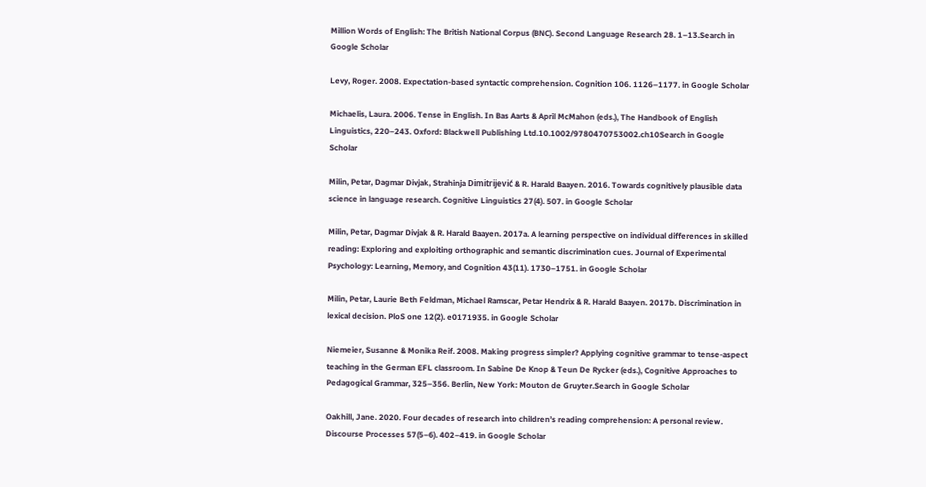Million Words of English: The British National Corpus (BNC). Second Language Research 28. 1–13.Search in Google Scholar

Levy, Roger. 2008. Expectation-based syntactic comprehension. Cognition 106. 1126–1177. in Google Scholar

Michaelis, Laura. 2006. Tense in English. In Bas Aarts & April McMahon (eds.), The Handbook of English Linguistics, 220–243. Oxford: Blackwell Publishing Ltd.10.1002/9780470753002.ch10Search in Google Scholar

Milin, Petar, Dagmar Divjak, Strahinja Dimitrijević & R. Harald Baayen. 2016. Towards cognitively plausible data science in language research. Cognitive Linguistics 27(4). 507. in Google Scholar

Milin, Petar, Dagmar Divjak & R. Harald Baayen. 2017a. A learning perspective on individual differences in skilled reading: Exploring and exploiting orthographic and semantic discrimination cues. Journal of Experimental Psychology: Learning, Memory, and Cognition 43(11). 1730–1751. in Google Scholar

Milin, Petar, Laurie Beth Feldman, Michael Ramscar, Petar Hendrix & R. Harald Baayen. 2017b. Discrimination in lexical decision. PloS one 12(2). e0171935. in Google Scholar

Niemeier, Susanne & Monika Reif. 2008. Making progress simpler? Applying cognitive grammar to tense-aspect teaching in the German EFL classroom. In Sabine De Knop & Teun De Rycker (eds.), Cognitive Approaches to Pedagogical Grammar, 325–356. Berlin, New York: Mouton de Gruyter.Search in Google Scholar

Oakhill, Jane. 2020. Four decades of research into children’s reading comprehension: A personal review. Discourse Processes 57(5–6). 402–419. in Google Scholar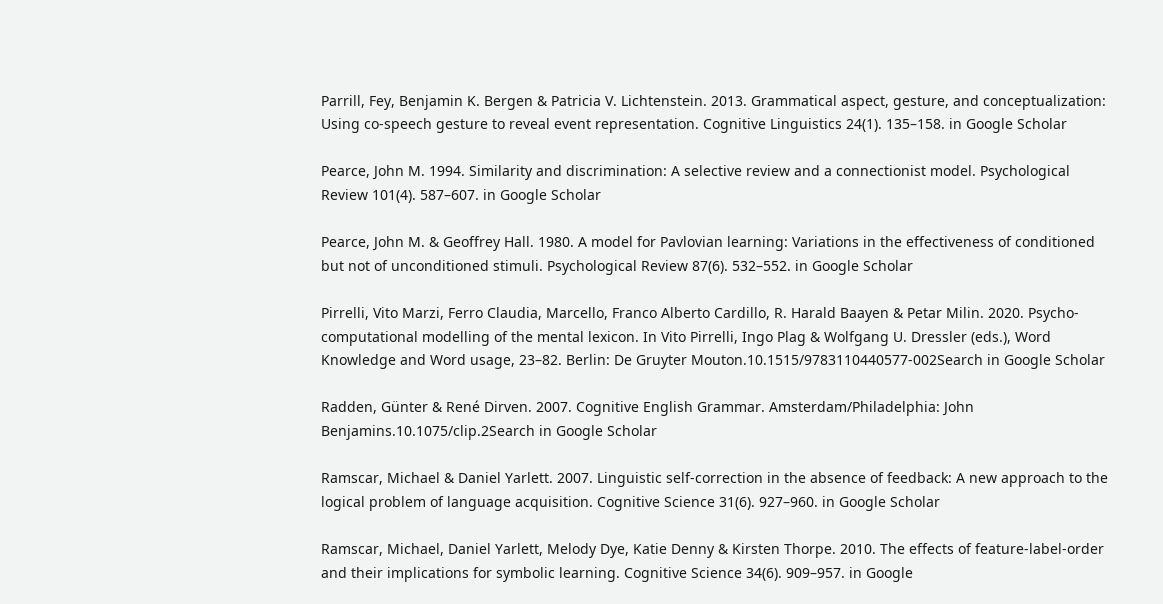Parrill, Fey, Benjamin K. Bergen & Patricia V. Lichtenstein. 2013. Grammatical aspect, gesture, and conceptualization: Using co-speech gesture to reveal event representation. Cognitive Linguistics 24(1). 135–158. in Google Scholar

Pearce, John M. 1994. Similarity and discrimination: A selective review and a connectionist model. Psychological Review 101(4). 587–607. in Google Scholar

Pearce, John M. & Geoffrey Hall. 1980. A model for Pavlovian learning: Variations in the effectiveness of conditioned but not of unconditioned stimuli. Psychological Review 87(6). 532–552. in Google Scholar

Pirrelli, Vito Marzi, Ferro Claudia, Marcello, Franco Alberto Cardillo, R. Harald Baayen & Petar Milin. 2020. Psycho-computational modelling of the mental lexicon. In Vito Pirrelli, Ingo Plag & Wolfgang U. Dressler (eds.), Word Knowledge and Word usage, 23–82. Berlin: De Gruyter Mouton.10.1515/9783110440577-002Search in Google Scholar

Radden, Günter & René Dirven. 2007. Cognitive English Grammar. Amsterdam/Philadelphia: John Benjamins.10.1075/clip.2Search in Google Scholar

Ramscar, Michael & Daniel Yarlett. 2007. Linguistic self-correction in the absence of feedback: A new approach to the logical problem of language acquisition. Cognitive Science 31(6). 927–960. in Google Scholar

Ramscar, Michael, Daniel Yarlett, Melody Dye, Katie Denny & Kirsten Thorpe. 2010. The effects of feature-label-order and their implications for symbolic learning. Cognitive Science 34(6). 909–957. in Google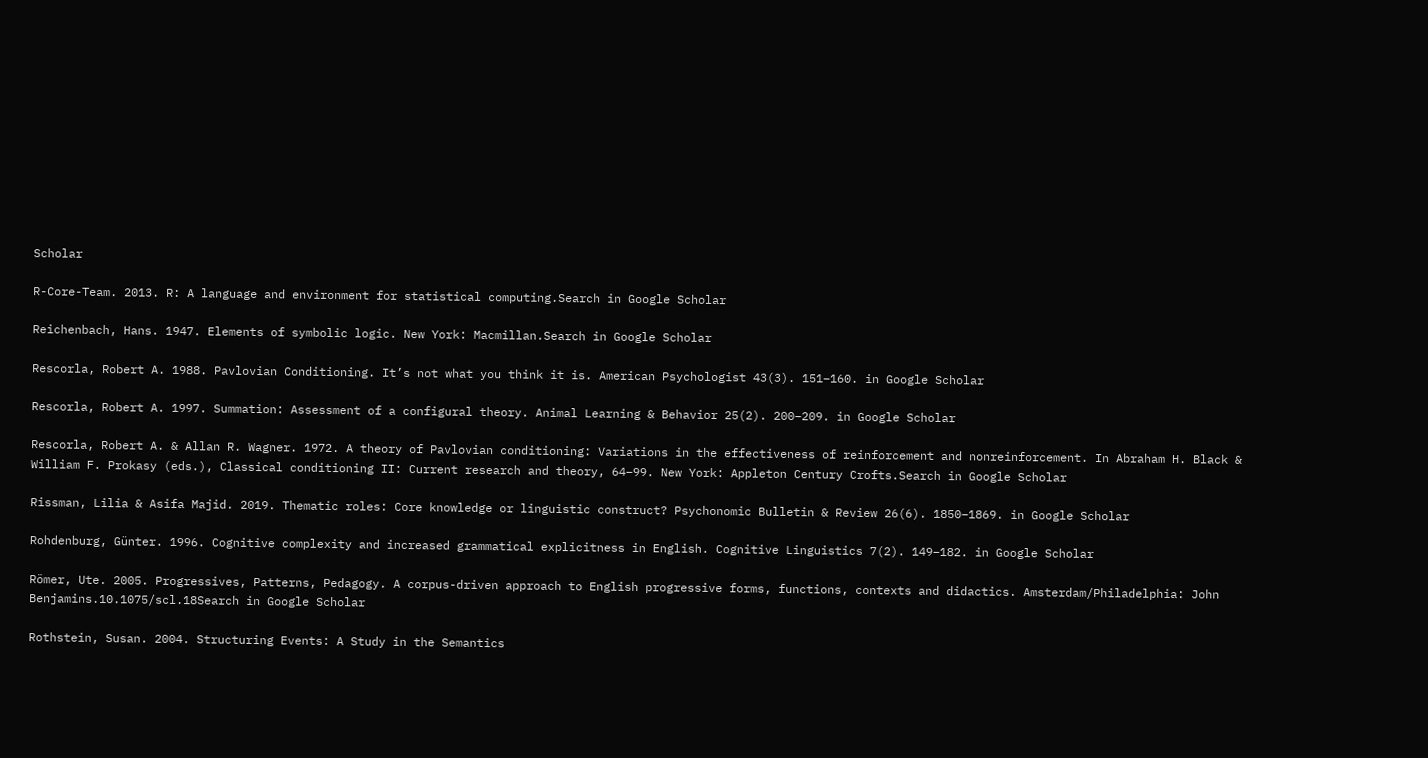Scholar

R-Core-Team. 2013. R: A language and environment for statistical computing.Search in Google Scholar

Reichenbach, Hans. 1947. Elements of symbolic logic. New York: Macmillan.Search in Google Scholar

Rescorla, Robert A. 1988. Pavlovian Conditioning. It’s not what you think it is. American Psychologist 43(3). 151–160. in Google Scholar

Rescorla, Robert A. 1997. Summation: Assessment of a configural theory. Animal Learning & Behavior 25(2). 200–209. in Google Scholar

Rescorla, Robert A. & Allan R. Wagner. 1972. A theory of Pavlovian conditioning: Variations in the effectiveness of reinforcement and nonreinforcement. In Abraham H. Black & William F. Prokasy (eds.), Classical conditioning II: Current research and theory, 64–99. New York: Appleton Century Crofts.Search in Google Scholar

Rissman, Lilia & Asifa Majid. 2019. Thematic roles: Core knowledge or linguistic construct? Psychonomic Bulletin & Review 26(6). 1850–1869. in Google Scholar

Rohdenburg, Günter. 1996. Cognitive complexity and increased grammatical explicitness in English. Cognitive Linguistics 7(2). 149–182. in Google Scholar

Römer, Ute. 2005. Progressives, Patterns, Pedagogy. A corpus-driven approach to English progressive forms, functions, contexts and didactics. Amsterdam/Philadelphia: John Benjamins.10.1075/scl.18Search in Google Scholar

Rothstein, Susan. 2004. Structuring Events: A Study in the Semantics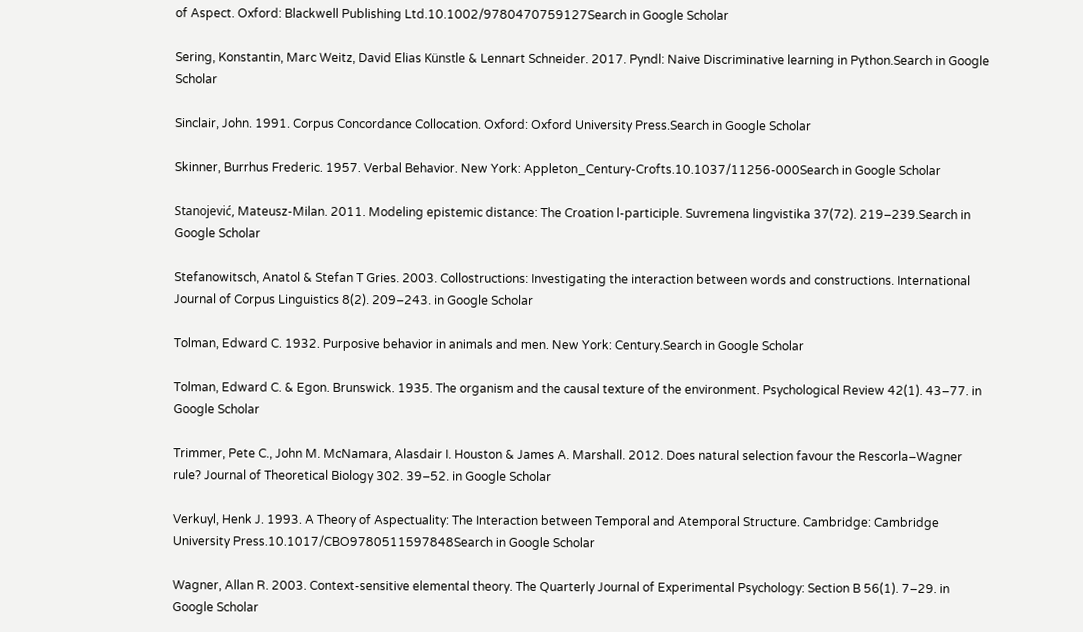of Aspect. Oxford: Blackwell Publishing Ltd.10.1002/9780470759127Search in Google Scholar

Sering, Konstantin, Marc Weitz, David Elias Künstle & Lennart Schneider. 2017. Pyndl: Naive Discriminative learning in Python.Search in Google Scholar

Sinclair, John. 1991. Corpus Concordance Collocation. Oxford: Oxford University Press.Search in Google Scholar

Skinner, Burrhus Frederic. 1957. Verbal Behavior. New York: Appleton_Century-Crofts.10.1037/11256-000Search in Google Scholar

Stanojević, Mateusz-Milan. 2011. Modeling epistemic distance: The Croation l-participle. Suvremena lingvistika 37(72). 219–239.Search in Google Scholar

Stefanowitsch, Anatol & Stefan T Gries. 2003. Collostructions: Investigating the interaction between words and constructions. International Journal of Corpus Linguistics 8(2). 209–243. in Google Scholar

Tolman, Edward C. 1932. Purposive behavior in animals and men. New York: Century.Search in Google Scholar

Tolman, Edward C. & Egon. Brunswick. 1935. The organism and the causal texture of the environment. Psychological Review 42(1). 43–77. in Google Scholar

Trimmer, Pete C., John M. McNamara, Alasdair I. Houston & James A. Marshall. 2012. Does natural selection favour the Rescorla–Wagner rule? Journal of Theoretical Biology 302. 39–52. in Google Scholar

Verkuyl, Henk J. 1993. A Theory of Aspectuality: The Interaction between Temporal and Atemporal Structure. Cambridge: Cambridge University Press.10.1017/CBO9780511597848Search in Google Scholar

Wagner, Allan R. 2003. Context-sensitive elemental theory. The Quarterly Journal of Experimental Psychology: Section B 56(1). 7–29. in Google Scholar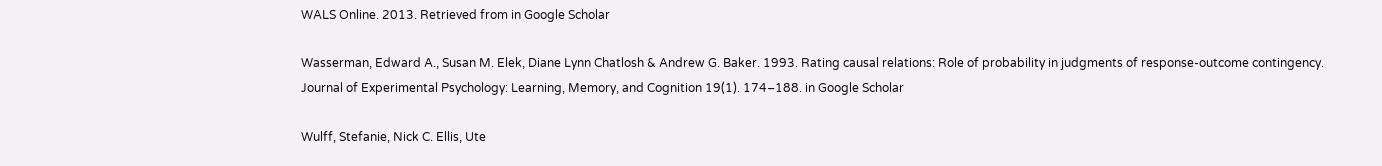WALS Online. 2013. Retrieved from in Google Scholar

Wasserman, Edward A., Susan M. Elek, Diane Lynn Chatlosh & Andrew G. Baker. 1993. Rating causal relations: Role of probability in judgments of response-outcome contingency. Journal of Experimental Psychology: Learning, Memory, and Cognition 19(1). 174–188. in Google Scholar

Wulff, Stefanie, Nick C. Ellis, Ute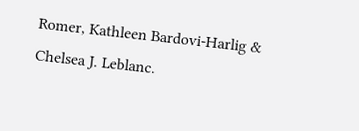Romer, Kathleen Bardovi-Harlig & Chelsea J. Leblanc.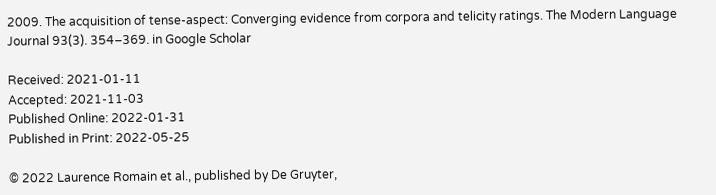2009. The acquisition of tense-aspect: Converging evidence from corpora and telicity ratings. The Modern Language Journal 93(3). 354–369. in Google Scholar

Received: 2021-01-11
Accepted: 2021-11-03
Published Online: 2022-01-31
Published in Print: 2022-05-25

© 2022 Laurence Romain et al., published by De Gruyter,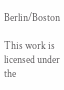Berlin/Boston

This work is licensed under the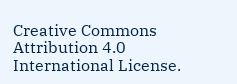Creative Commons Attribution 4.0 International License.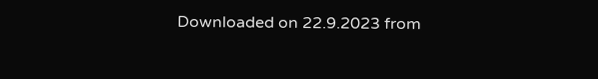Downloaded on 22.9.2023 from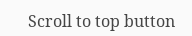Scroll to top button